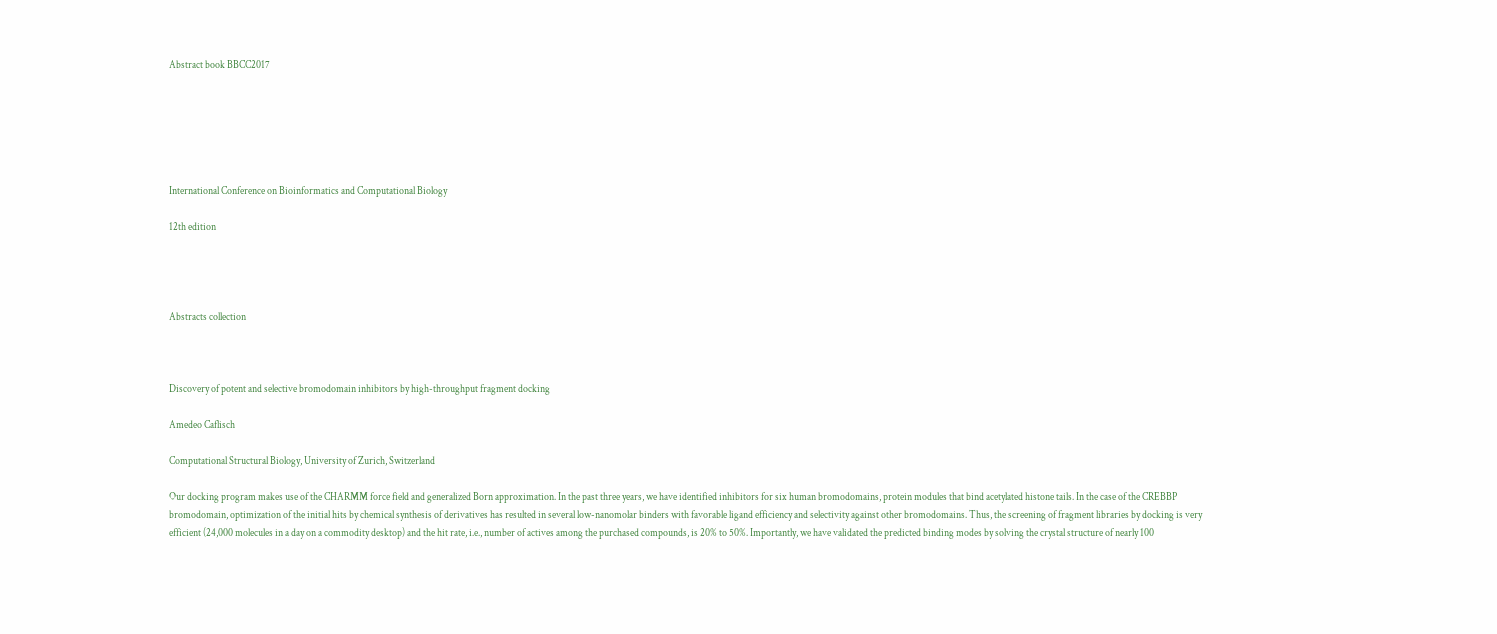Abstract book BBCC2017






International Conference on Bioinformatics and Computational Biology

12th edition




Abstracts collection



Discovery of potent and selective bromodomain inhibitors by high-throughput fragment docking

Amedeo Caflisch

Computational Structural Biology, University of Zurich, Switzerland

Our docking program makes use of the CHARMM force field and generalized Born approximation. In the past three years, we have identified inhibitors for six human bromodomains, protein modules that bind acetylated histone tails. In the case of the CREBBP bromodomain, optimization of the initial hits by chemical synthesis of derivatives has resulted in several low-nanomolar binders with favorable ligand efficiency and selectivity against other bromodomains. Thus, the screening of fragment libraries by docking is very efficient (24,000 molecules in a day on a commodity desktop) and the hit rate, i.e., number of actives among the purchased compounds, is 20% to 50%. Importantly, we have validated the predicted binding modes by solving the crystal structure of nearly 100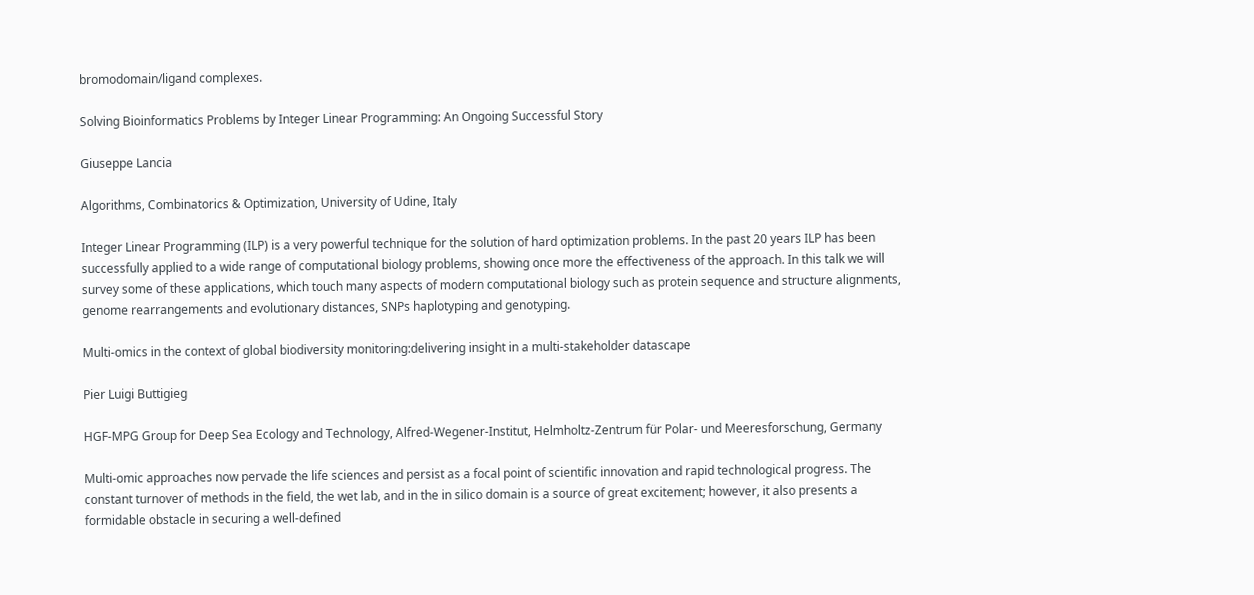bromodomain/ligand complexes.

Solving Bioinformatics Problems by Integer Linear Programming: An Ongoing Successful Story

Giuseppe Lancia

Algorithms, Combinatorics & Optimization, University of Udine, Italy

Integer Linear Programming (ILP) is a very powerful technique for the solution of hard optimization problems. In the past 20 years ILP has been successfully applied to a wide range of computational biology problems, showing once more the effectiveness of the approach. In this talk we will survey some of these applications, which touch many aspects of modern computational biology such as protein sequence and structure alignments, genome rearrangements and evolutionary distances, SNPs haplotyping and genotyping.

Multi-omics in the context of global biodiversity monitoring:delivering insight in a multi-stakeholder datascape

Pier Luigi Buttigieg

HGF-MPG Group for Deep Sea Ecology and Technology, Alfred-Wegener-Institut, Helmholtz-Zentrum für Polar- und Meeresforschung, Germany

Multi-omic approaches now pervade the life sciences and persist as a focal point of scientific innovation and rapid technological progress. The constant turnover of methods in the field, the wet lab, and in the in silico domain is a source of great excitement; however, it also presents a formidable obstacle in securing a well-defined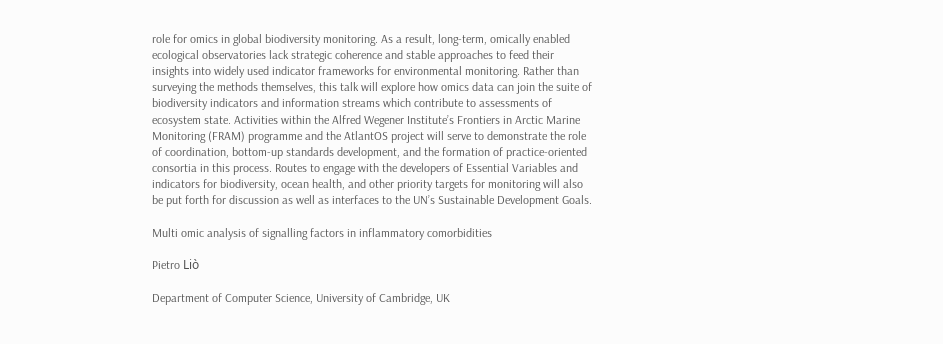role for omics in global biodiversity monitoring. As a result, long-term, omically enabled ecological observatories lack strategic coherence and stable approaches to feed their insights into widely used indicator frameworks for environmental monitoring. Rather than surveying the methods themselves, this talk will explore how omics data can join the suite of biodiversity indicators and information streams which contribute to assessments of ecosystem state. Activities within the Alfred Wegener Institute’s Frontiers in Arctic Marine Monitoring (FRAM) programme and the AtlantOS project will serve to demonstrate the role of coordination, bottom-up standards development, and the formation of practice-oriented consortia in this process. Routes to engage with the developers of Essential Variables and indicators for biodiversity, ocean health, and other priority targets for monitoring will also be put forth for discussion as well as interfaces to the UN’s Sustainable Development Goals.

Multi omic analysis of signalling factors in inflammatory comorbidities

Pietro Liò

Department of Computer Science, University of Cambridge, UK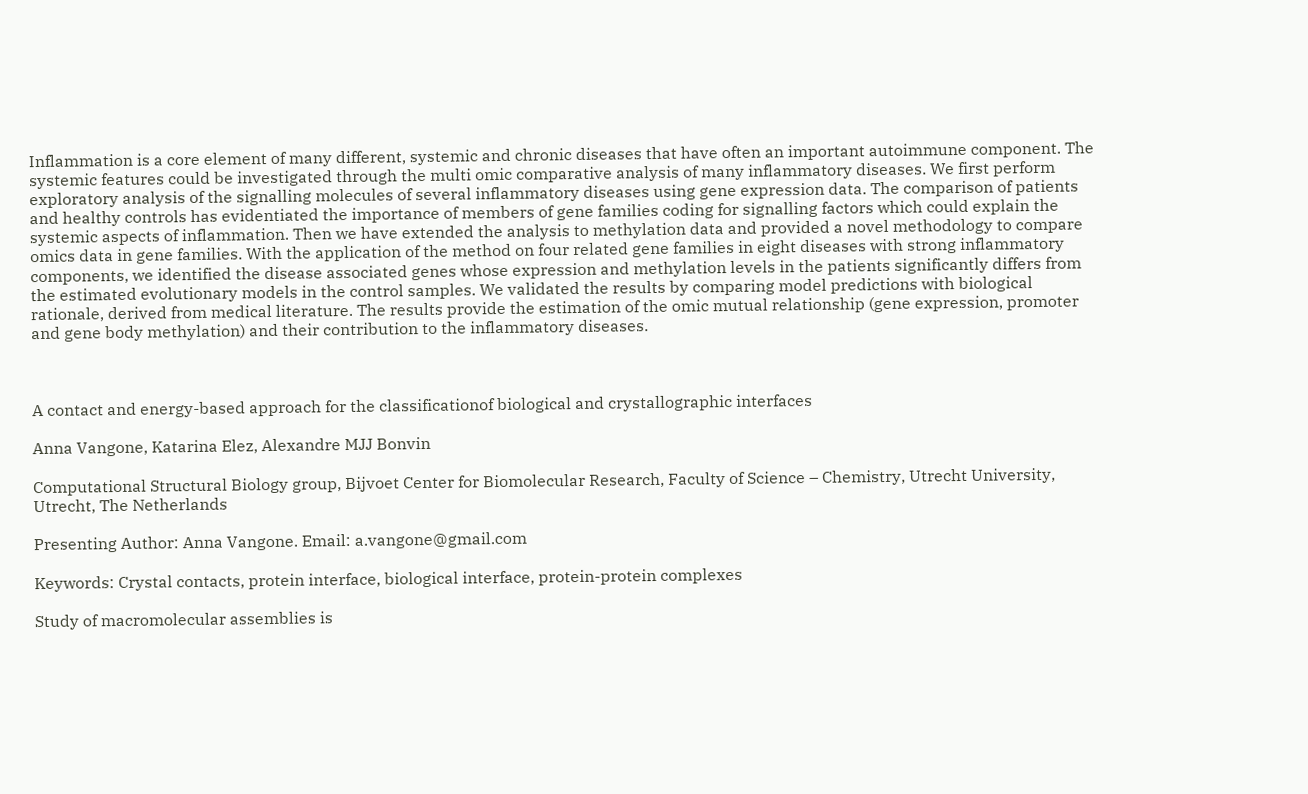Inflammation is a core element of many different, systemic and chronic diseases that have often an important autoimmune component. The systemic features could be investigated through the multi omic comparative analysis of many inflammatory diseases. We first perform exploratory analysis of the signalling molecules of several inflammatory diseases using gene expression data. The comparison of patients and healthy controls has evidentiated the importance of members of gene families coding for signalling factors which could explain the systemic aspects of inflammation. Then we have extended the analysis to methylation data and provided a novel methodology to compare omics data in gene families. With the application of the method on four related gene families in eight diseases with strong inflammatory components, we identified the disease associated genes whose expression and methylation levels in the patients significantly differs from the estimated evolutionary models in the control samples. We validated the results by comparing model predictions with biological rationale, derived from medical literature. The results provide the estimation of the omic mutual relationship (gene expression, promoter and gene body methylation) and their contribution to the inflammatory diseases.



A contact and energy-based approach for the classificationof biological and crystallographic interfaces

Anna Vangone, Katarina Elez, Alexandre MJJ Bonvin

Computational Structural Biology group, Bijvoet Center for Biomolecular Research, Faculty of Science – Chemistry, Utrecht University, Utrecht, The Netherlands

Presenting Author: Anna Vangone. Email: a.vangone@gmail.com

Keywords: Crystal contacts, protein interface, biological interface, protein-protein complexes

Study of macromolecular assemblies is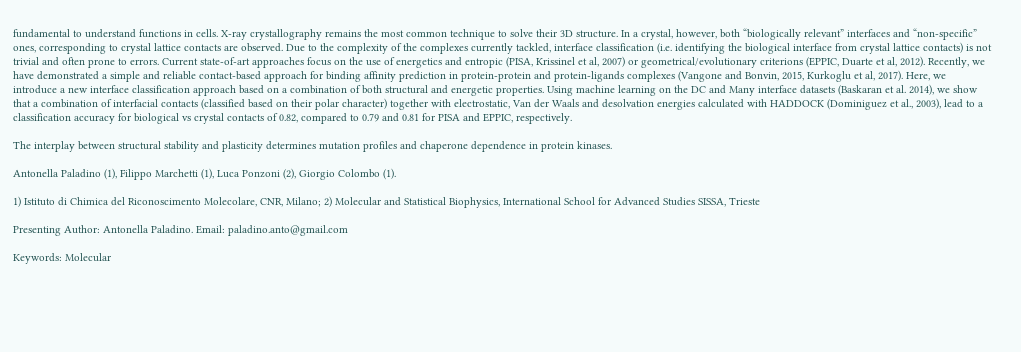fundamental to understand functions in cells. X-ray crystallography remains the most common technique to solve their 3D structure. In a crystal, however, both “biologically relevant” interfaces and “non-specific” ones, corresponding to crystal lattice contacts are observed. Due to the complexity of the complexes currently tackled, interface classification (i.e. identifying the biological interface from crystal lattice contacts) is not trivial and often prone to errors. Current state-of-art approaches focus on the use of energetics and entropic (PISA, Krissinel et al, 2007) or geometrical/evolutionary criterions (EPPIC, Duarte et al, 2012). Recently, we have demonstrated a simple and reliable contact-based approach for binding affinity prediction in protein-protein and protein-ligands complexes (Vangone and Bonvin, 2015, Kurkoglu et al, 2017). Here, we introduce a new interface classification approach based on a combination of both structural and energetic properties. Using machine learning on the DC and Many interface datasets (Baskaran et al. 2014), we show that a combination of interfacial contacts (classified based on their polar character) together with electrostatic, Van der Waals and desolvation energies calculated with HADDOCK (Dominiguez et al., 2003), lead to a classification accuracy for biological vs crystal contacts of 0.82, compared to 0.79 and 0.81 for PISA and EPPIC, respectively.

The interplay between structural stability and plasticity determines mutation profiles and chaperone dependence in protein kinases.

Antonella Paladino (1), Filippo Marchetti (1), Luca Ponzoni (2), Giorgio Colombo (1).

1) Istituto di Chimica del Riconoscimento Molecolare, CNR, Milano; 2) Molecular and Statistical Biophysics, International School for Advanced Studies SISSA, Trieste

Presenting Author: Antonella Paladino. Email: paladino.anto@gmail.com

Keywords: Molecular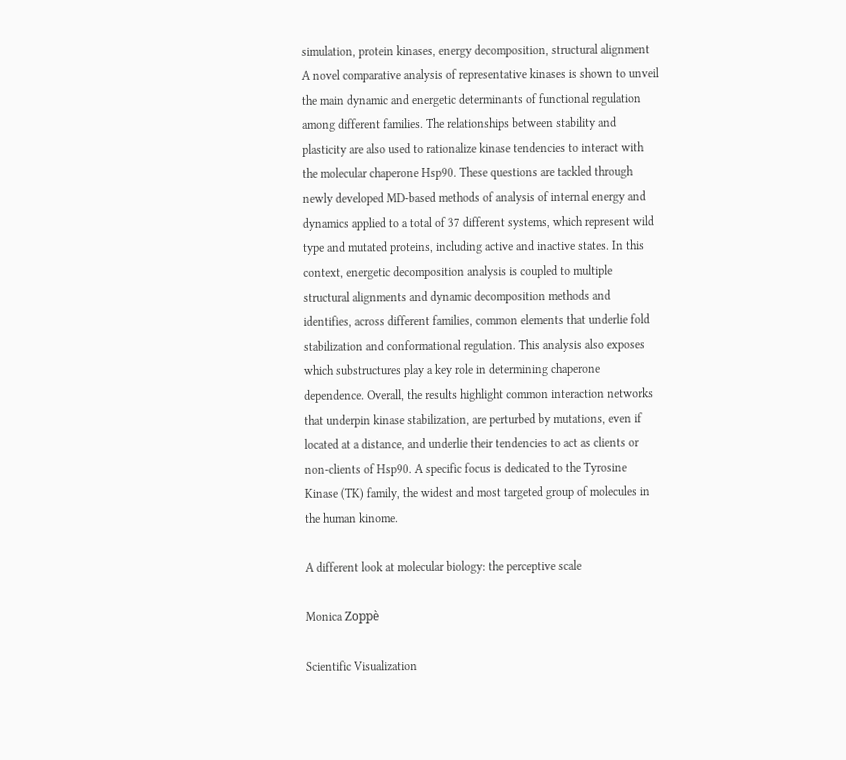simulation, protein kinases, energy decomposition, structural alignment
A novel comparative analysis of representative kinases is shown to unveil the main dynamic and energetic determinants of functional regulation among different families. The relationships between stability and plasticity are also used to rationalize kinase tendencies to interact with the molecular chaperone Hsp90. These questions are tackled through newly developed MD-based methods of analysis of internal energy and dynamics applied to a total of 37 different systems, which represent wild type and mutated proteins, including active and inactive states. In this context, energetic decomposition analysis is coupled to multiple structural alignments and dynamic decomposition methods and identifies, across different families, common elements that underlie fold stabilization and conformational regulation. This analysis also exposes which substructures play a key role in determining chaperone dependence. Overall, the results highlight common interaction networks that underpin kinase stabilization, are perturbed by mutations, even if located at a distance, and underlie their tendencies to act as clients or non-clients of Hsp90. A specific focus is dedicated to the Tyrosine Kinase (TK) family, the widest and most targeted group of molecules in the human kinome.

A different look at molecular biology: the perceptive scale

Monica Zoppè

Scientific Visualization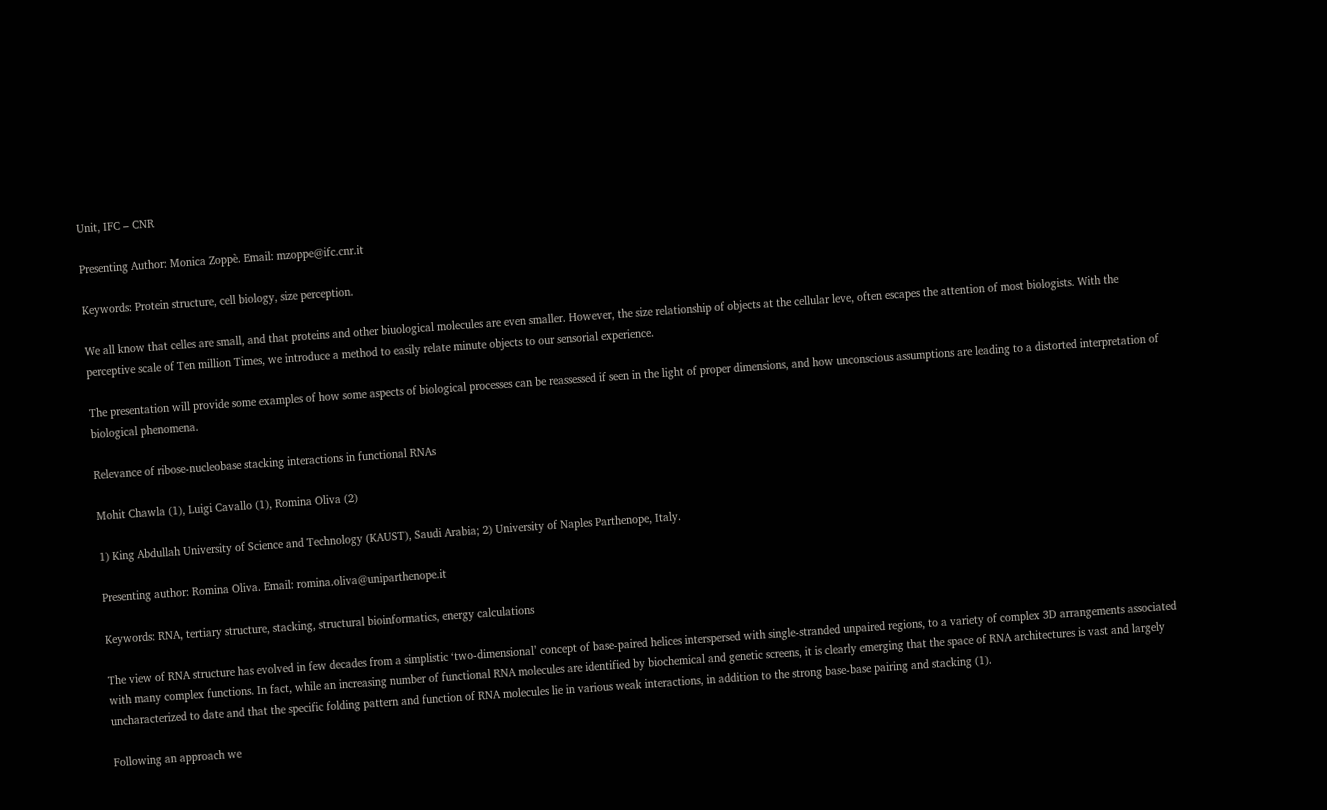Unit, IFC – CNR

Presenting Author: Monica Zoppè. Email: mzoppe@ifc.cnr.it

Keywords: Protein structure, cell biology, size perception.

We all know that celles are small, and that proteins and other biuological molecules are even smaller. However, the size relationship of objects at the cellular leve, often escapes the attention of most biologists. With the perceptive scale of Ten million Times, we introduce a method to easily relate minute objects to our sensorial experience.

The presentation will provide some examples of how some aspects of biological processes can be reassessed if seen in the light of proper dimensions, and how unconscious assumptions are leading to a distorted interpretation of biological phenomena.

Relevance of ribose-nucleobase stacking interactions in functional RNAs

Mohit Chawla (1), Luigi Cavallo (1), Romina Oliva (2)

1) King Abdullah University of Science and Technology (KAUST), Saudi Arabia; 2) University of Naples Parthenope, Italy.

Presenting author: Romina Oliva. Email: romina.oliva@uniparthenope.it

Keywords: RNA, tertiary structure, stacking, structural bioinformatics, energy calculations

The view of RNA structure has evolved in few decades from a simplistic ‘two-dimensional’ concept of base-paired helices interspersed with single-stranded unpaired regions, to a variety of complex 3D arrangements associated with many complex functions. In fact, while an increasing number of functional RNA molecules are identified by biochemical and genetic screens, it is clearly emerging that the space of RNA architectures is vast and largely uncharacterized to date and that the specific folding pattern and function of RNA molecules lie in various weak interactions, in addition to the strong base-base pairing and stacking (1).

Following an approach we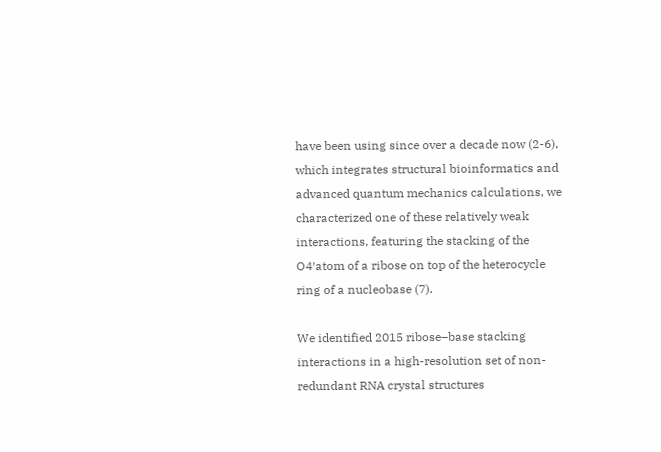have been using since over a decade now (2-6), which integrates structural bioinformatics and advanced quantum mechanics calculations, we characterized one of these relatively weak interactions, featuring the stacking of the O4′atom of a ribose on top of the heterocycle ring of a nucleobase (7).

We identified 2015 ribose–base stacking interactions in a high-resolution set of non-redundant RNA crystal structures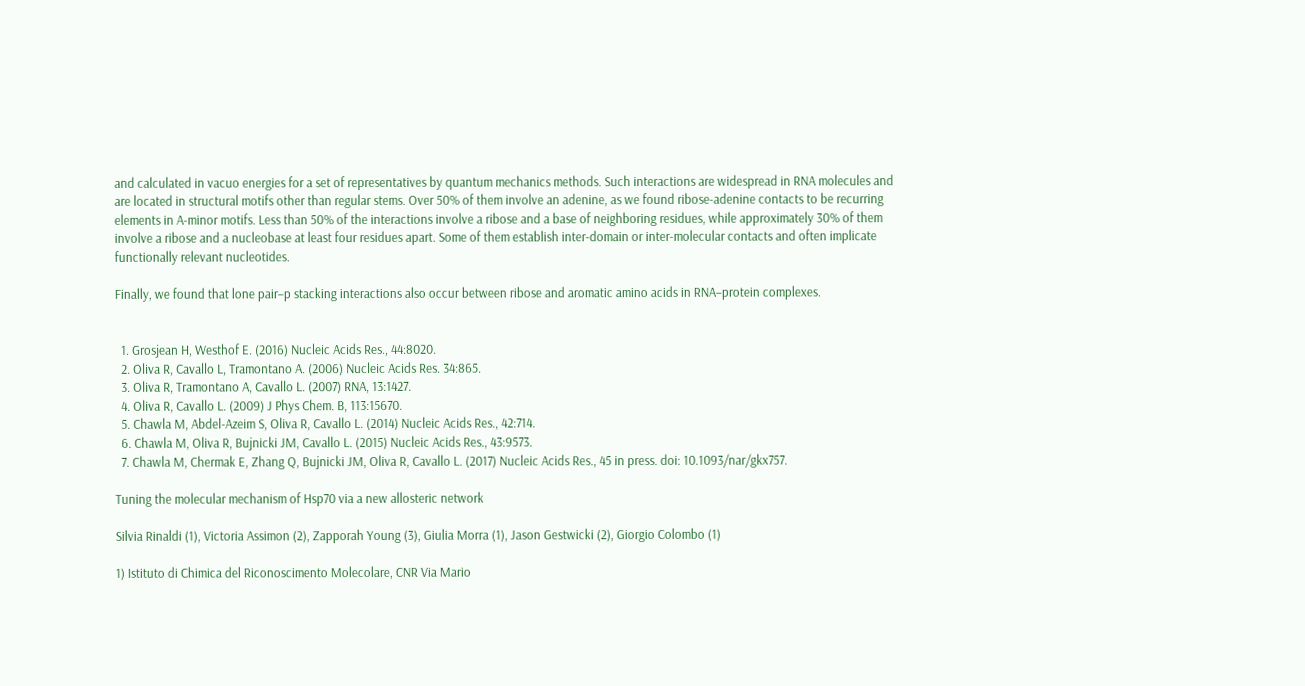and calculated in vacuo energies for a set of representatives by quantum mechanics methods. Such interactions are widespread in RNA molecules and are located in structural motifs other than regular stems. Over 50% of them involve an adenine, as we found ribose-adenine contacts to be recurring elements in A-minor motifs. Less than 50% of the interactions involve a ribose and a base of neighboring residues, while approximately 30% of them involve a ribose and a nucleobase at least four residues apart. Some of them establish inter-domain or inter-molecular contacts and often implicate functionally relevant nucleotides.

Finally, we found that lone pair–p stacking interactions also occur between ribose and aromatic amino acids in RNA–protein complexes.


  1. Grosjean H, Westhof E. (2016) Nucleic Acids Res., 44:8020.
  2. Oliva R, Cavallo L, Tramontano A. (2006) Nucleic Acids Res. 34:865.
  3. Oliva R, Tramontano A, Cavallo L. (2007) RNA, 13:1427.
  4. Oliva R, Cavallo L. (2009) J Phys Chem. B, 113:15670.
  5. Chawla M, Abdel-Azeim S, Oliva R, Cavallo L. (2014) Nucleic Acids Res., 42:714.
  6. Chawla M, Oliva R, Bujnicki JM, Cavallo L. (2015) Nucleic Acids Res., 43:9573.
  7. Chawla M, Chermak E, Zhang Q, Bujnicki JM, Oliva R, Cavallo L. (2017) Nucleic Acids Res., 45 in press. doi: 10.1093/nar/gkx757.

Tuning the molecular mechanism of Hsp70 via a new allosteric network

Silvia Rinaldi (1), Victoria Assimon (2), Zapporah Young (3), Giulia Morra (1), Jason Gestwicki (2), Giorgio Colombo (1)

1) Istituto di Chimica del Riconoscimento Molecolare, CNR Via Mario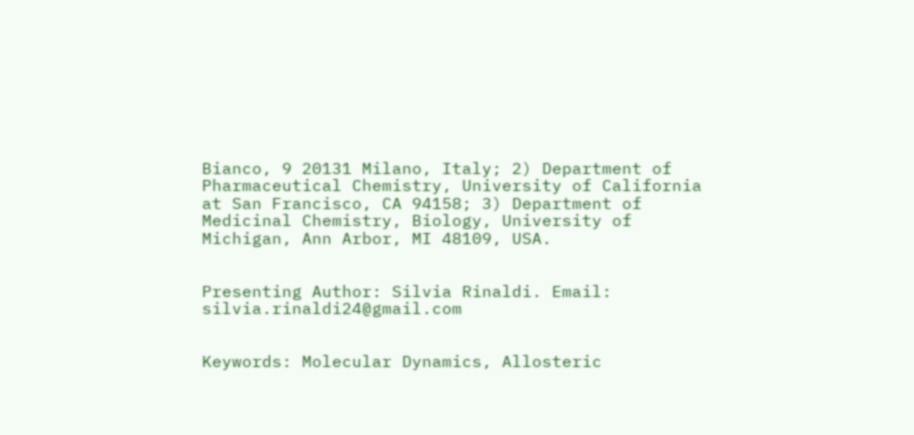Bianco, 9 20131 Milano, Italy; 2) Department of Pharmaceutical Chemistry, University of California at San Francisco, CA 94158; 3) Department of Medicinal Chemistry, Biology, University of Michigan, Ann Arbor, MI 48109, USA.


Presenting Author: Silvia Rinaldi. Email: silvia.rinaldi24@gmail.com


Keywords: Molecular Dynamics, Allosteric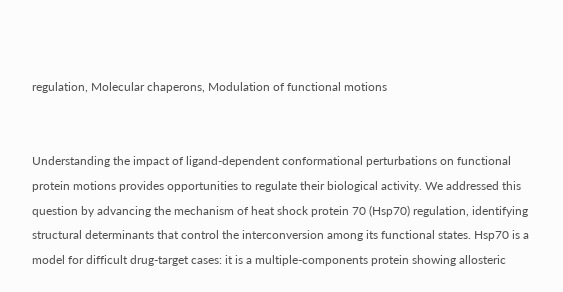regulation, Molecular chaperons, Modulation of functional motions


Understanding the impact of ligand-dependent conformational perturbations on functional protein motions provides opportunities to regulate their biological activity. We addressed this question by advancing the mechanism of heat shock protein 70 (Hsp70) regulation, identifying structural determinants that control the interconversion among its functional states. Hsp70 is a model for difficult drug-target cases: it is a multiple-components protein showing allosteric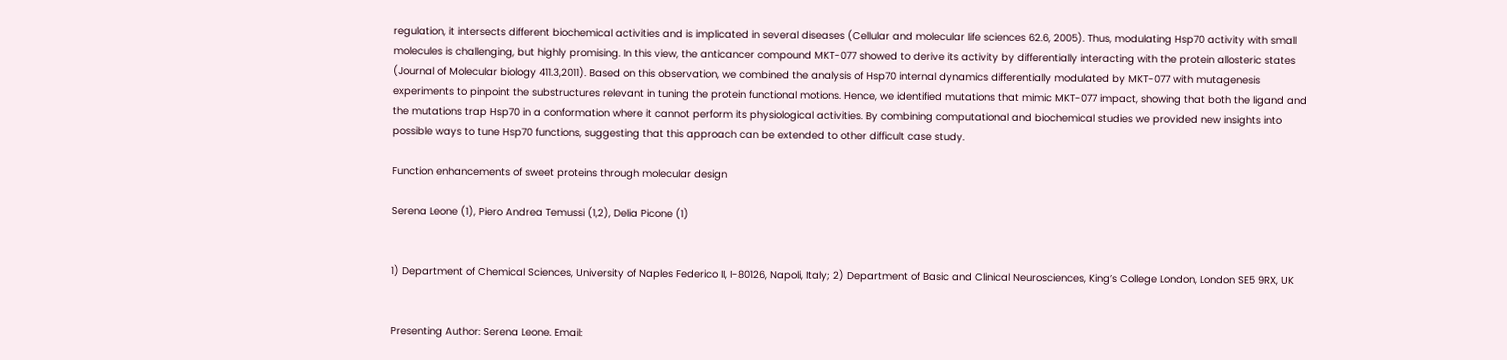regulation, it intersects different biochemical activities and is implicated in several diseases (Cellular and molecular life sciences 62.6, 2005). Thus, modulating Hsp70 activity with small molecules is challenging, but highly promising. In this view, the anticancer compound MKT-077 showed to derive its activity by differentially interacting with the protein allosteric states (Journal of Molecular biology 411.3,2011). Based on this observation, we combined the analysis of Hsp70 internal dynamics differentially modulated by MKT-077 with mutagenesis experiments to pinpoint the substructures relevant in tuning the protein functional motions. Hence, we identified mutations that mimic MKT-077 impact, showing that both the ligand and the mutations trap Hsp70 in a conformation where it cannot perform its physiological activities. By combining computational and biochemical studies we provided new insights into possible ways to tune Hsp70 functions, suggesting that this approach can be extended to other difficult case study.

Function enhancements of sweet proteins through molecular design

Serena Leone (1), Piero Andrea Temussi (1,2), Delia Picone (1)


1) Department of Chemical Sciences, University of Naples Federico II, I-80126, Napoli, Italy; 2) Department of Basic and Clinical Neurosciences, King’s College London, London SE5 9RX, UK


Presenting Author: Serena Leone. Email: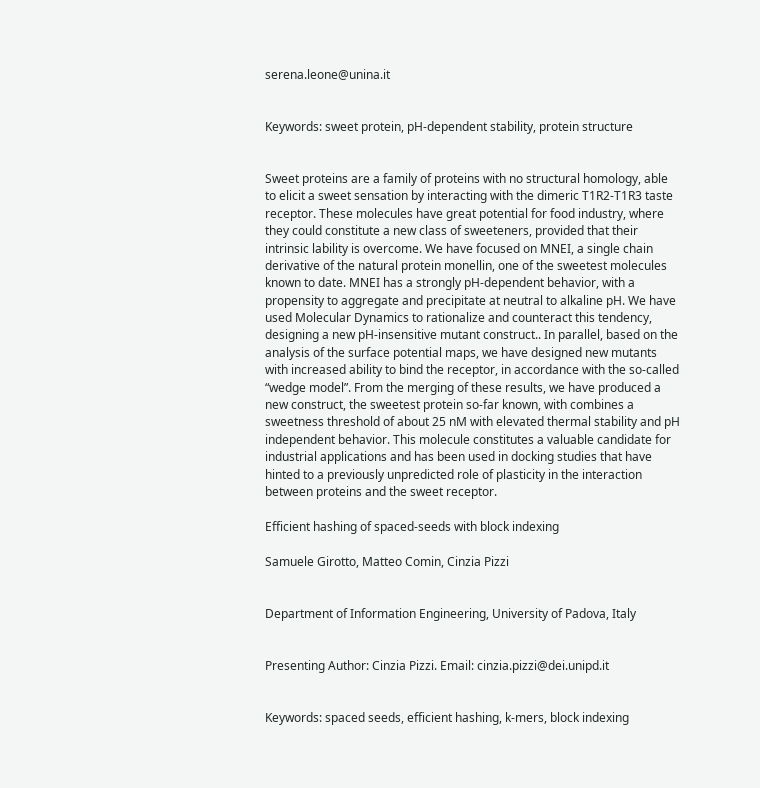serena.leone@unina.it


Keywords: sweet protein, pH-dependent stability, protein structure


Sweet proteins are a family of proteins with no structural homology, able to elicit a sweet sensation by interacting with the dimeric T1R2-T1R3 taste receptor. These molecules have great potential for food industry, where they could constitute a new class of sweeteners, provided that their intrinsic lability is overcome. We have focused on MNEI, a single chain derivative of the natural protein monellin, one of the sweetest molecules known to date. MNEI has a strongly pH-dependent behavior, with a propensity to aggregate and precipitate at neutral to alkaline pH. We have used Molecular Dynamics to rationalize and counteract this tendency, designing a new pH-insensitive mutant construct.. In parallel, based on the analysis of the surface potential maps, we have designed new mutants with increased ability to bind the receptor, in accordance with the so-called “wedge model”. From the merging of these results, we have produced a new construct, the sweetest protein so-far known, with combines a sweetness threshold of about 25 nM with elevated thermal stability and pH independent behavior. This molecule constitutes a valuable candidate for industrial applications and has been used in docking studies that have hinted to a previously unpredicted role of plasticity in the interaction between proteins and the sweet receptor.

Efficient hashing of spaced-seeds with block indexing

Samuele Girotto, Matteo Comin, Cinzia Pizzi


Department of Information Engineering, University of Padova, Italy


Presenting Author: Cinzia Pizzi. Email: cinzia.pizzi@dei.unipd.it


Keywords: spaced seeds, efficient hashing, k-mers, block indexing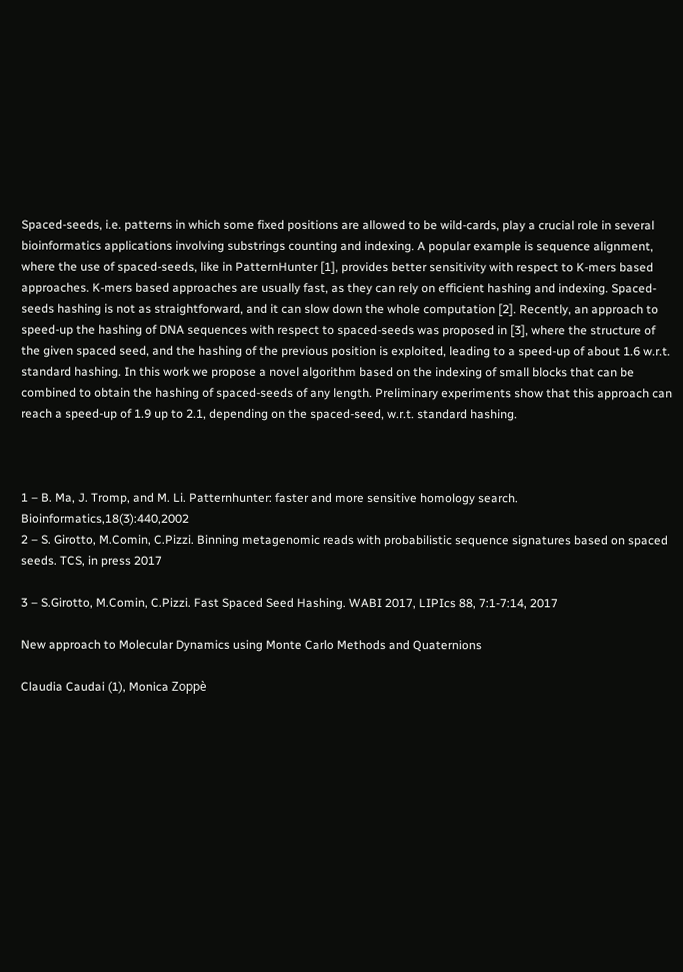Spaced-seeds, i.e. patterns in which some fixed positions are allowed to be wild-cards, play a crucial role in several bioinformatics applications involving substrings counting and indexing. A popular example is sequence alignment, where the use of spaced-seeds, like in PatternHunter [1], provides better sensitivity with respect to K-mers based approaches. K-mers based approaches are usually fast, as they can rely on efficient hashing and indexing. Spaced-seeds hashing is not as straightforward, and it can slow down the whole computation [2]. Recently, an approach to speed-up the hashing of DNA sequences with respect to spaced-seeds was proposed in [3], where the structure of the given spaced seed, and the hashing of the previous position is exploited, leading to a speed-up of about 1.6 w.r.t. standard hashing. In this work we propose a novel algorithm based on the indexing of small blocks that can be combined to obtain the hashing of spaced-seeds of any length. Preliminary experiments show that this approach can reach a speed-up of 1.9 up to 2.1, depending on the spaced-seed, w.r.t. standard hashing.



1 – B. Ma, J. Tromp, and M. Li. Patternhunter: faster and more sensitive homology search. Bioinformatics,18(3):440,2002
2 – S. Girotto, M.Comin, C.Pizzi. Binning metagenomic reads with probabilistic sequence signatures based on spaced seeds. TCS, in press 2017

3 – S.Girotto, M.Comin, C.Pizzi. Fast Spaced Seed Hashing. WABI 2017, LIPIcs 88, 7:1-7:14, 2017

New approach to Molecular Dynamics using Monte Carlo Methods and Quaternions

Claudia Caudai (1), Monica Zoppè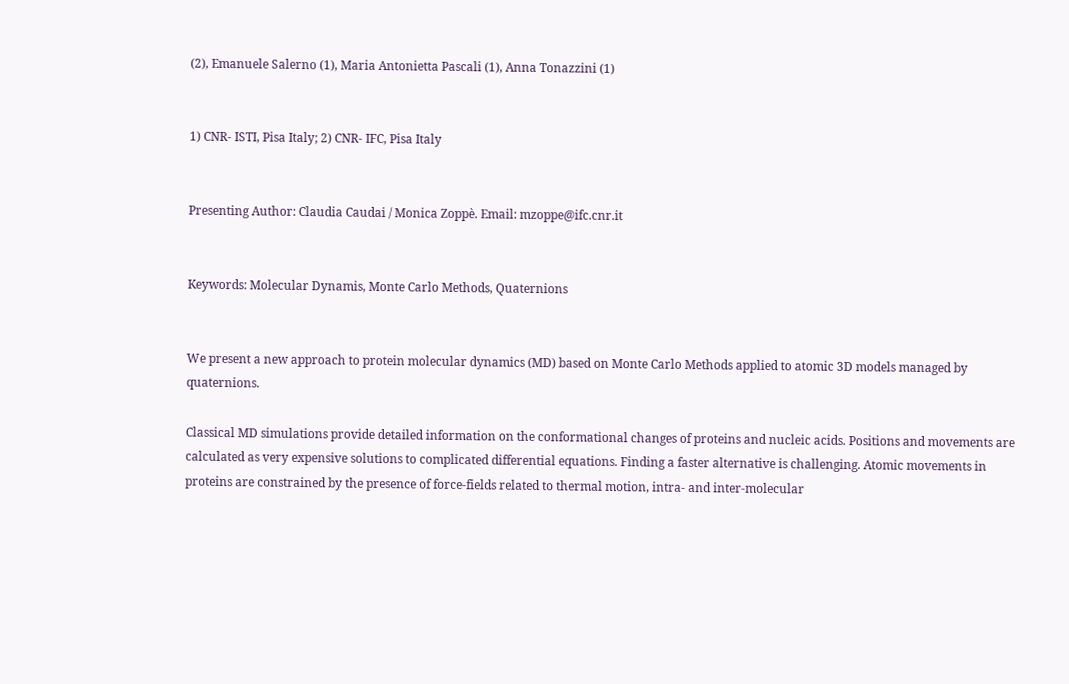(2), Emanuele Salerno (1), Maria Antonietta Pascali (1), Anna Tonazzini (1)


1) CNR- ISTI, Pisa Italy; 2) CNR- IFC, Pisa Italy


Presenting Author: Claudia Caudai / Monica Zoppè. Email: mzoppe@ifc.cnr.it


Keywords: Molecular Dynamis, Monte Carlo Methods, Quaternions


We present a new approach to protein molecular dynamics (MD) based on Monte Carlo Methods applied to atomic 3D models managed by quaternions.

Classical MD simulations provide detailed information on the conformational changes of proteins and nucleic acids. Positions and movements are calculated as very expensive solutions to complicated differential equations. Finding a faster alternative is challenging. Atomic movements in proteins are constrained by the presence of force-fields related to thermal motion, intra- and inter-molecular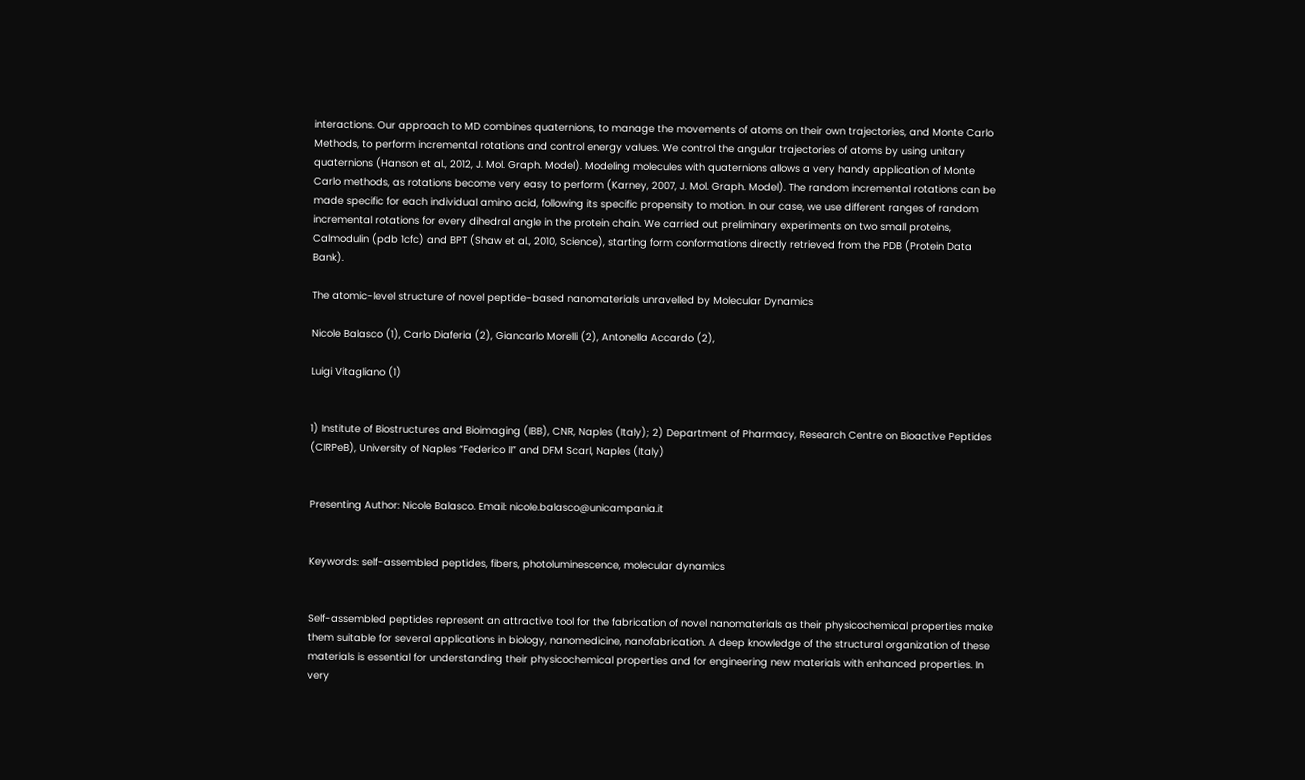interactions. Our approach to MD combines quaternions, to manage the movements of atoms on their own trajectories, and Monte Carlo Methods, to perform incremental rotations and control energy values. We control the angular trajectories of atoms by using unitary quaternions (Hanson et al., 2012, J. Mol. Graph. Model). Modeling molecules with quaternions allows a very handy application of Monte Carlo methods, as rotations become very easy to perform (Karney, 2007, J. Mol. Graph. Model). The random incremental rotations can be made specific for each individual amino acid, following its specific propensity to motion. In our case, we use different ranges of random incremental rotations for every dihedral angle in the protein chain. We carried out preliminary experiments on two small proteins, Calmodulin (pdb 1cfc) and BPT (Shaw et al., 2010, Science), starting form conformations directly retrieved from the PDB (Protein Data Bank).

The atomic-level structure of novel peptide-based nanomaterials unravelled by Molecular Dynamics

Nicole Balasco (1), Carlo Diaferia (2), Giancarlo Morelli (2), Antonella Accardo (2),

Luigi Vitagliano (1)


1) Institute of Biostructures and Bioimaging (IBB), CNR, Naples (Italy); 2) Department of Pharmacy, Research Centre on Bioactive Peptides (CIRPeB), University of Naples “Federico II” and DFM Scarl, Naples (Italy)


Presenting Author: Nicole Balasco. Email: nicole.balasco@unicampania.it


Keywords: self-assembled peptides, fibers, photoluminescence, molecular dynamics


Self-assembled peptides represent an attractive tool for the fabrication of novel nanomaterials as their physicochemical properties make them suitable for several applications in biology, nanomedicine, nanofabrication. A deep knowledge of the structural organization of these materials is essential for understanding their physicochemical properties and for engineering new materials with enhanced properties. In very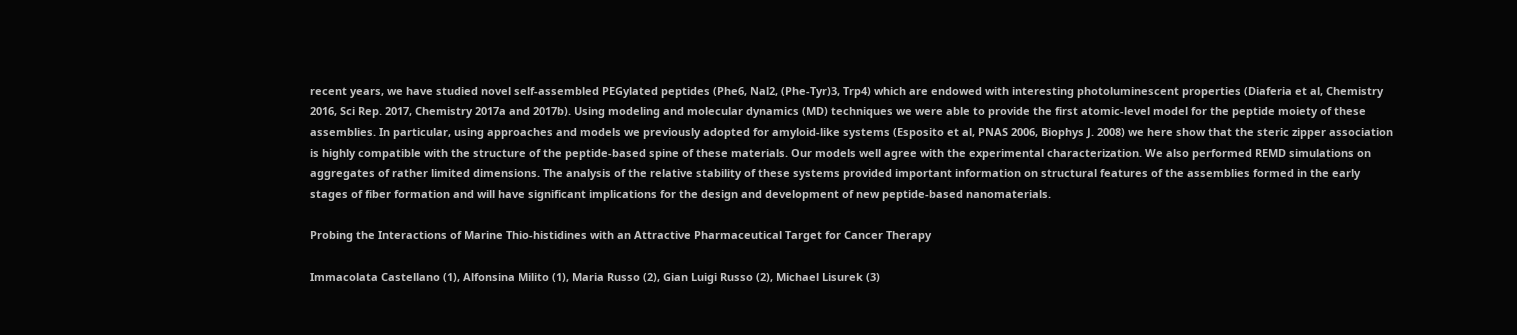recent years, we have studied novel self-assembled PEGylated peptides (Phe6, Nal2, (Phe-Tyr)3, Trp4) which are endowed with interesting photoluminescent properties (Diaferia et al, Chemistry 2016, Sci Rep. 2017, Chemistry 2017a and 2017b). Using modeling and molecular dynamics (MD) techniques we were able to provide the first atomic-level model for the peptide moiety of these assemblies. In particular, using approaches and models we previously adopted for amyloid-like systems (Esposito et al, PNAS 2006, Biophys J. 2008) we here show that the steric zipper association is highly compatible with the structure of the peptide-based spine of these materials. Our models well agree with the experimental characterization. We also performed REMD simulations on aggregates of rather limited dimensions. The analysis of the relative stability of these systems provided important information on structural features of the assemblies formed in the early stages of fiber formation and will have significant implications for the design and development of new peptide-based nanomaterials.

Probing the Interactions of Marine Thio-histidines with an Attractive Pharmaceutical Target for Cancer Therapy

Immacolata Castellano (1), Alfonsina Milito (1), Maria Russo (2), Gian Luigi Russo (2), Michael Lisurek (3)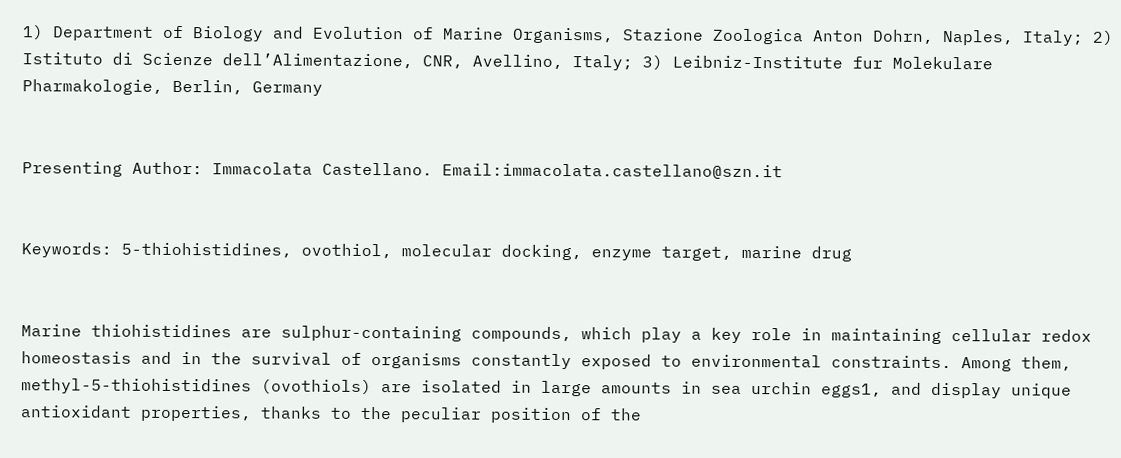1) Department of Biology and Evolution of Marine Organisms, Stazione Zoologica Anton Dohrn, Naples, Italy; 2) Istituto di Scienze dell’Alimentazione, CNR, Avellino, Italy; 3) Leibniz-Institute fur Molekulare Pharmakologie, Berlin, Germany


Presenting Author: Immacolata Castellano. Email:immacolata.castellano@szn.it


Keywords: 5-thiohistidines, ovothiol, molecular docking, enzyme target, marine drug


Marine thiohistidines are sulphur-containing compounds, which play a key role in maintaining cellular redox homeostasis and in the survival of organisms constantly exposed to environmental constraints. Among them, methyl-5-thiohistidines (ovothiols) are isolated in large amounts in sea urchin eggs1, and display unique antioxidant properties, thanks to the peculiar position of the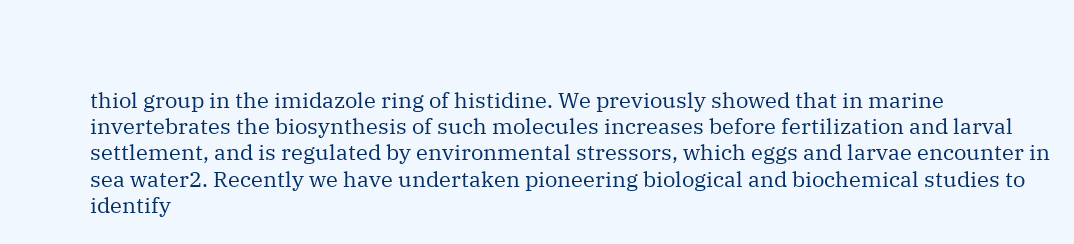thiol group in the imidazole ring of histidine. We previously showed that in marine invertebrates the biosynthesis of such molecules increases before fertilization and larval settlement, and is regulated by environmental stressors, which eggs and larvae encounter in sea water2. Recently we have undertaken pioneering biological and biochemical studies to identify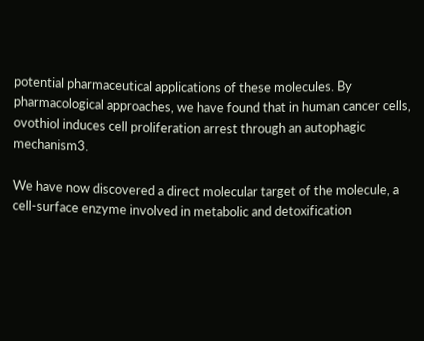potential pharmaceutical applications of these molecules. By pharmacological approaches, we have found that in human cancer cells, ovothiol induces cell proliferation arrest through an autophagic mechanism3.

We have now discovered a direct molecular target of the molecule, a cell-surface enzyme involved in metabolic and detoxification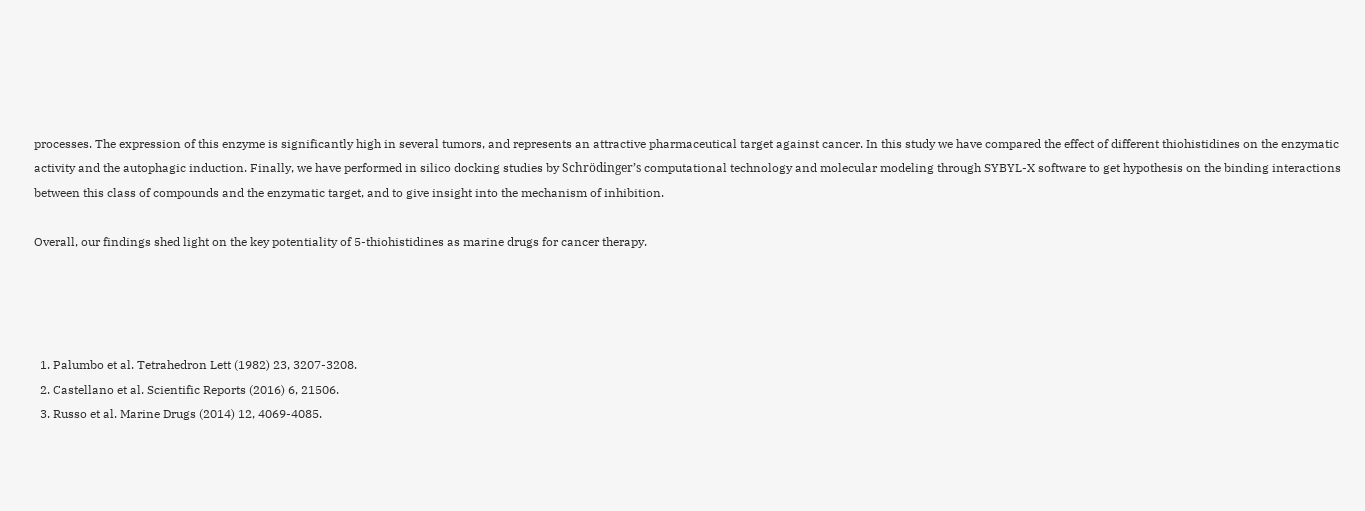processes. The expression of this enzyme is significantly high in several tumors, and represents an attractive pharmaceutical target against cancer. In this study we have compared the effect of different thiohistidines on the enzymatic activity and the autophagic induction. Finally, we have performed in silico docking studies by Schrödinger’s computational technology and molecular modeling through SYBYL-X software to get hypothesis on the binding interactions between this class of compounds and the enzymatic target, and to give insight into the mechanism of inhibition.

Overall, our findings shed light on the key potentiality of 5-thiohistidines as marine drugs for cancer therapy.




  1. Palumbo et al. Tetrahedron Lett (1982) 23, 3207-3208.
  2. Castellano et al. Scientific Reports (2016) 6, 21506.
  3. Russo et al. Marine Drugs (2014) 12, 4069-4085.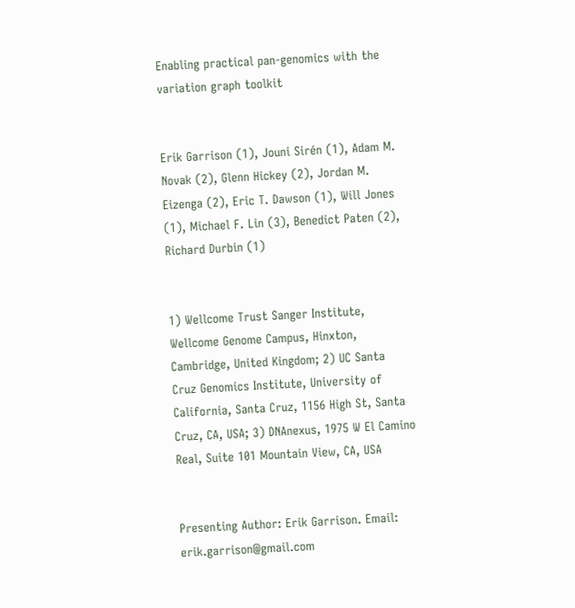Enabling practical pan-genomics with the variation graph toolkit


Erik Garrison (1), Jouni Sirén (1), Adam M. Novak (2), Glenn Hickey (2), Jordan M. Eizenga (2), Eric T. Dawson (1), Will Jones (1), Michael F. Lin (3), Benedict Paten (2), Richard Durbin (1)


1) Wellcome Trust Sanger Institute, Wellcome Genome Campus, Hinxton, Cambridge, United Kingdom; 2) UC Santa Cruz Genomics Institute, University of California, Santa Cruz, 1156 High St, Santa Cruz, CA, USA; 3) DNAnexus, 1975 W El Camino Real, Suite 101 Mountain View, CA, USA


Presenting Author: Erik Garrison. Email: erik.garrison@gmail.com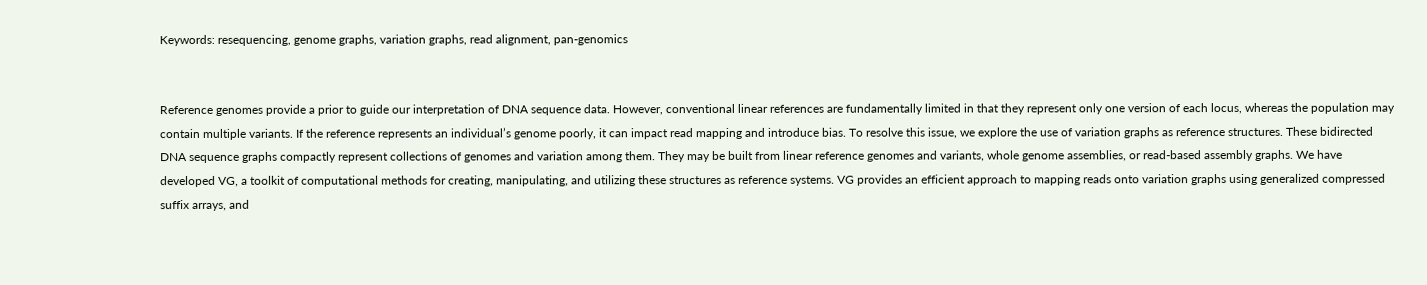Keywords: resequencing, genome graphs, variation graphs, read alignment, pan-genomics


Reference genomes provide a prior to guide our interpretation of DNA sequence data. However, conventional linear references are fundamentally limited in that they represent only one version of each locus, whereas the population may contain multiple variants. If the reference represents an individual’s genome poorly, it can impact read mapping and introduce bias. To resolve this issue, we explore the use of variation graphs as reference structures. These bidirected DNA sequence graphs compactly represent collections of genomes and variation among them. They may be built from linear reference genomes and variants, whole genome assemblies, or read-based assembly graphs. We have developed VG, a toolkit of computational methods for creating, manipulating, and utilizing these structures as reference systems. VG provides an efficient approach to mapping reads onto variation graphs using generalized compressed suffix arrays, and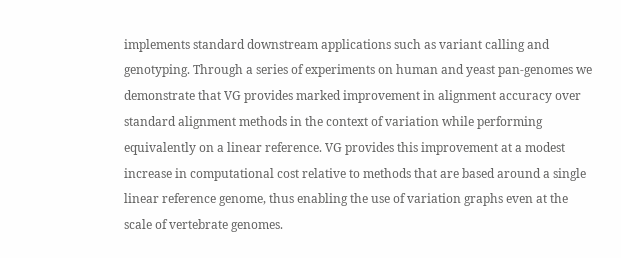implements standard downstream applications such as variant calling and genotyping. Through a series of experiments on human and yeast pan-genomes we demonstrate that VG provides marked improvement in alignment accuracy over standard alignment methods in the context of variation while performing equivalently on a linear reference. VG provides this improvement at a modest increase in computational cost relative to methods that are based around a single linear reference genome, thus enabling the use of variation graphs even at the scale of vertebrate genomes.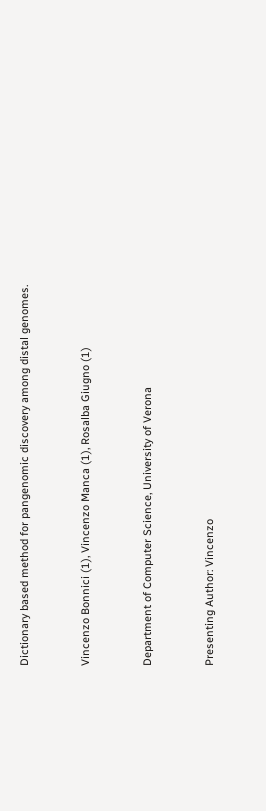Dictionary based method for pangenomic discovery among distal genomes.


Vincenzo Bonnici (1), Vincenzo Manca (1), Rosalba Giugno (1)


Department of Computer Science, University of Verona


Presenting Author: Vincenzo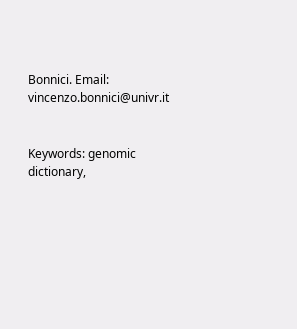Bonnici. Email: vincenzo.bonnici@univr.it


Keywords: genomic dictionary,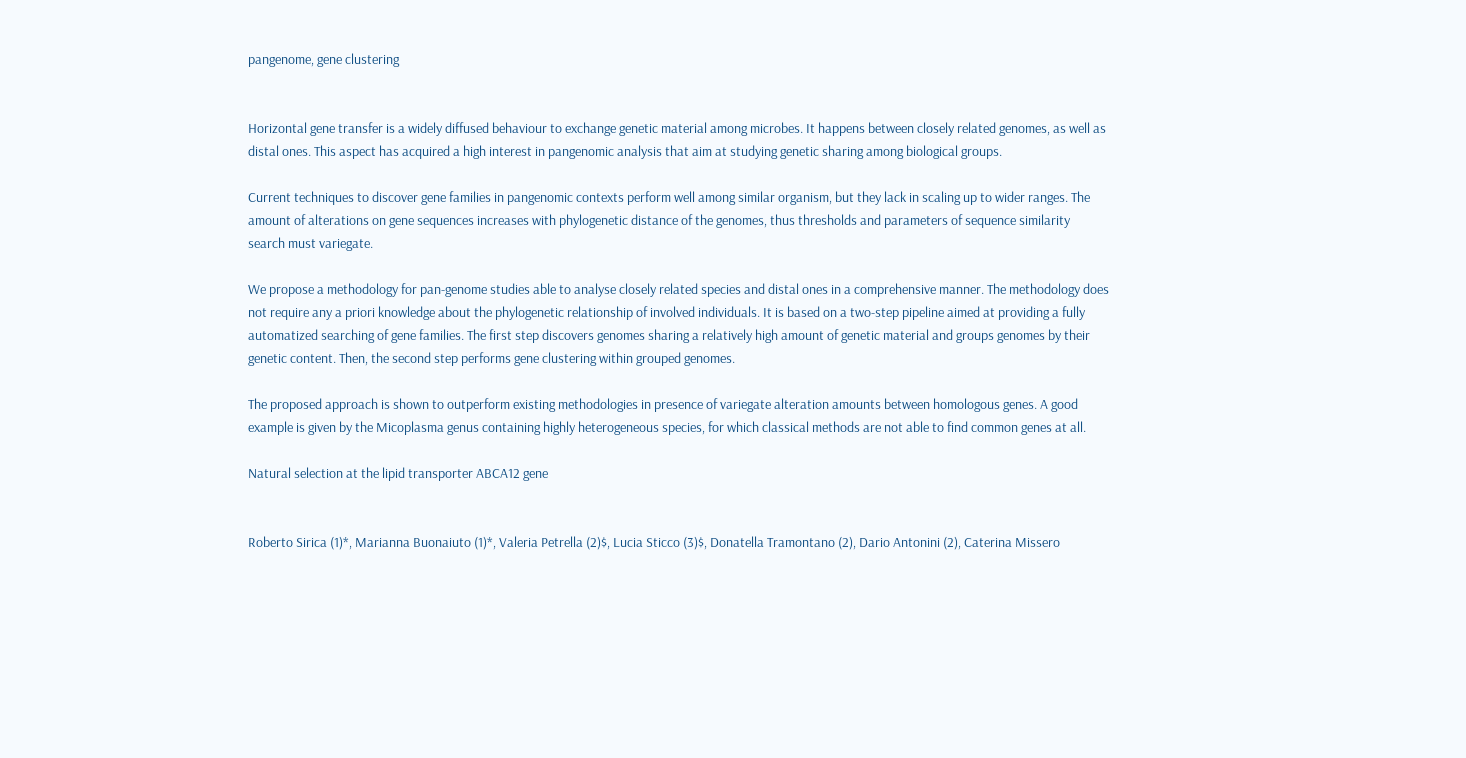pangenome, gene clustering


Horizontal gene transfer is a widely diffused behaviour to exchange genetic material among microbes. It happens between closely related genomes, as well as distal ones. This aspect has acquired a high interest in pangenomic analysis that aim at studying genetic sharing among biological groups.

Current techniques to discover gene families in pangenomic contexts perform well among similar organism, but they lack in scaling up to wider ranges. The amount of alterations on gene sequences increases with phylogenetic distance of the genomes, thus thresholds and parameters of sequence similarity search must variegate.

We propose a methodology for pan-genome studies able to analyse closely related species and distal ones in a comprehensive manner. The methodology does not require any a priori knowledge about the phylogenetic relationship of involved individuals. It is based on a two-step pipeline aimed at providing a fully automatized searching of gene families. The first step discovers genomes sharing a relatively high amount of genetic material and groups genomes by their genetic content. Then, the second step performs gene clustering within grouped genomes.

The proposed approach is shown to outperform existing methodologies in presence of variegate alteration amounts between homologous genes. A good example is given by the Micoplasma genus containing highly heterogeneous species, for which classical methods are not able to find common genes at all.

Natural selection at the lipid transporter ABCA12 gene


Roberto Sirica (1)*, Marianna Buonaiuto (1)*, Valeria Petrella (2)$, Lucia Sticco (3)$, Donatella Tramontano (2), Dario Antonini (2), Caterina Missero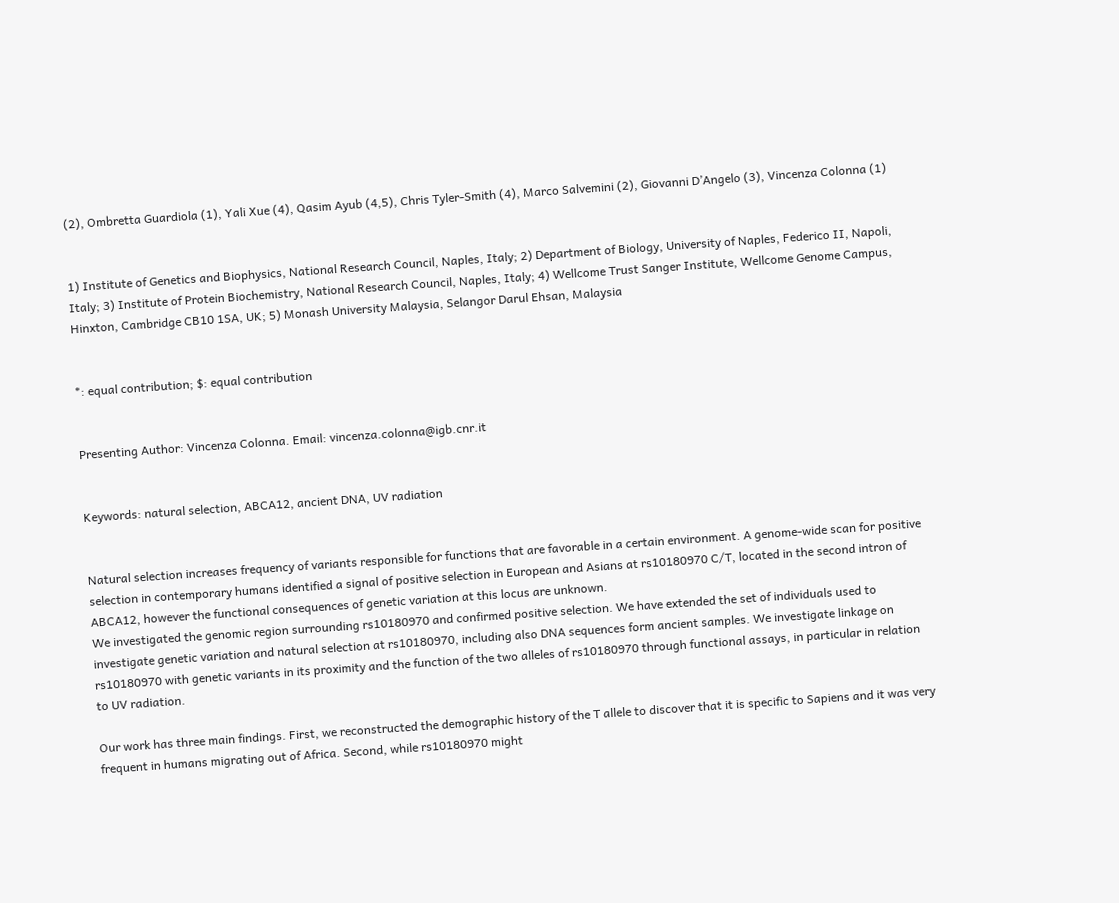(2), Ombretta Guardiola (1), Yali Xue (4), Qasim Ayub (4,5), Chris Tyler-Smith (4), Marco Salvemini (2), Giovanni D’Angelo (3), Vincenza Colonna (1)


1) Institute of Genetics and Biophysics, National Research Council, Naples, Italy; 2) Department of Biology, University of Naples, Federico II, Napoli, Italy; 3) Institute of Protein Biochemistry, National Research Council, Naples, Italy; 4) Wellcome Trust Sanger Institute, Wellcome Genome Campus, Hinxton, Cambridge CB10 1SA, UK; 5) Monash University Malaysia, Selangor Darul Ehsan, Malaysia


*: equal contribution; $: equal contribution


Presenting Author: Vincenza Colonna. Email: vincenza.colonna@igb.cnr.it


Keywords: natural selection, ABCA12, ancient DNA, UV radiation


Natural selection increases frequency of variants responsible for functions that are favorable in a certain environment. A genome-wide scan for positive selection in contemporary humans identified a signal of positive selection in European and Asians at rs10180970 C/T, located in the second intron of ABCA12, however the functional consequences of genetic variation at this locus are unknown.
We investigated the genomic region surrounding rs10180970 and confirmed positive selection. We have extended the set of individuals used to investigate genetic variation and natural selection at rs10180970, including also DNA sequences form ancient samples. We investigate linkage on rs10180970 with genetic variants in its proximity and the function of the two alleles of rs10180970 through functional assays, in particular in relation to UV radiation.

Our work has three main findings. First, we reconstructed the demographic history of the T allele to discover that it is specific to Sapiens and it was very frequent in humans migrating out of Africa. Second, while rs10180970 might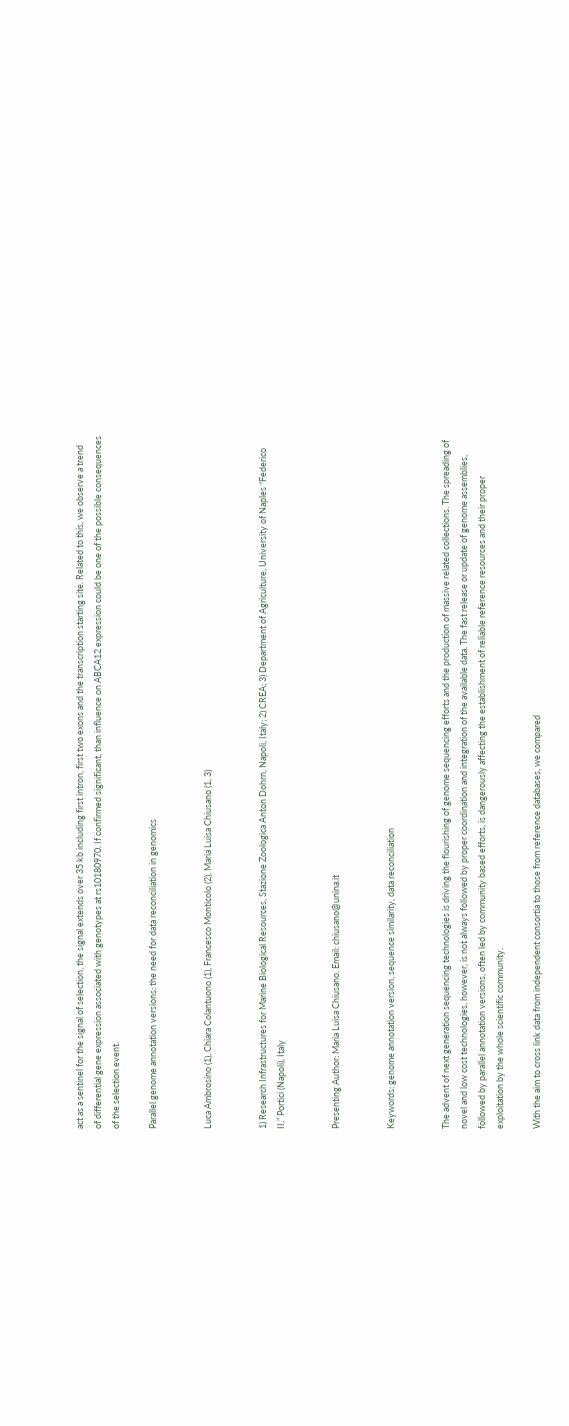act as a sentinel for the signal of selection, the signal extends over 35 kb including first intron, first two exons and the transcription starting site. Related to this, we observe a trend of differential gene expression associated with genotypes at rs10180970. If confirmed significant, than influence on ABCA12 expression could be one of the possible consequences of the selection event.

Parallel genome annotation versions: the need for data reconciliation in genomics


Luca Ambrosino (1), Chiara Colantuono (1), Francesco Monticolo (2), Maria Luisa Chiusano (1, 3)


1) Research Infrastructures for Marine Biological Resources, Stazione Zoologica Anton Dohrn, Napoli, Italy; 2) CREA; 3) Department of Agriculture, University of Naples “Federico II,” Portici (Napoli), Italy


Presenting Author: Maria Luisa Chiusano. Email: chiusano@unina.it


Keywords: genome annotation version, sequence similarity, data reconciliation


The advent of next generation sequencing technologies is driving the flourishing of genome sequencing efforts and the production of massive related collections. The spreading of novel and low cost technologies, however, is not always followed by proper coordination and integration of the available data. The fast release or update of genome assemblies, followed by parallel annotation versions, often led by community based efforts, is dangerously affecting the establishment of reliable reference resources and their proper exploitation by the whole scientific community.

With the aim to cross link data from independent consortia to those from reference databases, we compared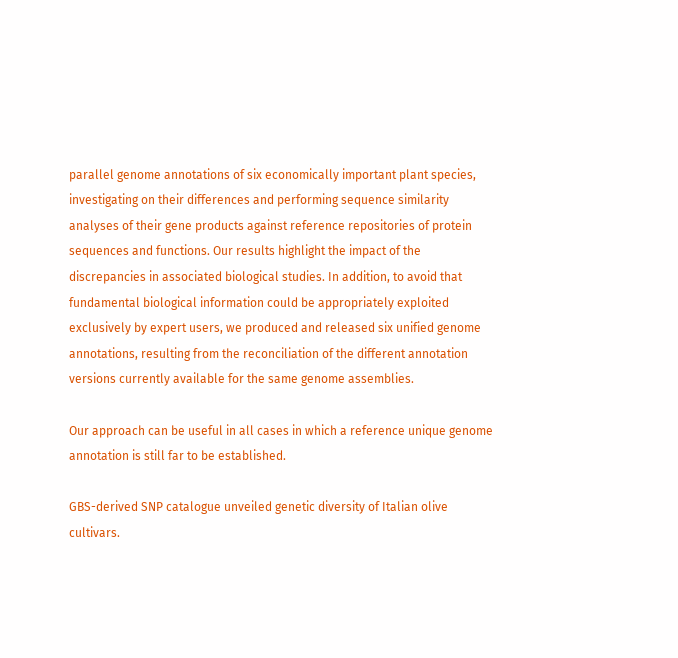parallel genome annotations of six economically important plant species, investigating on their differences and performing sequence similarity analyses of their gene products against reference repositories of protein sequences and functions. Our results highlight the impact of the discrepancies in associated biological studies. In addition, to avoid that fundamental biological information could be appropriately exploited exclusively by expert users, we produced and released six unified genome annotations, resulting from the reconciliation of the different annotation versions currently available for the same genome assemblies.

Our approach can be useful in all cases in which a reference unique genome annotation is still far to be established.

GBS-derived SNP catalogue unveiled genetic diversity of Italian olive cultivars.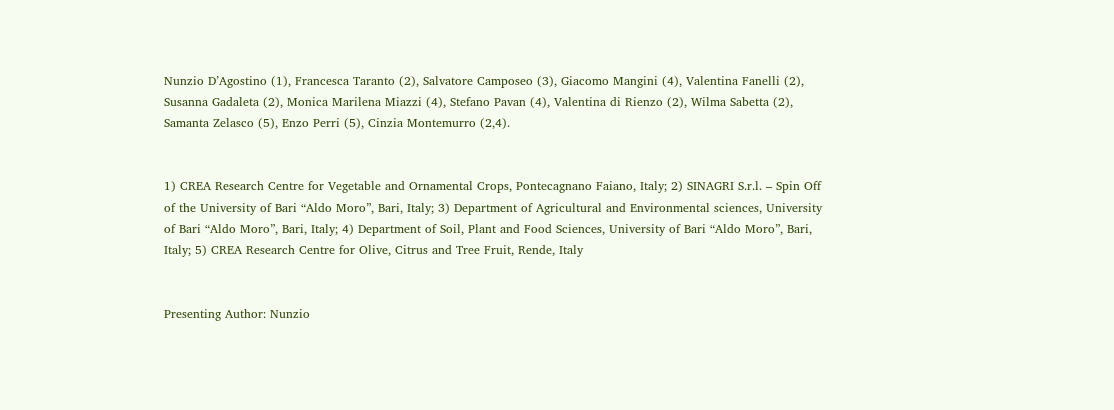Nunzio D’Agostino (1), Francesca Taranto (2), Salvatore Camposeo (3), Giacomo Mangini (4), Valentina Fanelli (2), Susanna Gadaleta (2), Monica Marilena Miazzi (4), Stefano Pavan (4), Valentina di Rienzo (2), Wilma Sabetta (2), Samanta Zelasco (5), Enzo Perri (5), Cinzia Montemurro (2,4).


1) CREA Research Centre for Vegetable and Ornamental Crops, Pontecagnano Faiano, Italy; 2) SINAGRI S.r.l. – Spin Off of the University of Bari “Aldo Moro”, Bari, Italy; 3) Department of Agricultural and Environmental sciences, University of Bari “Aldo Moro”, Bari, Italy; 4) Department of Soil, Plant and Food Sciences, University of Bari “Aldo Moro”, Bari, Italy; 5) CREA Research Centre for Olive, Citrus and Tree Fruit, Rende, Italy


Presenting Author: Nunzio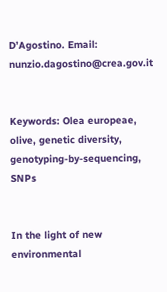D’Agostino. Email: nunzio.dagostino@crea.gov.it


Keywords: Olea europeae, olive, genetic diversity, genotyping-by-sequencing, SNPs


In the light of new environmental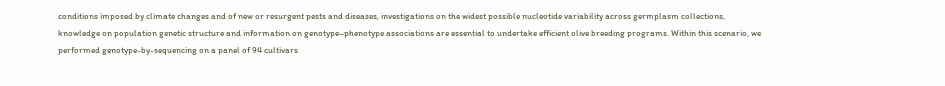conditions imposed by climate changes and of new or resurgent pests and diseases, investigations on the widest possible nucleotide variability across germplasm collections, knowledge on population genetic structure and information on genotype–phenotype associations are essential to undertake efficient olive breeding programs. Within this scenario, we performed genotype-by-sequencing on a panel of 94 cultivars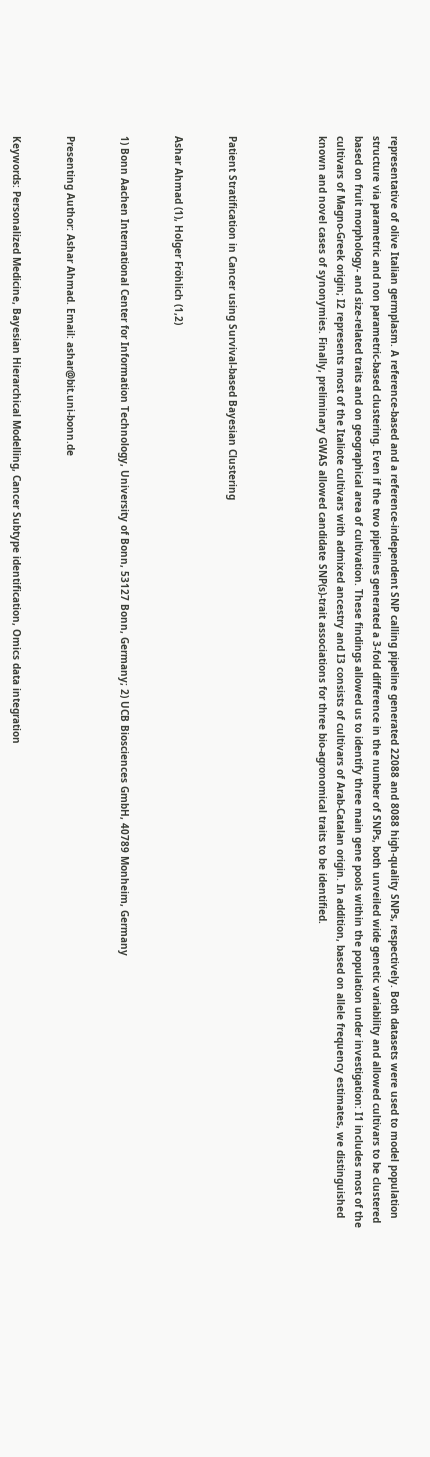representative of olive Italian germplasm. A reference-based and a reference-independent SNP calling pipeline generated 22088 and 8088 high-quality SNPs, respectively. Both datasets were used to model population structure via parametric and non parametric-based clustering. Even if the two pipelines generated a 3-fold difference in the number of SNPs, both unveiled wide genetic variability and allowed cultivars to be clustered based on fruit morphology- and size-related traits and on geographical area of cultivation. These findings allowed us to identify three main gene pools within the population under investigation: I1 includes most of the cultivars of Magno-Greek origin; I2 represents most of the Italiote cultivars with admixed ancestry and I3 consists of cultivars of Arab-Catalan origin. In addition, based on allele frequency estimates, we distinguished known and novel cases of synonymies. Finally, preliminary GWAS allowed candidate SNP(s)-trait associations for three bio-agronomical traits to be identified.




Patient Stratification in Cancer using Survival-based Bayesian Clustering


Ashar Ahmad (1), Holger Fröhlich (1,2)


1) Bonn Aachen International Center for Information Technology, University of Bonn, 53127 Bonn, Germany; 2) UCB Biosciences GmbH, 40789 Monheim, Germany


Presenting Author: Ashar Ahmad. Email: ashar@bit.uni-bonn.de


Keywords: Personalized Medicine, Bayesian Hierarchical Modelling, Cancer Subtype identification, Omics data integration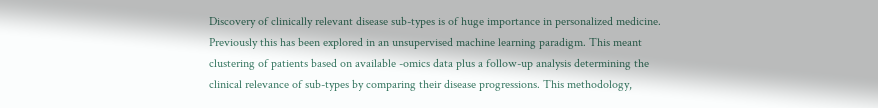Discovery of clinically relevant disease sub-types is of huge importance in personalized medicine. Previously this has been explored in an unsupervised machine learning paradigm. This meant clustering of patients based on available -omics data plus a follow-up analysis determining the clinical relevance of sub-types by comparing their disease progressions. This methodology,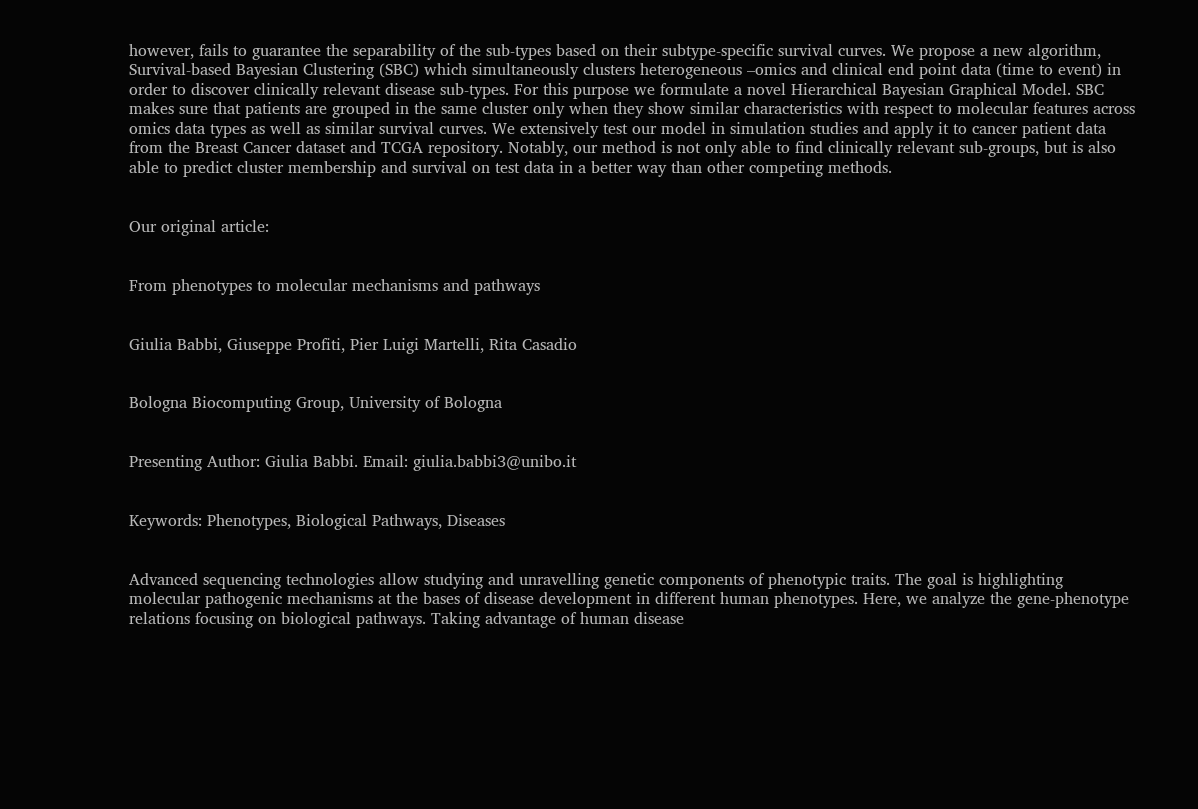however, fails to guarantee the separability of the sub-types based on their subtype-specific survival curves. We propose a new algorithm, Survival-based Bayesian Clustering (SBC) which simultaneously clusters heterogeneous –omics and clinical end point data (time to event) in order to discover clinically relevant disease sub-types. For this purpose we formulate a novel Hierarchical Bayesian Graphical Model. SBC makes sure that patients are grouped in the same cluster only when they show similar characteristics with respect to molecular features across omics data types as well as similar survival curves. We extensively test our model in simulation studies and apply it to cancer patient data from the Breast Cancer dataset and TCGA repository. Notably, our method is not only able to find clinically relevant sub-groups, but is also able to predict cluster membership and survival on test data in a better way than other competing methods.


Our original article:


From phenotypes to molecular mechanisms and pathways


Giulia Babbi, Giuseppe Profiti, Pier Luigi Martelli, Rita Casadio


Bologna Biocomputing Group, University of Bologna


Presenting Author: Giulia Babbi. Email: giulia.babbi3@unibo.it


Keywords: Phenotypes, Biological Pathways, Diseases


Advanced sequencing technologies allow studying and unravelling genetic components of phenotypic traits. The goal is highlighting molecular pathogenic mechanisms at the bases of disease development in different human phenotypes. Here, we analyze the gene-phenotype relations focusing on biological pathways. Taking advantage of human disease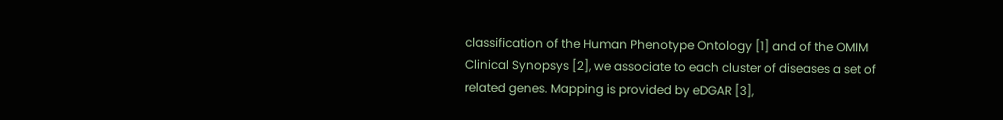classification of the Human Phenotype Ontology [1] and of the OMIM Clinical Synopsys [2], we associate to each cluster of diseases a set of related genes. Mapping is provided by eDGAR [3],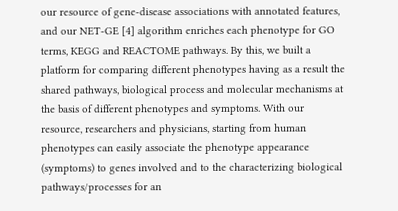our resource of gene-disease associations with annotated features, and our NET-GE [4] algorithm enriches each phenotype for GO terms, KEGG and REACTOME pathways. By this, we built a platform for comparing different phenotypes having as a result the shared pathways, biological process and molecular mechanisms at the basis of different phenotypes and symptoms. With our resource, researchers and physicians, starting from human phenotypes can easily associate the phenotype appearance (symptoms) to genes involved and to the characterizing biological pathways/processes for an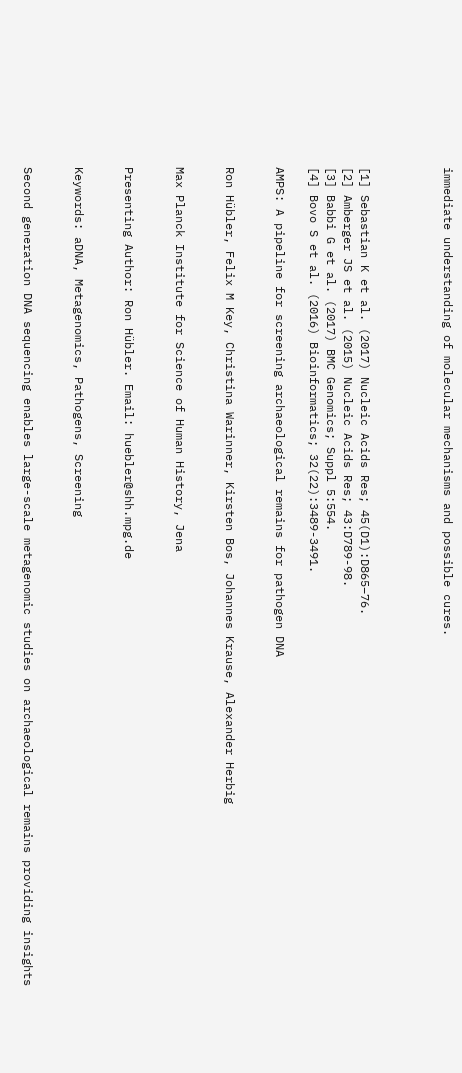immediate understanding of molecular mechanisms and possible cures.




[1] Sebastian K et al. (2017) Nucleic Acids Res; 45(D1):D865–76.
[2] Amberger JS et al. (2015) Nucleic Acids Res; 43:D789-98.
[3] Babbi G et al. (2017) BMC Genomics; Suppl 5:554.
[4] Bovo S et al. (2016) Bioinformatics; 32(22):3489-3491.

AMPS: A pipeline for screening archaeological remains for pathogen DNA


Ron Hübler, Felix M Key, Christina Warinner, Kirsten Bos, Johannes Krause, Alexander Herbig


Max Planck Institute for Science of Human History, Jena


Presenting Author: Ron Hübler. Email: huebler@shh.mpg.de


Keywords: aDNA, Metagenomics, Pathogens, Screening


Second generation DNA sequencing enables large-scale metagenomic studies on archaeological remains providing insights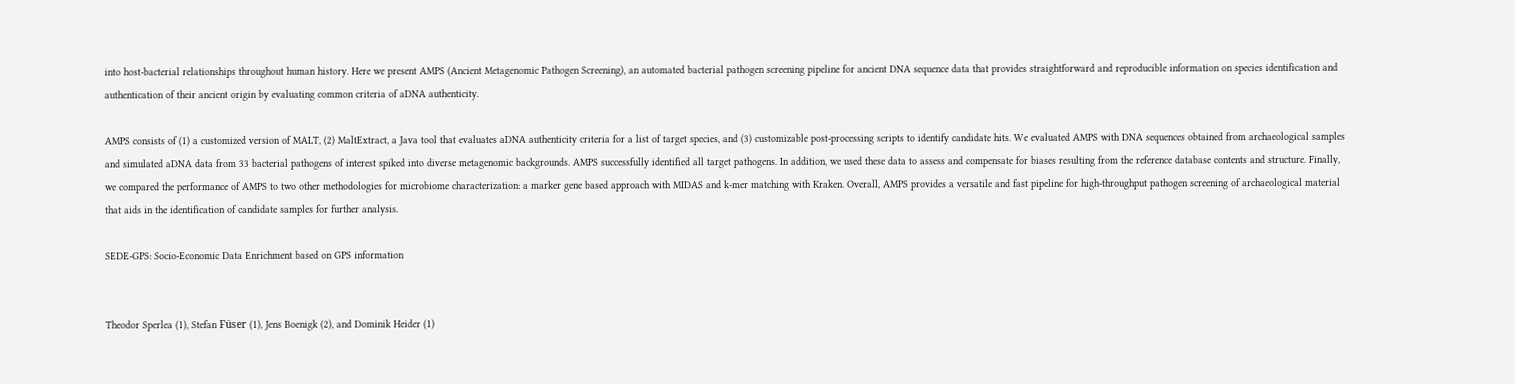into host-bacterial relationships throughout human history. Here we present AMPS (Ancient Metagenomic Pathogen Screening), an automated bacterial pathogen screening pipeline for ancient DNA sequence data that provides straightforward and reproducible information on species identification and authentication of their ancient origin by evaluating common criteria of aDNA authenticity.

AMPS consists of (1) a customized version of MALT, (2) MaltExtract, a Java tool that evaluates aDNA authenticity criteria for a list of target species, and (3) customizable post-processing scripts to identify candidate hits. We evaluated AMPS with DNA sequences obtained from archaeological samples and simulated aDNA data from 33 bacterial pathogens of interest spiked into diverse metagenomic backgrounds. AMPS successfully identified all target pathogens. In addition, we used these data to assess and compensate for biases resulting from the reference database contents and structure. Finally, we compared the performance of AMPS to two other methodologies for microbiome characterization: a marker gene based approach with MIDAS and k-mer matching with Kraken. Overall, AMPS provides a versatile and fast pipeline for high-throughput pathogen screening of archaeological material that aids in the identification of candidate samples for further analysis.

SEDE-GPS: Socio-Economic Data Enrichment based on GPS information


Theodor Sperlea (1), Stefan Füser (1), Jens Boenigk (2), and Dominik Heider (1)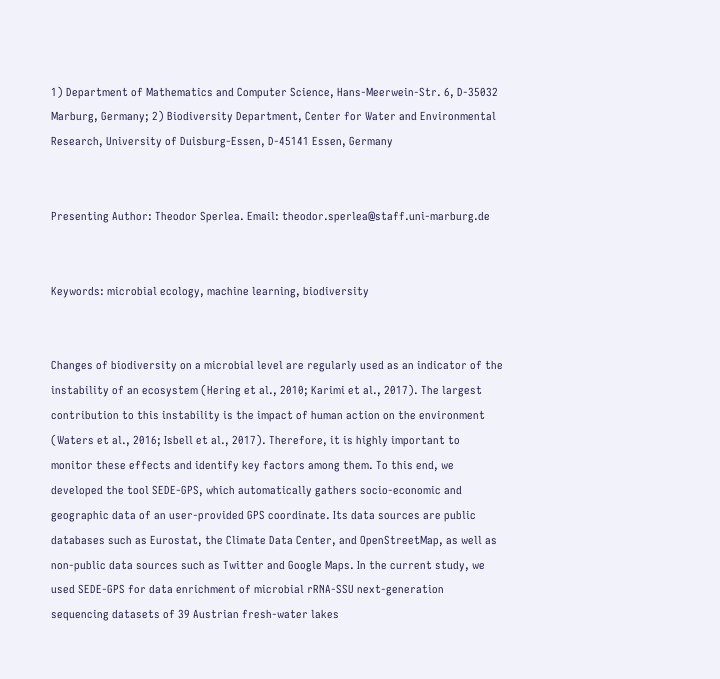1) Department of Mathematics and Computer Science, Hans-Meerwein-Str. 6, D-35032 Marburg, Germany; 2) Biodiversity Department, Center for Water and Environmental Research, University of Duisburg-Essen, D-45141 Essen, Germany


Presenting Author: Theodor Sperlea. Email: theodor.sperlea@staff.uni-marburg.de


Keywords: microbial ecology, machine learning, biodiversity


Changes of biodiversity on a microbial level are regularly used as an indicator of the instability of an ecosystem (Hering et al., 2010; Karimi et al., 2017). The largest contribution to this instability is the impact of human action on the environment (Waters et al., 2016; Isbell et al., 2017). Therefore, it is highly important to monitor these effects and identify key factors among them. To this end, we developed the tool SEDE-GPS, which automatically gathers socio-economic and geographic data of an user-provided GPS coordinate. Its data sources are public databases such as Eurostat, the Climate Data Center, and OpenStreetMap, as well as non-public data sources such as Twitter and Google Maps. In the current study, we used SEDE-GPS for data enrichment of microbial rRNA-SSU next-generation sequencing datasets of 39 Austrian fresh-water lakes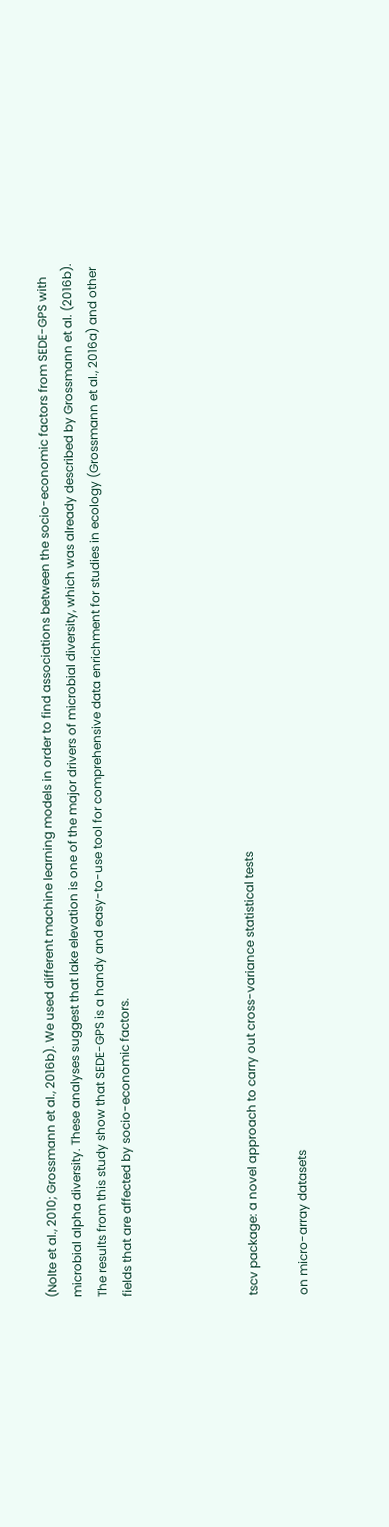(Nolte et al., 2010; Grossmann et al., 2016b). We used different machine learning models in order to find associations between the socio-economic factors from SEDE-GPS with microbial alpha diversity. These analyses suggest that lake elevation is one of the major drivers of microbial diversity, which was already described by Grossmann et al. (2016b). The results from this study show that SEDE-GPS is a handy and easy-to-use tool for comprehensive data enrichment for studies in ecology (Grossmann et al., 2016a) and other fields that are affected by socio-economic factors.




tscv package: a novel approach to carry out cross-variance statistical tests

on micro-array datasets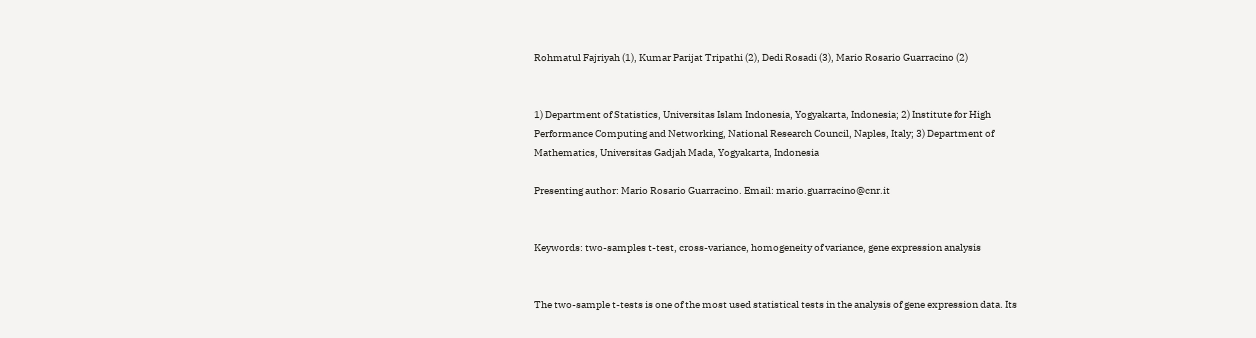Rohmatul Fajriyah (1), Kumar Parijat Tripathi (2), Dedi Rosadi (3), Mario Rosario Guarracino (2)


1) Department of Statistics, Universitas Islam Indonesia, Yogyakarta, Indonesia; 2) Institute for High Performance Computing and Networking, National Research Council, Naples, Italy; 3) Department of Mathematics, Universitas Gadjah Mada, Yogyakarta, Indonesia

Presenting author: Mario Rosario Guarracino. Email: mario.guarracino@cnr.it


Keywords: two-samples t-test, cross-variance, homogeneity of variance, gene expression analysis


The two-sample t-tests is one of the most used statistical tests in the analysis of gene expression data. Its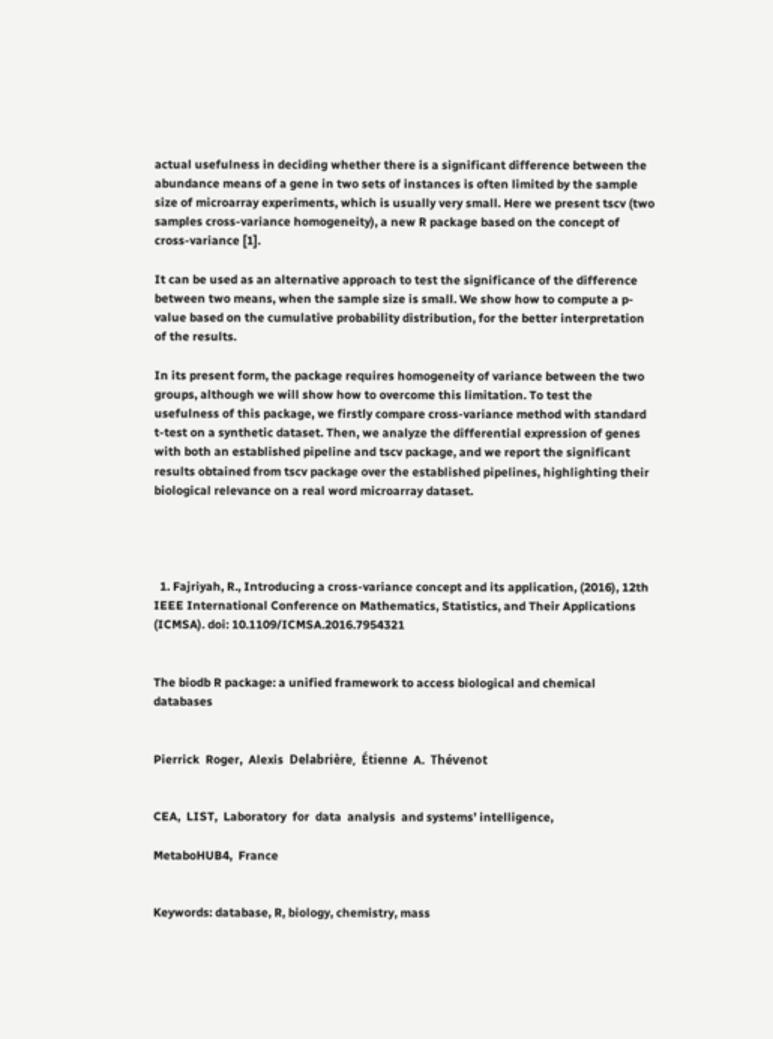actual usefulness in deciding whether there is a significant difference between the abundance means of a gene in two sets of instances is often limited by the sample size of microarray experiments, which is usually very small. Here we present tscv (two samples cross-variance homogeneity), a new R package based on the concept of cross-variance [1].

It can be used as an alternative approach to test the significance of the difference between two means, when the sample size is small. We show how to compute a p-value based on the cumulative probability distribution, for the better interpretation of the results.

In its present form, the package requires homogeneity of variance between the two groups, although we will show how to overcome this limitation. To test the usefulness of this package, we firstly compare cross-variance method with standard t-test on a synthetic dataset. Then, we analyze the differential expression of genes with both an established pipeline and tscv package, and we report the significant results obtained from tscv package over the established pipelines, highlighting their biological relevance on a real word microarray dataset.




  1. Fajriyah, R., Introducing a cross-variance concept and its application, (2016), 12th IEEE International Conference on Mathematics, Statistics, and Their Applications (ICMSA). doi: 10.1109/ICMSA.2016.7954321


The biodb R package: a unified framework to access biological and chemical databases


Pierrick  Roger,  Alexis  Delabrière,  Étienne  A.  Thévenot


CEA,  LIST,  Laboratory  for  data  analysis  and systems’ intelligence,

MetaboHUB4,  France


Keywords: database, R, biology, chemistry, mass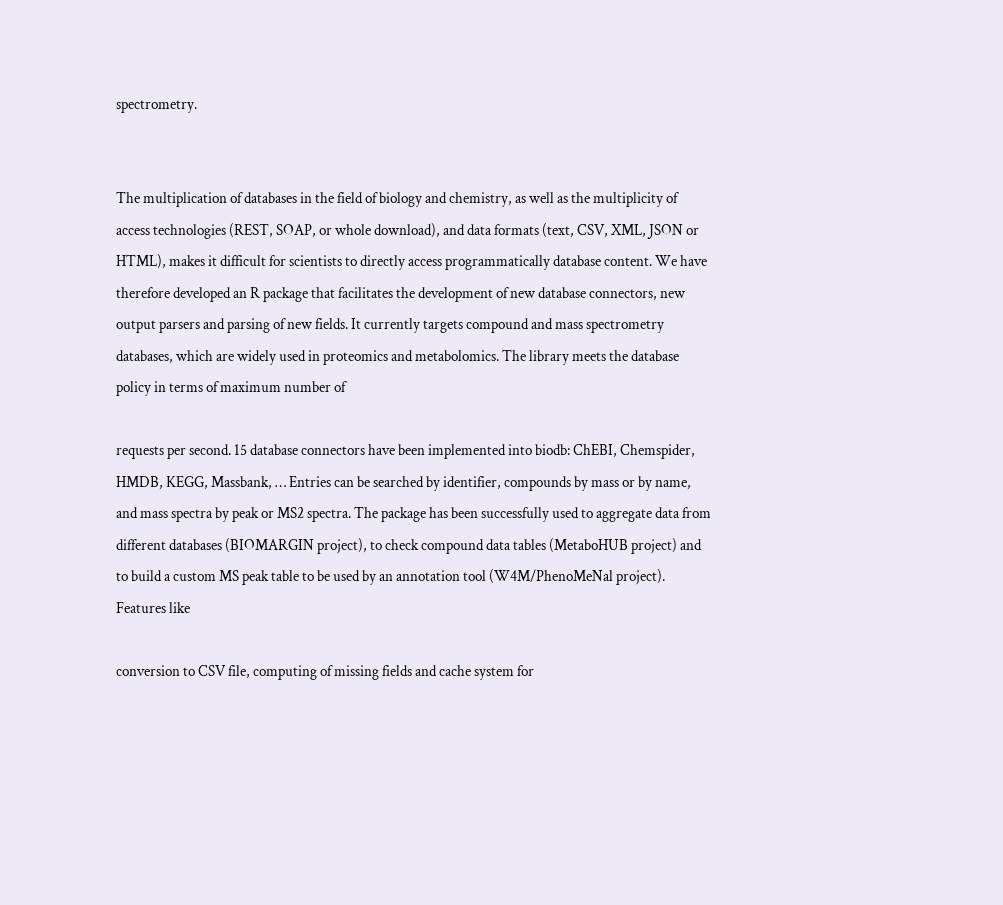spectrometry.


The multiplication of databases in the field of biology and chemistry, as well as the multiplicity of access technologies (REST, SOAP, or whole download), and data formats (text, CSV, XML, JSON or HTML), makes it difficult for scientists to directly access programmatically database content. We have therefore developed an R package that facilitates the development of new database connectors, new output parsers and parsing of new fields. It currently targets compound and mass spectrometry databases, which are widely used in proteomics and metabolomics. The library meets the database policy in terms of maximum number of

requests per second. 15 database connectors have been implemented into biodb: ChEBI, Chemspider, HMDB, KEGG, Massbank, … Entries can be searched by identifier, compounds by mass or by name, and mass spectra by peak or MS2 spectra. The package has been successfully used to aggregate data from different databases (BIOMARGIN project), to check compound data tables (MetaboHUB project) and to build a custom MS peak table to be used by an annotation tool (W4M/PhenoMeNal project). Features like

conversion to CSV file, computing of missing fields and cache system for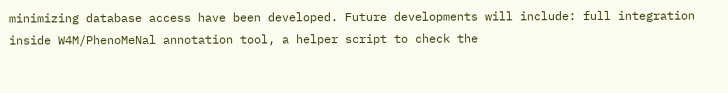minimizing database access have been developed. Future developments will include: full integration inside W4M/PhenoMeNal annotation tool, a helper script to check the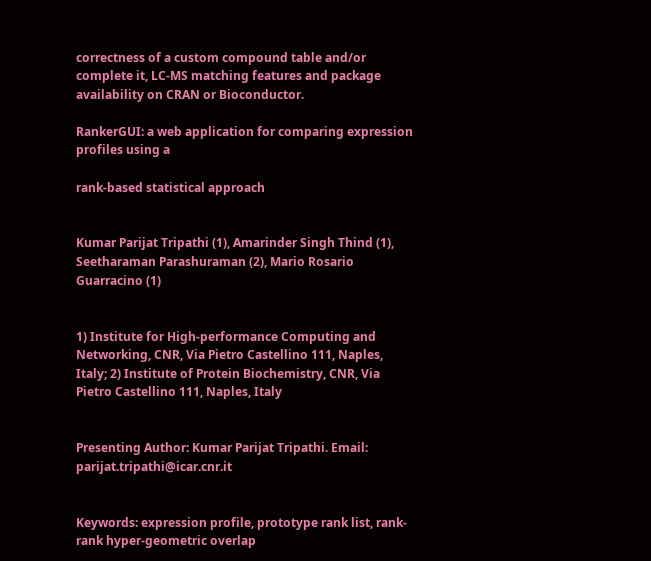correctness of a custom compound table and/or complete it, LC-MS matching features and package availability on CRAN or Bioconductor.

RankerGUI: a web application for comparing expression profiles using a

rank-based statistical approach


Kumar Parijat Tripathi (1), Amarinder Singh Thind (1), Seetharaman Parashuraman (2), Mario Rosario Guarracino (1)


1) Institute for High-performance Computing and Networking, CNR, Via Pietro Castellino 111, Naples, Italy; 2) Institute of Protein Biochemistry, CNR, Via Pietro Castellino 111, Naples, Italy


Presenting Author: Kumar Parijat Tripathi. Email: parijat.tripathi@icar.cnr.it


Keywords: expression profile, prototype rank list, rank-rank hyper-geometric overlap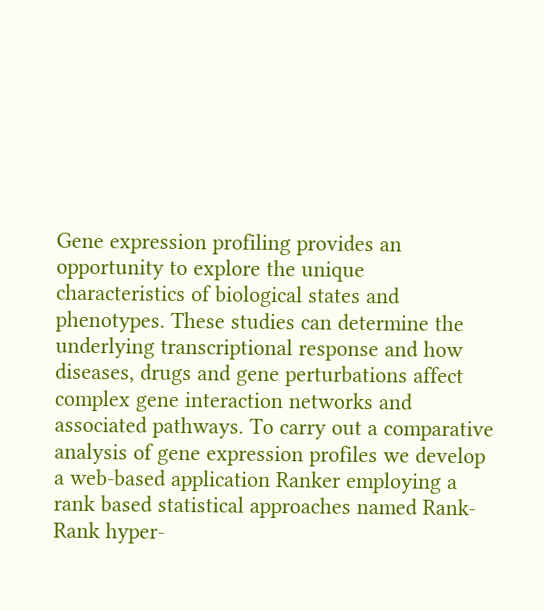Gene expression profiling provides an opportunity to explore the unique characteristics of biological states and phenotypes. These studies can determine the underlying transcriptional response and how diseases, drugs and gene perturbations affect complex gene interaction networks and associated pathways. To carry out a comparative analysis of gene expression profiles we develop a web-based application Ranker employing a rank based statistical approaches named Rank-Rank hyper-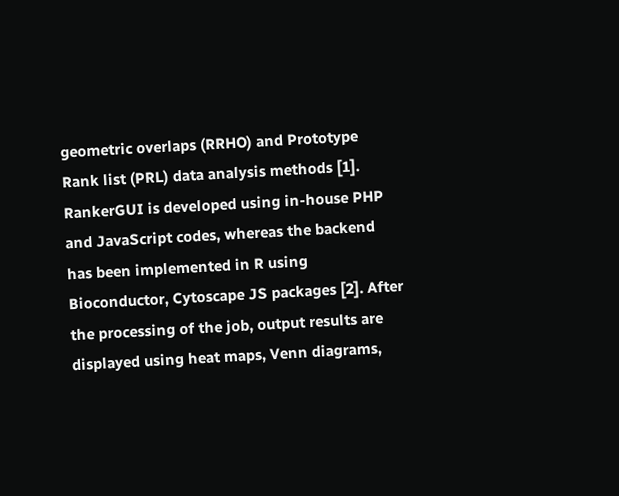geometric overlaps (RRHO) and Prototype Rank list (PRL) data analysis methods [1]. RankerGUI is developed using in-house PHP and JavaScript codes, whereas the backend has been implemented in R using Bioconductor, Cytoscape JS packages [2]. After the processing of the job, output results are displayed using heat maps, Venn diagrams,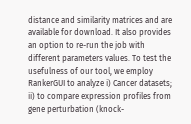distance and similarity matrices and are available for download. It also provides an option to re-run the job with different parameters values. To test the usefulness of our tool, we employ RankerGUI to analyze i) Cancer datasets; ii) to compare expression profiles from gene perturbation (knock-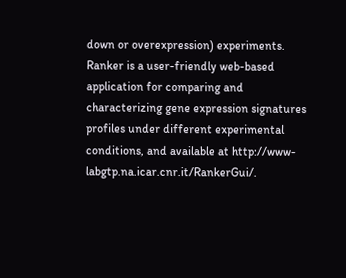down or overexpression) experiments. Ranker is a user-friendly web-based application for comparing and characterizing gene expression signatures profiles under different experimental conditions, and available at http://www-labgtp.na.icar.cnr.it/RankerGui/.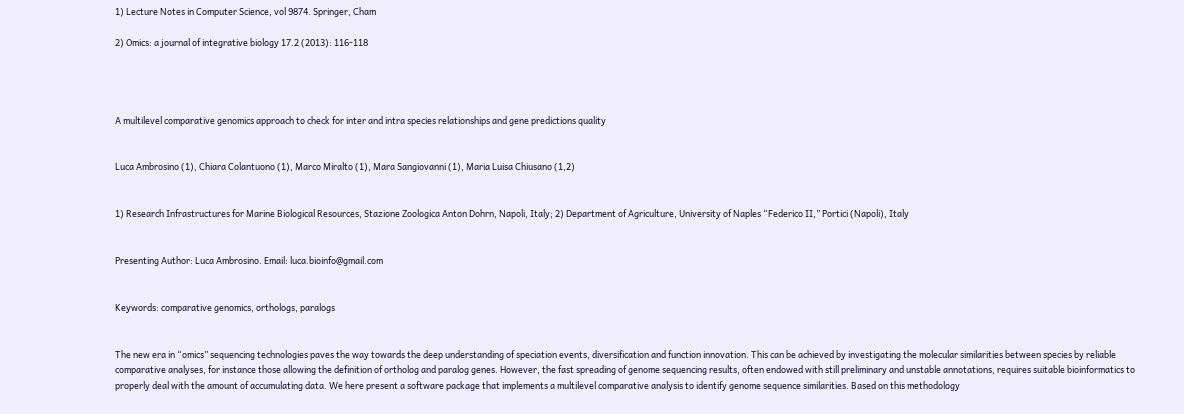1) Lecture Notes in Computer Science, vol 9874. Springer, Cham

2) Omics: a journal of integrative biology 17.2 (2013): 116-118




A multilevel comparative genomics approach to check for inter and intra species relationships and gene predictions quality


Luca Ambrosino (1), Chiara Colantuono (1), Marco Miralto (1), Mara Sangiovanni (1), Maria Luisa Chiusano (1,2)


1) Research Infrastructures for Marine Biological Resources, Stazione Zoologica Anton Dohrn, Napoli, Italy; 2) Department of Agriculture, University of Naples “Federico II,” Portici (Napoli), Italy


Presenting Author: Luca Ambrosino. Email: luca.bioinfo@gmail.com


Keywords: comparative genomics, orthologs, paralogs


The new era in “omics” sequencing technologies paves the way towards the deep understanding of speciation events, diversification and function innovation. This can be achieved by investigating the molecular similarities between species by reliable comparative analyses, for instance those allowing the definition of ortholog and paralog genes. However, the fast spreading of genome sequencing results, often endowed with still preliminary and unstable annotations, requires suitable bioinformatics to properly deal with the amount of accumulating data. We here present a software package that implements a multilevel comparative analysis to identify genome sequence similarities. Based on this methodology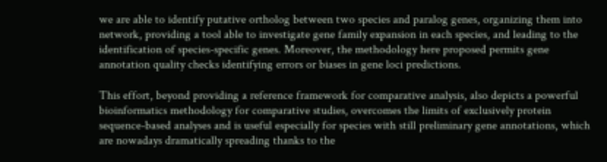we are able to identify putative ortholog between two species and paralog genes, organizing them into network, providing a tool able to investigate gene family expansion in each species, and leading to the identification of species-specific genes. Moreover, the methodology here proposed permits gene annotation quality checks identifying errors or biases in gene loci predictions.

This effort, beyond providing a reference framework for comparative analysis, also depicts a powerful bioinformatics methodology for comparative studies, overcomes the limits of exclusively protein sequence-based analyses and is useful especially for species with still preliminary gene annotations, which are nowadays dramatically spreading thanks to the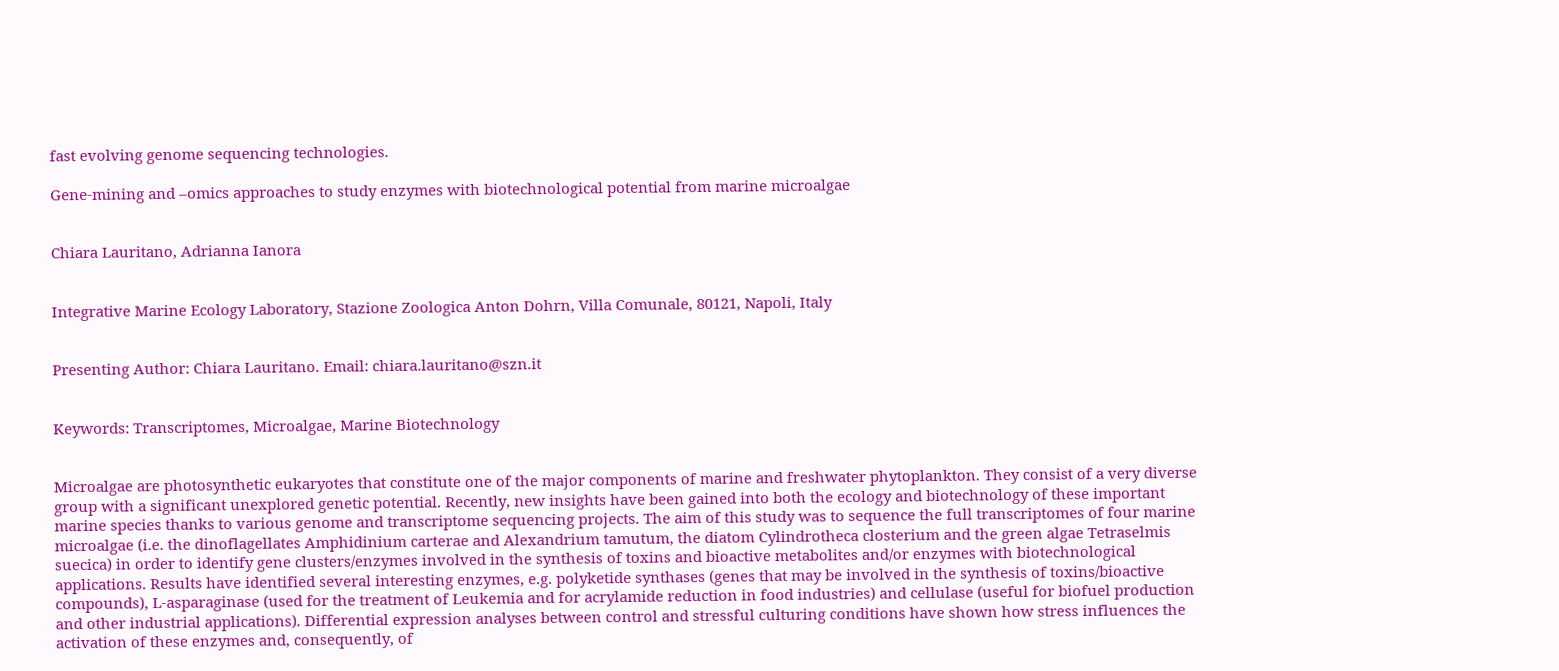fast evolving genome sequencing technologies.

Gene-mining and –omics approaches to study enzymes with biotechnological potential from marine microalgae


Chiara Lauritano, Adrianna Ianora


Integrative Marine Ecology Laboratory, Stazione Zoologica Anton Dohrn, Villa Comunale, 80121, Napoli, Italy


Presenting Author: Chiara Lauritano. Email: chiara.lauritano@szn.it


Keywords: Transcriptomes, Microalgae, Marine Biotechnology


Microalgae are photosynthetic eukaryotes that constitute one of the major components of marine and freshwater phytoplankton. They consist of a very diverse group with a significant unexplored genetic potential. Recently, new insights have been gained into both the ecology and biotechnology of these important marine species thanks to various genome and transcriptome sequencing projects. The aim of this study was to sequence the full transcriptomes of four marine microalgae (i.e. the dinoflagellates Amphidinium carterae and Alexandrium tamutum, the diatom Cylindrotheca closterium and the green algae Tetraselmis suecica) in order to identify gene clusters/enzymes involved in the synthesis of toxins and bioactive metabolites and/or enzymes with biotechnological applications. Results have identified several interesting enzymes, e.g. polyketide synthases (genes that may be involved in the synthesis of toxins/bioactive compounds), L-asparaginase (used for the treatment of Leukemia and for acrylamide reduction in food industries) and cellulase (useful for biofuel production and other industrial applications). Differential expression analyses between control and stressful culturing conditions have shown how stress influences the activation of these enzymes and, consequently, of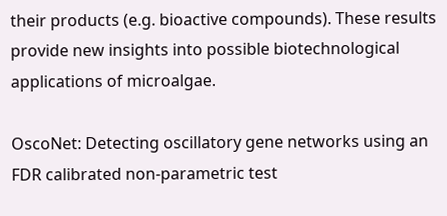their products (e.g. bioactive compounds). These results provide new insights into possible biotechnological applications of microalgae.

OscoNet: Detecting oscillatory gene networks using an FDR calibrated non-parametric test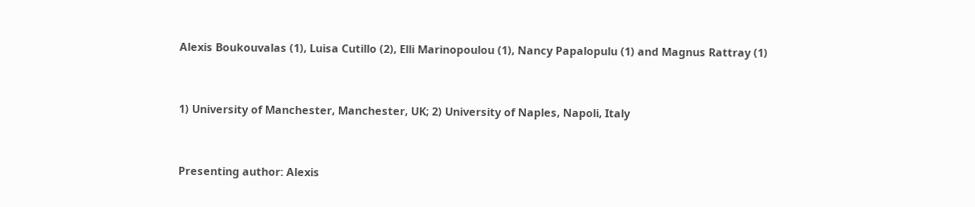Alexis Boukouvalas (1), Luisa Cutillo (2), Elli Marinopoulou (1), Nancy Papalopulu (1) and Magnus Rattray (1)


1) University of Manchester, Manchester, UK; 2) University of Naples, Napoli, Italy


Presenting author: Alexis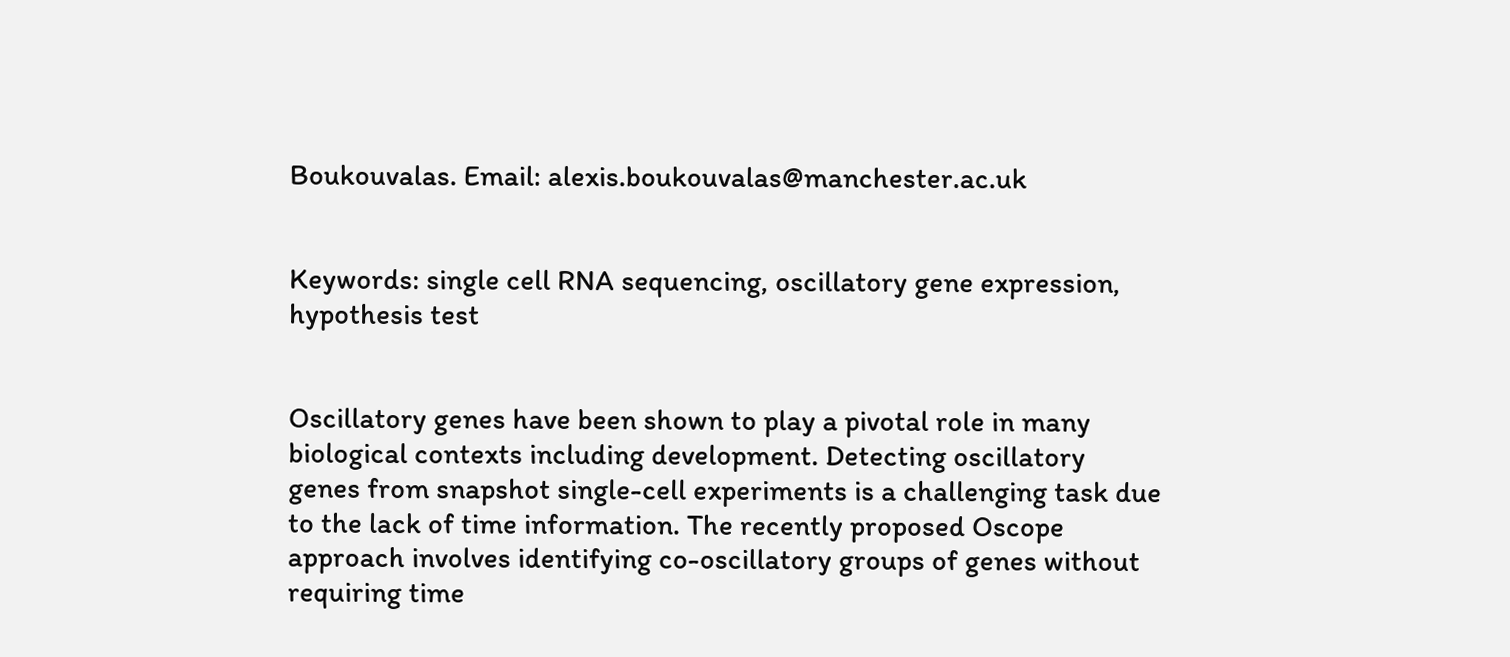Boukouvalas. Email: alexis.boukouvalas@manchester.ac.uk


Keywords: single cell RNA sequencing, oscillatory gene expression, hypothesis test


Oscillatory genes have been shown to play a pivotal role in many biological contexts including development. Detecting oscillatory genes from snapshot single-cell experiments is a challenging task due to the lack of time information. The recently proposed Oscope approach involves identifying co-oscillatory groups of genes without requiring time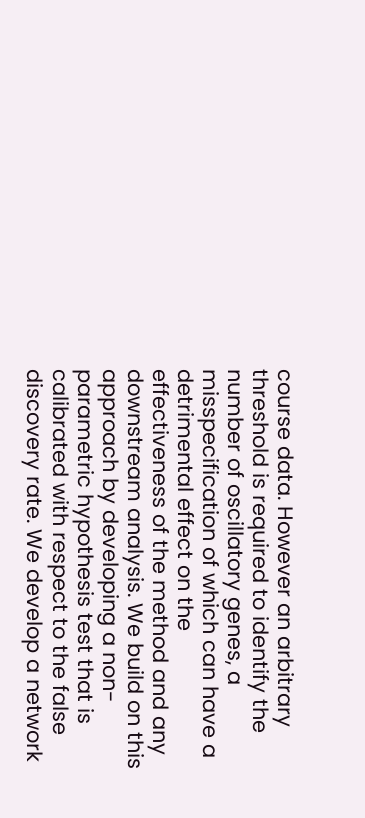course data. However an arbitrary threshold is required to identify the number of oscillatory genes, a misspecification of which can have a detrimental effect on the effectiveness of the method and any downstream analysis. We build on this approach by developing a non-parametric hypothesis test that is calibrated with respect to the false discovery rate. We develop a network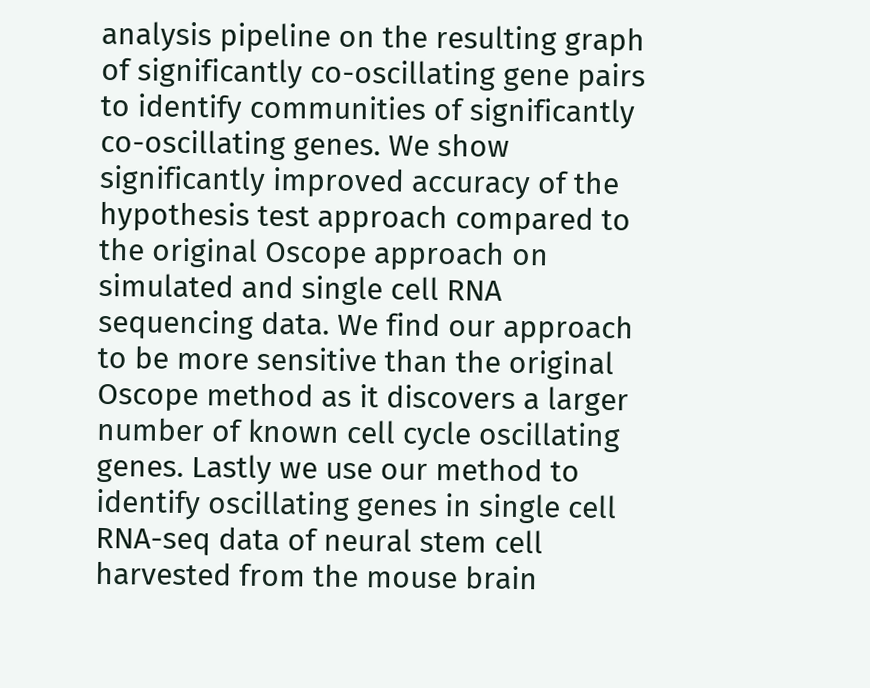analysis pipeline on the resulting graph of significantly co-oscillating gene pairs to identify communities of significantly co-oscillating genes. We show significantly improved accuracy of the hypothesis test approach compared to the original Oscope approach on simulated and single cell RNA sequencing data. We find our approach to be more sensitive than the original Oscope method as it discovers a larger number of known cell cycle oscillating genes. Lastly we use our method to identify oscillating genes in single cell RNA-seq data of neural stem cell harvested from the mouse brain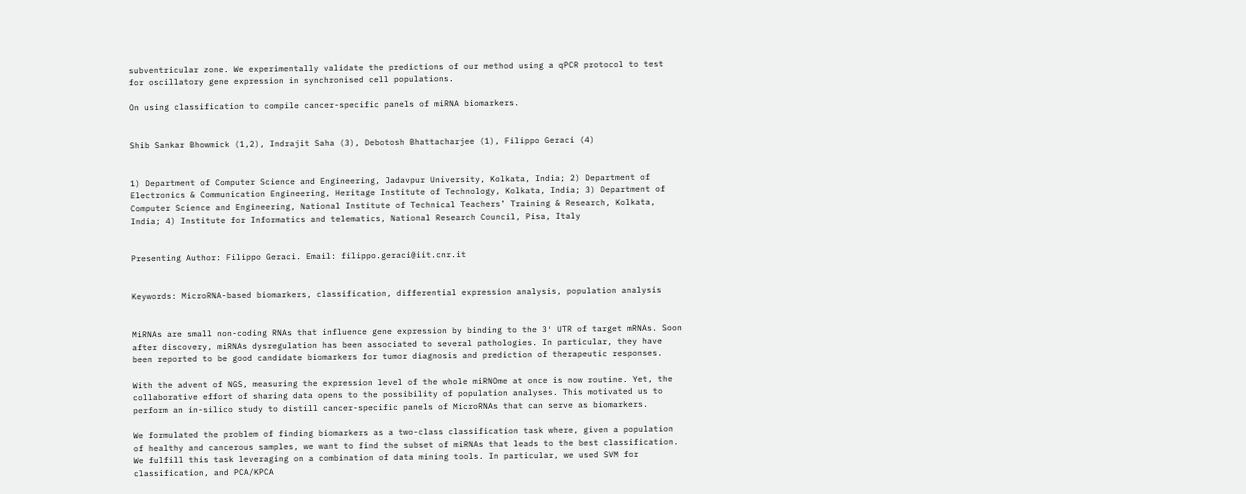subventricular zone. We experimentally validate the predictions of our method using a qPCR protocol to test for oscillatory gene expression in synchronised cell populations.

On using classification to compile cancer-specific panels of miRNA biomarkers.


Shib Sankar Bhowmick (1,2), Indrajit Saha (3), Debotosh Bhattacharjee (1), Filippo Geraci (4)


1) Department of Computer Science and Engineering, Jadavpur University, Kolkata, India; 2) Department of Electronics & Communication Engineering, Heritage Institute of Technology, Kolkata, India; 3) Department of Computer Science and Engineering, National Institute of Technical Teachers’ Training & Research, Kolkata, India; 4) Institute for Informatics and telematics, National Research Council, Pisa, Italy


Presenting Author: Filippo Geraci. Email: filippo.geraci@iit.cnr.it


Keywords: MicroRNA-based biomarkers, classification, differential expression analysis, population analysis


MiRNAs are small non-coding RNAs that influence gene expression by binding to the 3′ UTR of target mRNAs. Soon after discovery, miRNAs dysregulation has been associated to several pathologies. In particular, they have been reported to be good candidate biomarkers for tumor diagnosis and prediction of therapeutic responses.

With the advent of NGS, measuring the expression level of the whole miRNOme at once is now routine. Yet, the collaborative effort of sharing data opens to the possibility of population analyses. This motivated us to perform an in-silico study to distill cancer-specific panels of MicroRNAs that can serve as biomarkers.

We formulated the problem of finding biomarkers as a two-class classification task where, given a population of healthy and cancerous samples, we want to find the subset of miRNAs that leads to the best classification. We fulfill this task leveraging on a combination of data mining tools. In particular, we used SVM for classification, and PCA/KPCA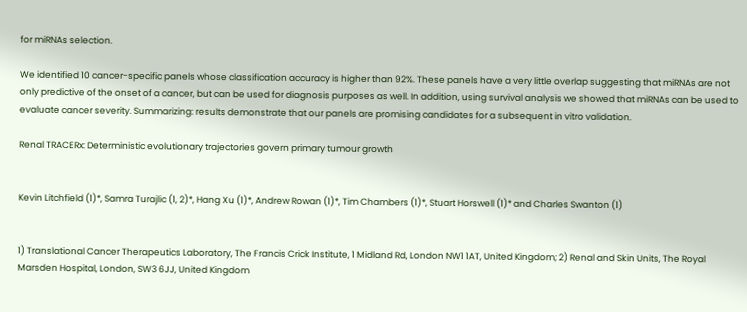for miRNAs selection.

We identified 10 cancer-specific panels whose classification accuracy is higher than 92%. These panels have a very little overlap suggesting that miRNAs are not only predictive of the onset of a cancer, but can be used for diagnosis purposes as well. In addition, using survival analysis we showed that miRNAs can be used to evaluate cancer severity. Summarizing: results demonstrate that our panels are promising candidates for a subsequent in vitro validation.

Renal TRACERx: Deterministic evolutionary trajectories govern primary tumour growth


Kevin Litchfield (1)*, Samra Turajlic (1, 2)*, Hang Xu (1)*, Andrew Rowan (1)*, Tim Chambers (1)*, Stuart Horswell (1)* and Charles Swanton (1)


1) Translational Cancer Therapeutics Laboratory, The Francis Crick Institute, 1 Midland Rd, London NW1 1AT, United Kingdom; 2) Renal and Skin Units, The Royal Marsden Hospital, London, SW3 6JJ, United Kingdom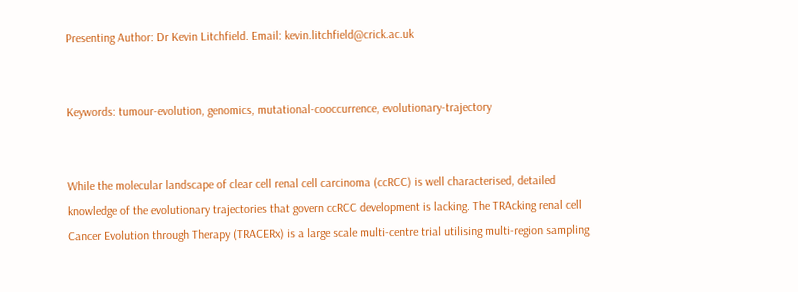Presenting Author: Dr Kevin Litchfield. Email: kevin.litchfield@crick.ac.uk


Keywords: tumour-evolution, genomics, mutational-cooccurrence, evolutionary-trajectory


While the molecular landscape of clear cell renal cell carcinoma (ccRCC) is well characterised, detailed knowledge of the evolutionary trajectories that govern ccRCC development is lacking. The TRAcking renal cell Cancer Evolution through Therapy (TRACERx) is a large scale multi-centre trial utilising multi-region sampling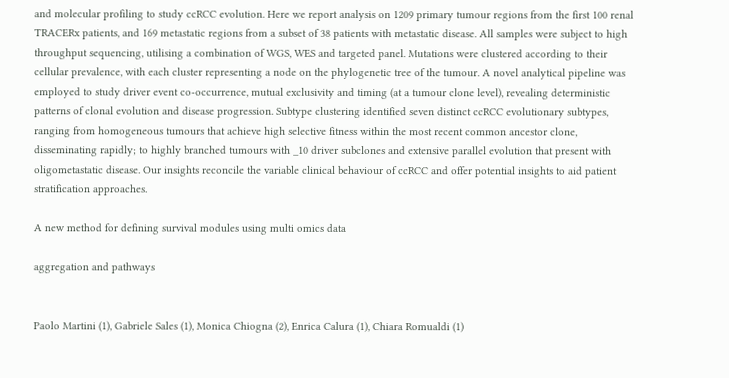and molecular profiling to study ccRCC evolution. Here we report analysis on 1209 primary tumour regions from the first 100 renal TRACERx patients, and 169 metastatic regions from a subset of 38 patients with metastatic disease. All samples were subject to high throughput sequencing, utilising a combination of WGS, WES and targeted panel. Mutations were clustered according to their cellular prevalence, with each cluster representing a node on the phylogenetic tree of the tumour. A novel analytical pipeline was employed to study driver event co-occurrence, mutual exclusivity and timing (at a tumour clone level), revealing deterministic patterns of clonal evolution and disease progression. Subtype clustering identified seven distinct ccRCC evolutionary subtypes, ranging from homogeneous tumours that achieve high selective fitness within the most recent common ancestor clone, disseminating rapidly; to highly branched tumours with _10 driver subclones and extensive parallel evolution that present with oligometastatic disease. Our insights reconcile the variable clinical behaviour of ccRCC and offer potential insights to aid patient stratification approaches.

A new method for defining survival modules using multi omics data

aggregation and pathways


Paolo Martini (1), Gabriele Sales (1), Monica Chiogna (2), Enrica Calura (1), Chiara Romualdi (1)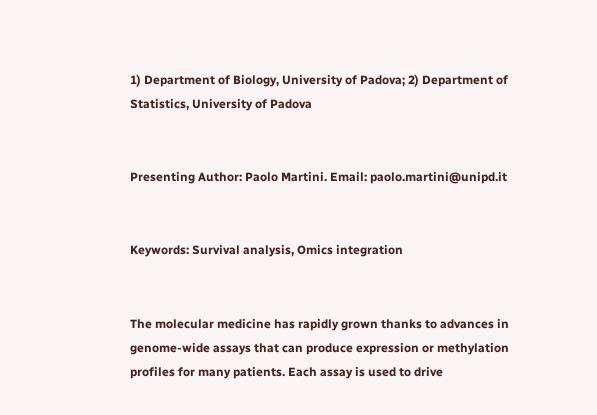1) Department of Biology, University of Padova; 2) Department of Statistics, University of Padova


Presenting Author: Paolo Martini. Email: paolo.martini@unipd.it


Keywords: Survival analysis, Omics integration


The molecular medicine has rapidly grown thanks to advances in genome-wide assays that can produce expression or methylation profiles for many patients. Each assay is used to drive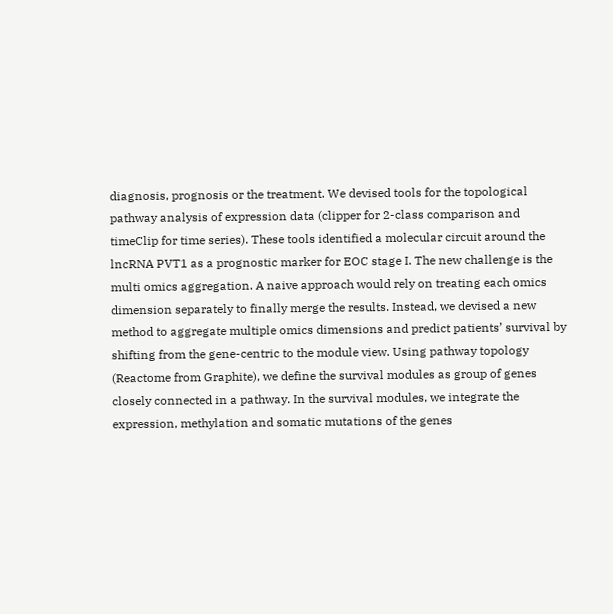diagnosis, prognosis or the treatment. We devised tools for the topological pathway analysis of expression data (clipper for 2-class comparison and timeClip for time series). These tools identified a molecular circuit around the lncRNA PVT1 as a prognostic marker for EOC stage I. The new challenge is the multi omics aggregation. A naive approach would rely on treating each omics dimension separately to finally merge the results. Instead, we devised a new method to aggregate multiple omics dimensions and predict patients’ survival by shifting from the gene-centric to the module view. Using pathway topology (Reactome from Graphite), we define the survival modules as group of genes closely connected in a pathway. In the survival modules, we integrate the expression, methylation and somatic mutations of the genes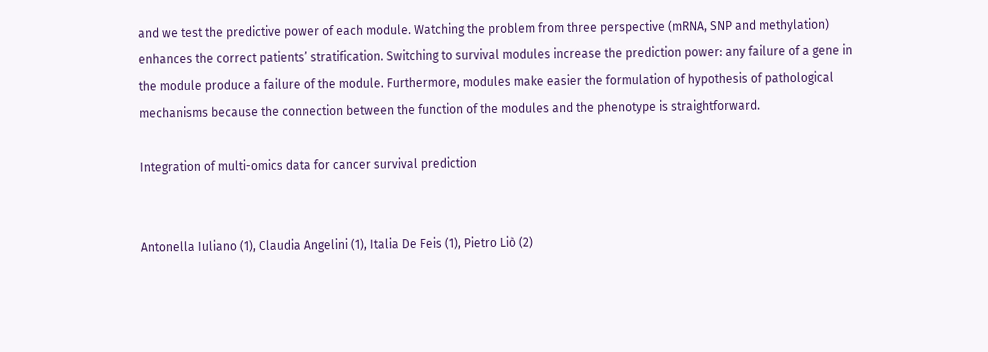and we test the predictive power of each module. Watching the problem from three perspective (mRNA, SNP and methylation) enhances the correct patients’ stratification. Switching to survival modules increase the prediction power: any failure of a gene in the module produce a failure of the module. Furthermore, modules make easier the formulation of hypothesis of pathological mechanisms because the connection between the function of the modules and the phenotype is straightforward.

Integration of multi-omics data for cancer survival prediction


Antonella Iuliano (1), Claudia Angelini (1), Italia De Feis (1), Pietro Liò (2)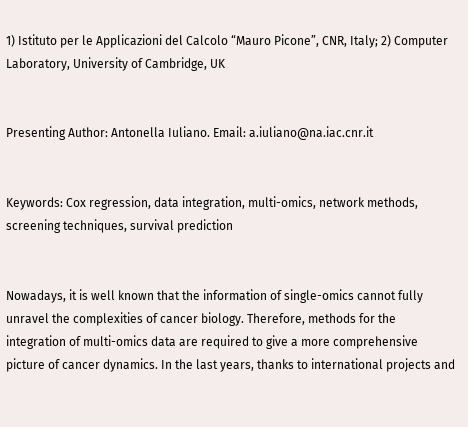1) Istituto per le Applicazioni del Calcolo “Mauro Picone”, CNR, Italy; 2) Computer Laboratory, University of Cambridge, UK


Presenting Author: Antonella Iuliano. Email: a.iuliano@na.iac.cnr.it


Keywords: Cox regression, data integration, multi-omics, network methods, screening techniques, survival prediction


Nowadays, it is well known that the information of single-omics cannot fully unravel the complexities of cancer biology. Therefore, methods for the integration of multi-omics data are required to give a more comprehensive picture of cancer dynamics. In the last years, thanks to international projects and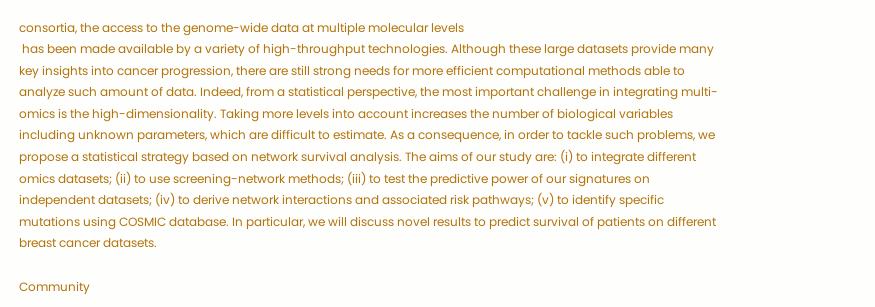consortia, the access to the genome-wide data at multiple molecular levels
 has been made available by a variety of high-throughput technologies. Although these large datasets provide many key insights into cancer progression, there are still strong needs for more efficient computational methods able to analyze such amount of data. Indeed, from a statistical perspective, the most important challenge in integrating multi-omics is the high-dimensionality. Taking more levels into account increases the number of biological variables including unknown parameters, which are difficult to estimate. As a consequence, in order to tackle such problems, we propose a statistical strategy based on network survival analysis. The aims of our study are: (i) to integrate different omics datasets; (ii) to use screening-network methods; (iii) to test the predictive power of our signatures on independent datasets; (iv) to derive network interactions and associated risk pathways; (v) to identify specific mutations using COSMIC database. In particular, we will discuss novel results to predict survival of patients on different breast cancer datasets.

Community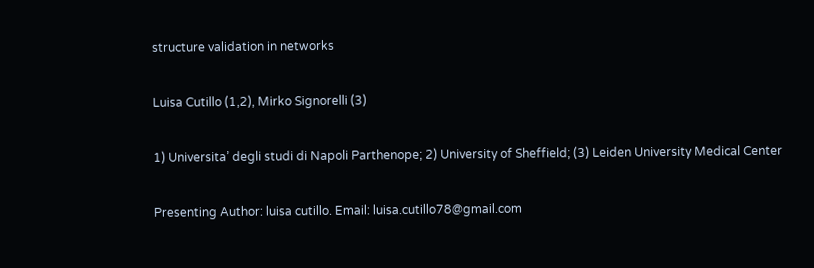structure validation in networks


Luisa Cutillo (1,2), Mirko Signorelli (3)


1) Universita’ degli studi di Napoli Parthenope; 2) University of Sheffield; (3) Leiden University Medical Center


Presenting Author: luisa cutillo. Email: luisa.cutillo78@gmail.com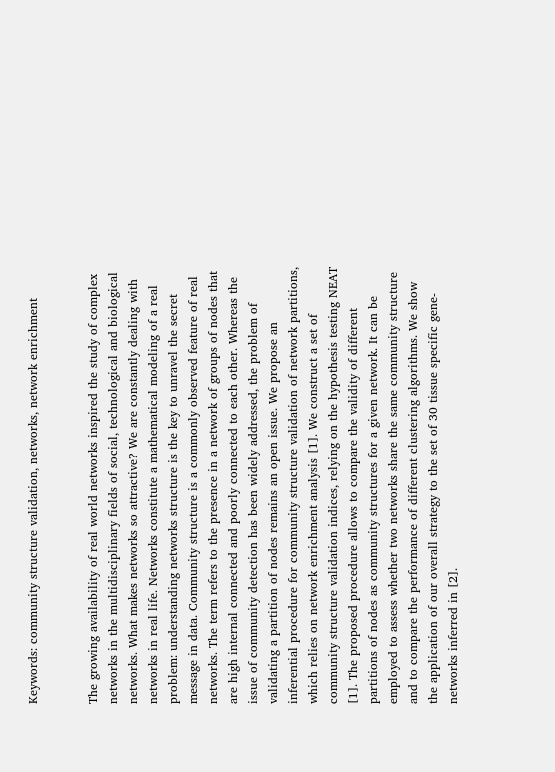Keywords: community structure validation, networks, network enrichment


The growing availability of real world networks inspired the study of complex networks in the multidisciplinary fields of social, technological and biological networks. What makes networks so attractive? We are constantly dealing with networks in real life. Networks constitute a mathematical modeling of a real problem: understanding networks structure is the key to unravel the secret message in data. Community structure is a commonly observed feature of real networks. The term refers to the presence in a network of groups of nodes that are high internal connected and poorly connected to each other. Whereas the issue of community detection has been widely addressed, the problem of validating a partition of nodes remains an open issue. We propose an inferential procedure for community structure validation of network partitions, which relies on network enrichment analysis [1]. We construct a set of community structure validation indices, relying on the hypothesis testing NEAT [1]. The proposed procedure allows to compare the validity of different partitions of nodes as community structures for a given network. It can be employed to assess whether two networks share the same community structure and to compare the performance of different clustering algorithms. We show the application of our overall strategy to the set of 30 tissue specific gene-networks inferred in [2].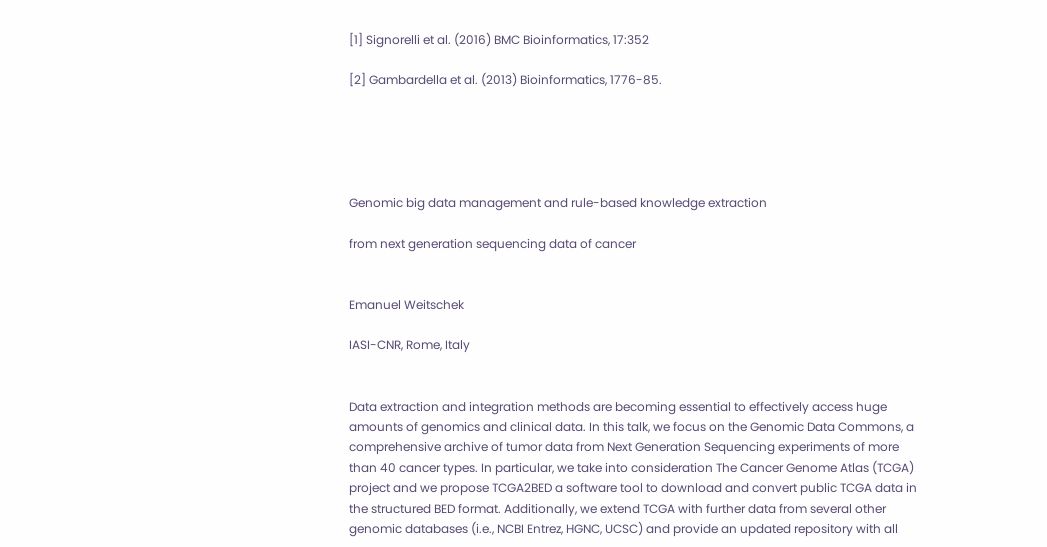[1] Signorelli et al. (2016) BMC Bioinformatics, 17:352

[2] Gambardella et al. (2013) Bioinformatics, 1776-85.





Genomic big data management and rule-based knowledge extraction

from next generation sequencing data of cancer


Emanuel Weitschek

IASI-CNR, Rome, Italy


Data extraction and integration methods are becoming essential to effectively access huge amounts of genomics and clinical data. In this talk, we focus on the Genomic Data Commons, a comprehensive archive of tumor data from Next Generation Sequencing experiments of more than 40 cancer types. In particular, we take into consideration The Cancer Genome Atlas (TCGA) project and we propose TCGA2BED a software tool to download and convert public TCGA data in the structured BED format. Additionally, we extend TCGA with further data from several other genomic databases (i.e., NCBI Entrez, HGNC, UCSC) and provide an updated repository with all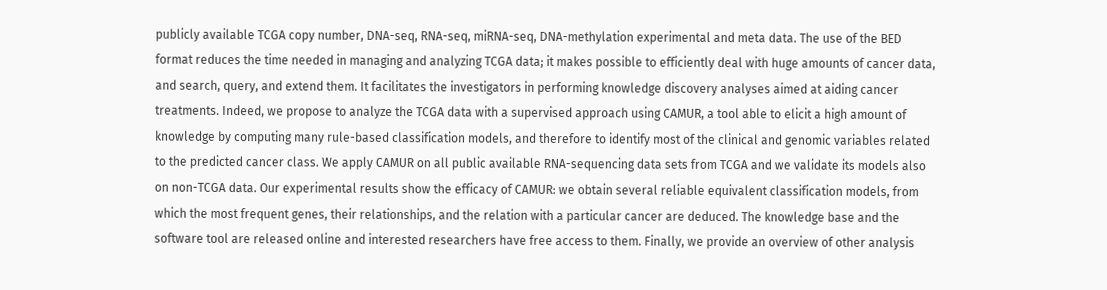publicly available TCGA copy number, DNA-seq, RNA-seq, miRNA-seq, DNA-methylation experimental and meta data. The use of the BED format reduces the time needed in managing and analyzing TCGA data; it makes possible to efficiently deal with huge amounts of cancer data, and search, query, and extend them. It facilitates the investigators in performing knowledge discovery analyses aimed at aiding cancer treatments. Indeed, we propose to analyze the TCGA data with a supervised approach using CAMUR, a tool able to elicit a high amount of knowledge by computing many rule-based classification models, and therefore to identify most of the clinical and genomic variables related to the predicted cancer class. We apply CAMUR on all public available RNA-sequencing data sets from TCGA and we validate its models also on non-TCGA data. Our experimental results show the efficacy of CAMUR: we obtain several reliable equivalent classification models, from which the most frequent genes, their relationships, and the relation with a particular cancer are deduced. The knowledge base and the software tool are released online and interested researchers have free access to them. Finally, we provide an overview of other analysis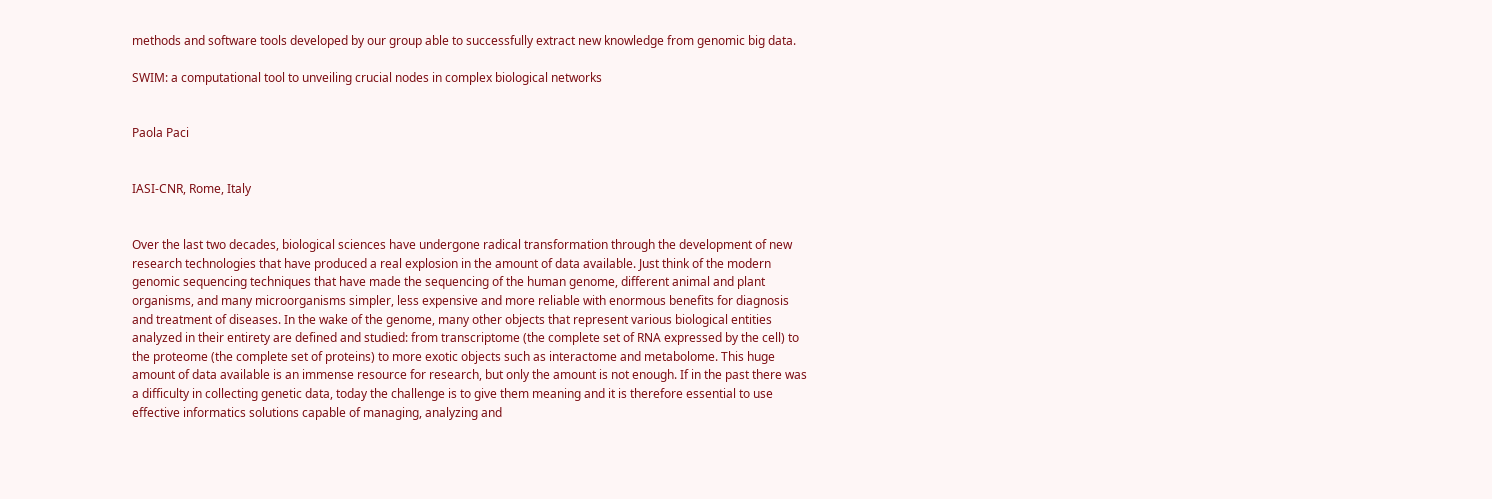methods and software tools developed by our group able to successfully extract new knowledge from genomic big data.

SWIM: a computational tool to unveiling crucial nodes in complex biological networks


Paola Paci


IASI-CNR, Rome, Italy


Over the last two decades, biological sciences have undergone radical transformation through the development of new research technologies that have produced a real explosion in the amount of data available. Just think of the modern genomic sequencing techniques that have made the sequencing of the human genome, different animal and plant organisms, and many microorganisms simpler, less expensive and more reliable with enormous benefits for diagnosis and treatment of diseases. In the wake of the genome, many other objects that represent various biological entities analyzed in their entirety are defined and studied: from transcriptome (the complete set of RNA expressed by the cell) to the proteome (the complete set of proteins) to more exotic objects such as interactome and metabolome. This huge amount of data available is an immense resource for research, but only the amount is not enough. If in the past there was a difficulty in collecting genetic data, today the challenge is to give them meaning and it is therefore essential to use effective informatics solutions capable of managing, analyzing and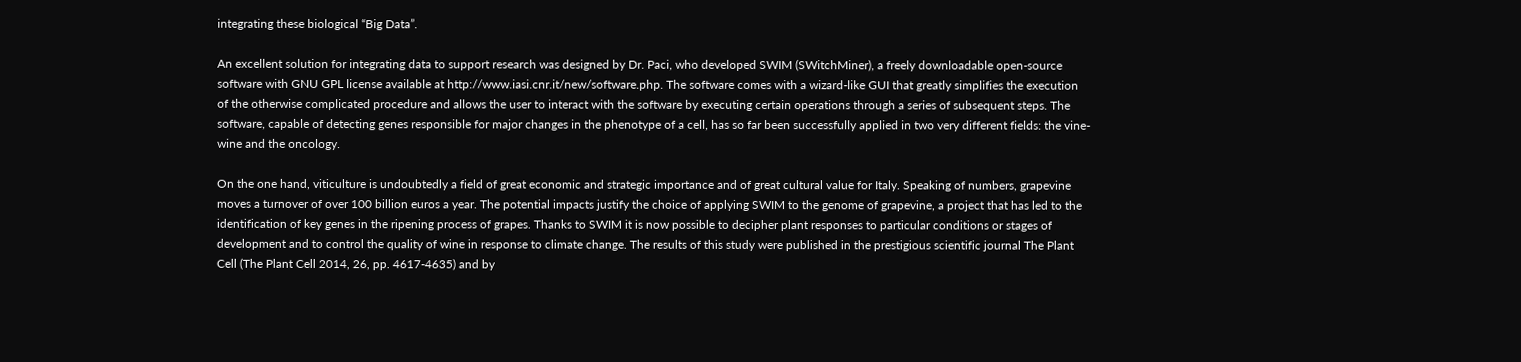integrating these biological “Big Data”.

An excellent solution for integrating data to support research was designed by Dr. Paci, who developed SWIM (SWitchMiner), a freely downloadable open-source software with GNU GPL license available at http://www.iasi.cnr.it/new/software.php. The software comes with a wizard-like GUI that greatly simplifies the execution of the otherwise complicated procedure and allows the user to interact with the software by executing certain operations through a series of subsequent steps. The software, capable of detecting genes responsible for major changes in the phenotype of a cell, has so far been successfully applied in two very different fields: the vine-wine and the oncology.

On the one hand, viticulture is undoubtedly a field of great economic and strategic importance and of great cultural value for Italy. Speaking of numbers, grapevine moves a turnover of over 100 billion euros a year. The potential impacts justify the choice of applying SWIM to the genome of grapevine, a project that has led to the identification of key genes in the ripening process of grapes. Thanks to SWIM it is now possible to decipher plant responses to particular conditions or stages of development and to control the quality of wine in response to climate change. The results of this study were published in the prestigious scientific journal The Plant Cell (The Plant Cell 2014, 26, pp. 4617-4635) and by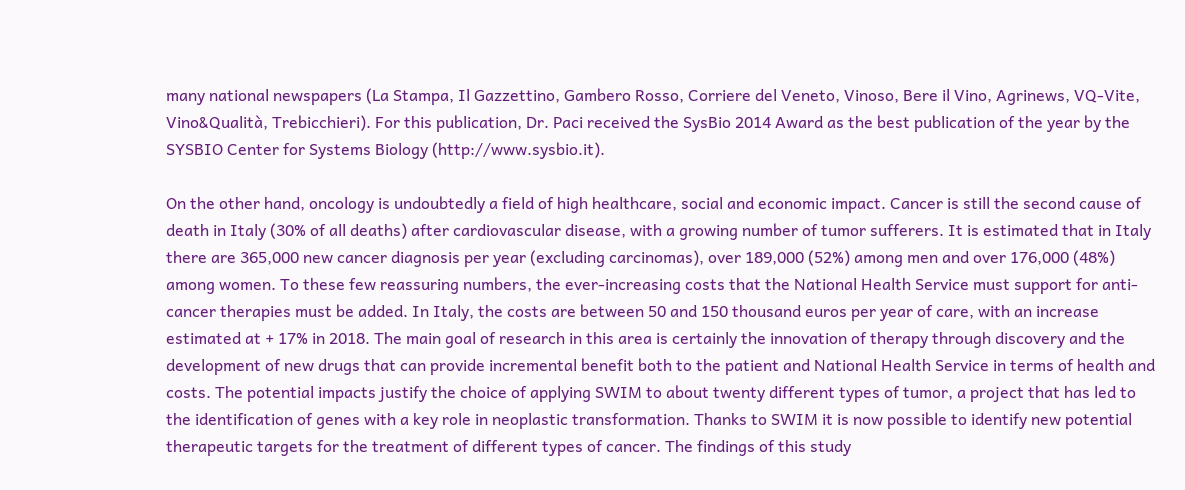many national newspapers (La Stampa, Il Gazzettino, Gambero Rosso, Corriere del Veneto, Vinoso, Bere il Vino, Agrinews, VQ-Vite, Vino&Qualità, Trebicchieri). For this publication, Dr. Paci received the SysBio 2014 Award as the best publication of the year by the SYSBIO Center for Systems Biology (http://www.sysbio.it).

On the other hand, oncology is undoubtedly a field of high healthcare, social and economic impact. Cancer is still the second cause of death in Italy (30% of all deaths) after cardiovascular disease, with a growing number of tumor sufferers. It is estimated that in Italy there are 365,000 new cancer diagnosis per year (excluding carcinomas), over 189,000 (52%) among men and over 176,000 (48%) among women. To these few reassuring numbers, the ever-increasing costs that the National Health Service must support for anti-cancer therapies must be added. In Italy, the costs are between 50 and 150 thousand euros per year of care, with an increase estimated at + 17% in 2018. The main goal of research in this area is certainly the innovation of therapy through discovery and the development of new drugs that can provide incremental benefit both to the patient and National Health Service in terms of health and costs. The potential impacts justify the choice of applying SWIM to about twenty different types of tumor, a project that has led to the identification of genes with a key role in neoplastic transformation. Thanks to SWIM it is now possible to identify new potential therapeutic targets for the treatment of different types of cancer. The findings of this study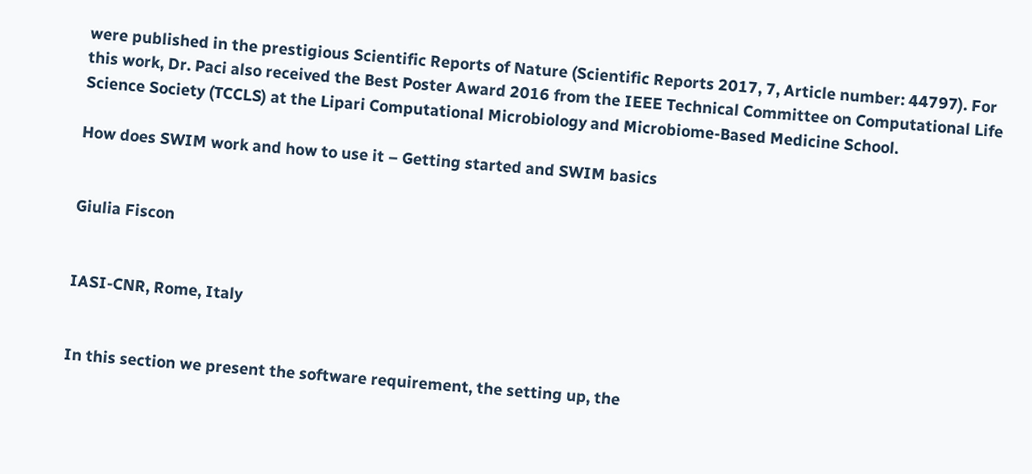were published in the prestigious Scientific Reports of Nature (Scientific Reports 2017, 7, Article number: 44797). For this work, Dr. Paci also received the Best Poster Award 2016 from the IEEE Technical Committee on Computational Life Science Society (TCCLS) at the Lipari Computational Microbiology and Microbiome-Based Medicine School.

How does SWIM work and how to use it – Getting started and SWIM basics


Giulia Fiscon


IASI-CNR, Rome, Italy


In this section we present the software requirement, the setting up, the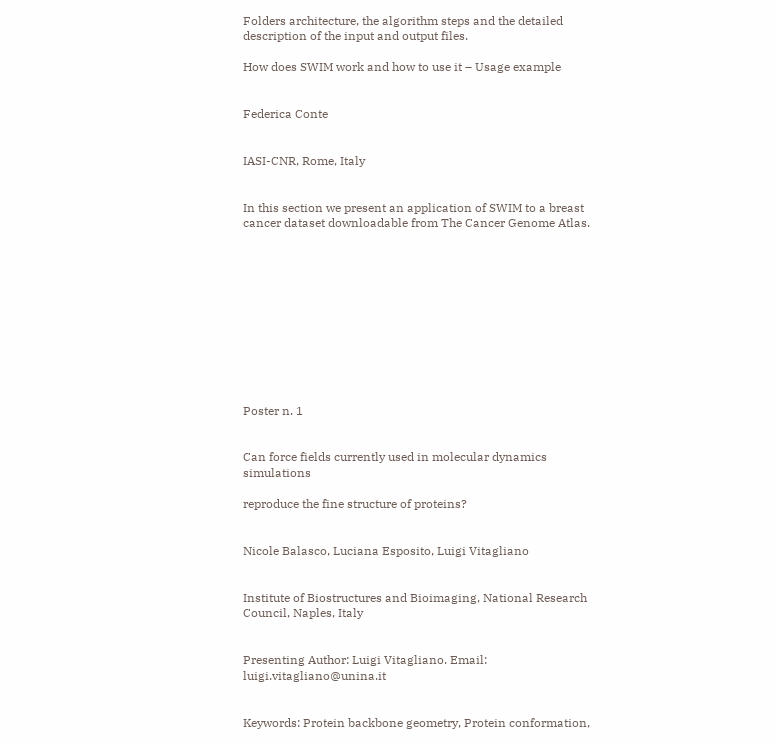Folders architecture, the algorithm steps and the detailed description of the input and output files.

How does SWIM work and how to use it – Usage example


Federica Conte


IASI-CNR, Rome, Italy


In this section we present an application of SWIM to a breast cancer dataset downloadable from The Cancer Genome Atlas.











Poster n. 1


Can force fields currently used in molecular dynamics simulations

reproduce the fine structure of proteins?


Nicole Balasco, Luciana Esposito, Luigi Vitagliano


Institute of Biostructures and Bioimaging, National Research Council, Naples, Italy


Presenting Author: Luigi Vitagliano. Email: luigi.vitagliano@unina.it


Keywords: Protein backbone geometry, Protein conformation,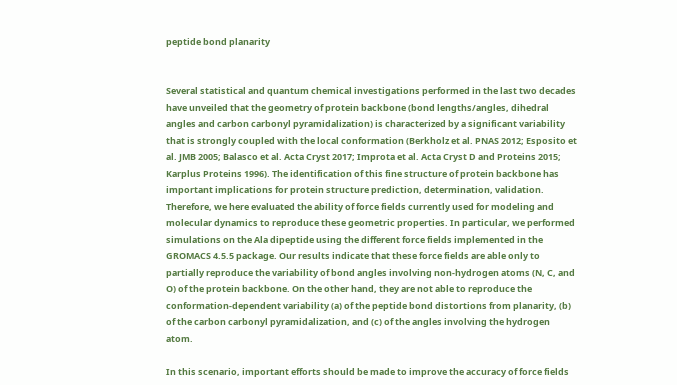peptide bond planarity


Several statistical and quantum chemical investigations performed in the last two decades have unveiled that the geometry of protein backbone (bond lengths/angles, dihedral angles and carbon carbonyl pyramidalization) is characterized by a significant variability that is strongly coupled with the local conformation (Berkholz et al. PNAS 2012; Esposito et al. JMB 2005; Balasco et al. Acta Cryst 2017; Improta et al. Acta Cryst D and Proteins 2015; Karplus Proteins 1996). The identification of this fine structure of protein backbone has important implications for protein structure prediction, determination, validation. Therefore, we here evaluated the ability of force fields currently used for modeling and molecular dynamics to reproduce these geometric properties. In particular, we performed simulations on the Ala dipeptide using the different force fields implemented in the GROMACS 4.5.5 package. Our results indicate that these force fields are able only to partially reproduce the variability of bond angles involving non-hydrogen atoms (N, C, and O) of the protein backbone. On the other hand, they are not able to reproduce the conformation-dependent variability (a) of the peptide bond distortions from planarity, (b) of the carbon carbonyl pyramidalization, and (c) of the angles involving the hydrogen atom.

In this scenario, important efforts should be made to improve the accuracy of force fields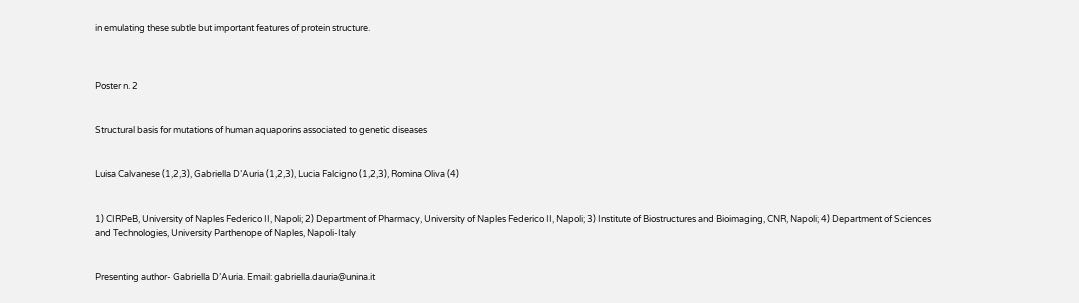in emulating these subtle but important features of protein structure.



Poster n. 2


Structural basis for mutations of human aquaporins associated to genetic diseases


Luisa Calvanese (1,2,3), Gabriella D’Auria (1,2,3), Lucia Falcigno (1,2,3), Romina Oliva (4)


1) CIRPeB, University of Naples Federico II, Napoli; 2) Department of Pharmacy, University of Naples Federico II, Napoli; 3) Institute of Biostructures and Bioimaging, CNR, Napoli; 4) Department of Sciences and Technologies, University Parthenope of Naples, Napoli-Italy


Presenting author- Gabriella D’Auria. Email: gabriella.dauria@unina.it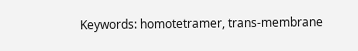Keywords: homotetramer, trans-membrane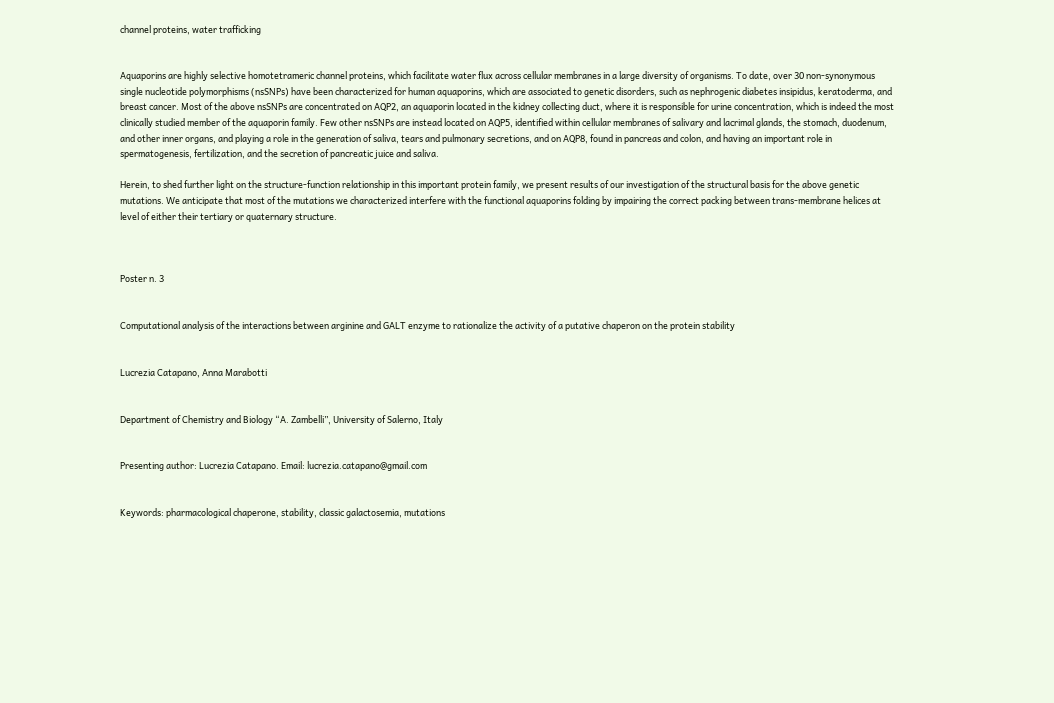channel proteins, water trafficking


Aquaporins are highly selective homotetrameric channel proteins, which facilitate water flux across cellular membranes in a large diversity of organisms. To date, over 30 non-synonymous single nucleotide polymorphisms (nsSNPs) have been characterized for human aquaporins, which are associated to genetic disorders, such as nephrogenic diabetes insipidus, keratoderma, and breast cancer. Most of the above nsSNPs are concentrated on AQP2, an aquaporin located in the kidney collecting duct, where it is responsible for urine concentration, which is indeed the most clinically studied member of the aquaporin family. Few other nsSNPs are instead located on AQP5, identified within cellular membranes of salivary and lacrimal glands, the stomach, duodenum, and other inner organs, and playing a role in the generation of saliva, tears and pulmonary secretions, and on AQP8, found in pancreas and colon, and having an important role in spermatogenesis, fertilization, and the secretion of pancreatic juice and saliva.

Herein, to shed further light on the structure-function relationship in this important protein family, we present results of our investigation of the structural basis for the above genetic mutations. We anticipate that most of the mutations we characterized interfere with the functional aquaporins folding by impairing the correct packing between trans-membrane helices at level of either their tertiary or quaternary structure.



Poster n. 3


Computational analysis of the interactions between arginine and GALT enzyme to rationalize the activity of a putative chaperon on the protein stability


Lucrezia Catapano, Anna Marabotti


Department of Chemistry and Biology “A. Zambelli”, University of Salerno, Italy


Presenting author: Lucrezia Catapano. Email: lucrezia.catapano@gmail.com


Keywords: pharmacological chaperone, stability, classic galactosemia, mutations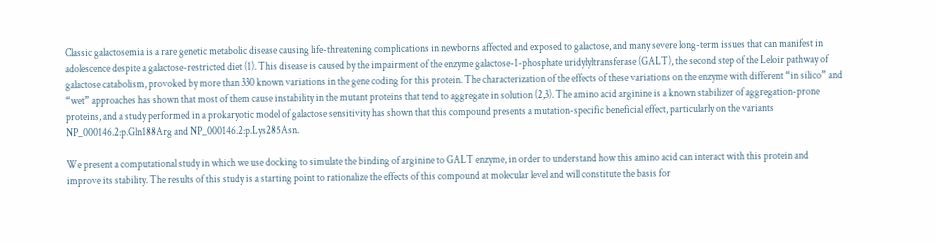Classic galactosemia is a rare genetic metabolic disease causing life-threatening complications in newborns affected and exposed to galactose, and many severe long-term issues that can manifest in adolescence despite a galactose-restricted diet (1). This disease is caused by the impairment of the enzyme galactose-1-phosphate uridylyltransferase (GALT), the second step of the Leloir pathway of galactose catabolism, provoked by more than 330 known variations in the gene coding for this protein. The characterization of the effects of these variations on the enzyme with different “in silico” and “wet” approaches has shown that most of them cause instability in the mutant proteins that tend to aggregate in solution (2,3). The amino acid arginine is a known stabilizer of aggregation-prone proteins, and a study performed in a prokaryotic model of galactose sensitivity has shown that this compound presents a mutation-specific beneficial effect, particularly on the variants NP_000146.2:p.Gln188Arg and NP_000146.2:p.Lys285Asn.

We present a computational study in which we use docking to simulate the binding of arginine to GALT enzyme, in order to understand how this amino acid can interact with this protein and improve its stability. The results of this study is a starting point to rationalize the effects of this compound at molecular level and will constitute the basis for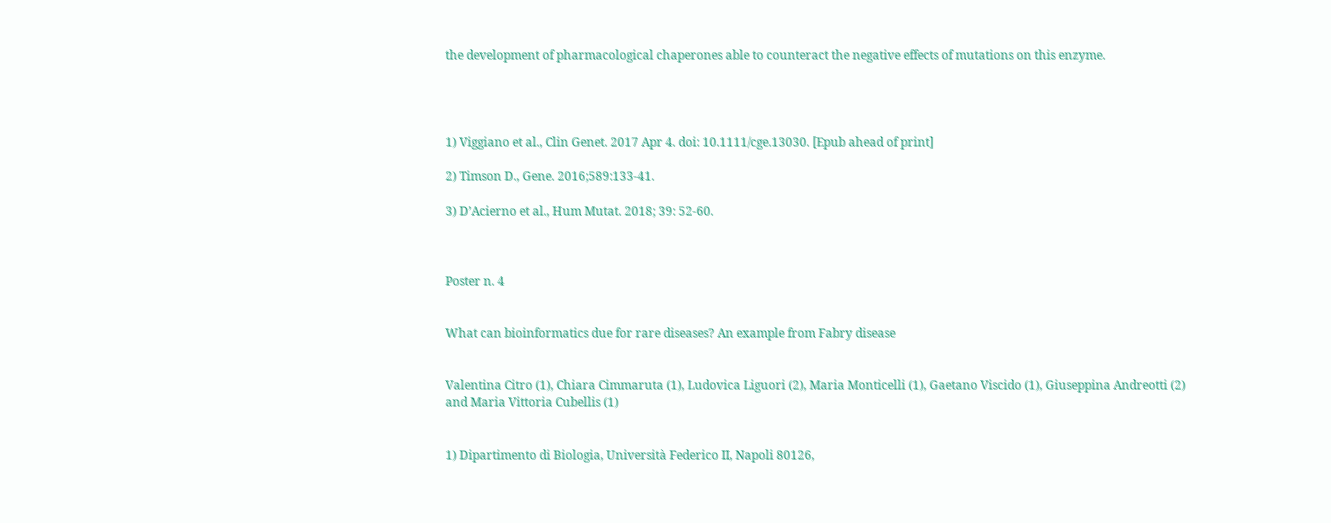the development of pharmacological chaperones able to counteract the negative effects of mutations on this enzyme.




1) Viggiano et al., Clin Genet. 2017 Apr 4. doi: 10.1111/cge.13030. [Epub ahead of print]

2) Timson D., Gene. 2016;589:133-41.

3) D’Acierno et al., Hum Mutat. 2018; 39: 52-60.



Poster n. 4


What can bioinformatics due for rare diseases? An example from Fabry disease


Valentina Citro (1), Chiara Cimmaruta (1), Ludovica Liguori (2), Maria Monticelli (1), Gaetano Viscido (1), Giuseppina Andreotti (2) and Maria Vittoria Cubellis (1)


1) Dipartimento di Biologia, Università Federico II, Napoli 80126,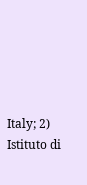Italy; 2) Istituto di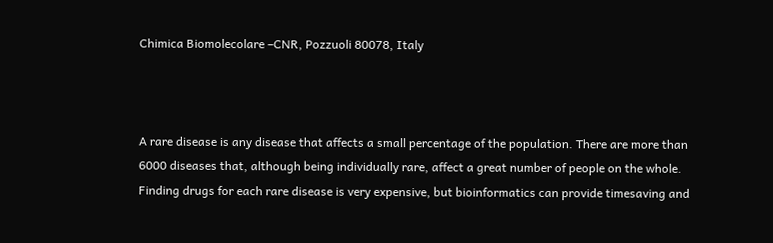Chimica Biomolecolare –CNR, Pozzuoli 80078, Italy



A rare disease is any disease that affects a small percentage of the population. There are more than 6000 diseases that, although being individually rare, affect a great number of people on the whole. Finding drugs for each rare disease is very expensive, but bioinformatics can provide timesaving and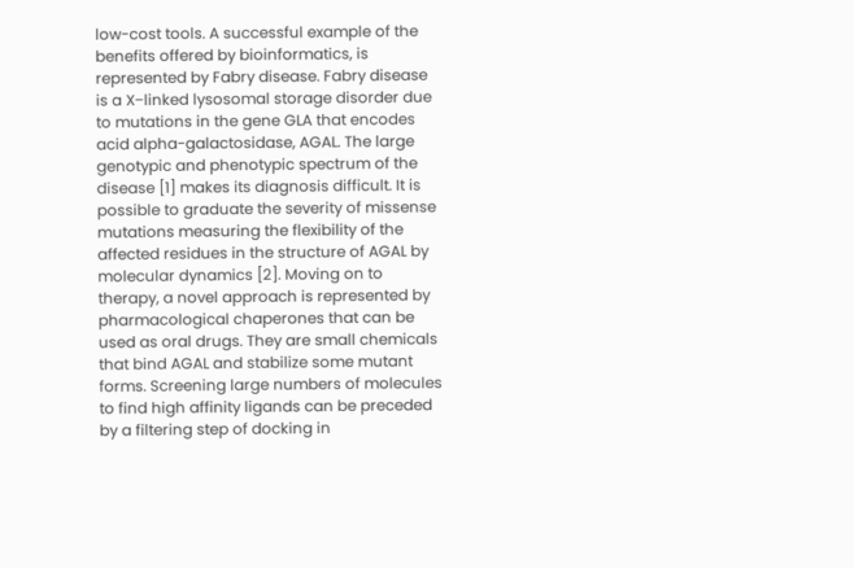low-cost tools. A successful example of the benefits offered by bioinformatics, is represented by Fabry disease. Fabry disease is a X−linked lysosomal storage disorder due to mutations in the gene GLA that encodes acid alpha-galactosidase, AGAL. The large genotypic and phenotypic spectrum of the disease [1] makes its diagnosis difficult. It is possible to graduate the severity of missense mutations measuring the flexibility of the affected residues in the structure of AGAL by molecular dynamics [2]. Moving on to therapy, a novel approach is represented by pharmacological chaperones that can be used as oral drugs. They are small chemicals that bind AGAL and stabilize some mutant forms. Screening large numbers of molecules to find high affinity ligands can be preceded by a filtering step of docking in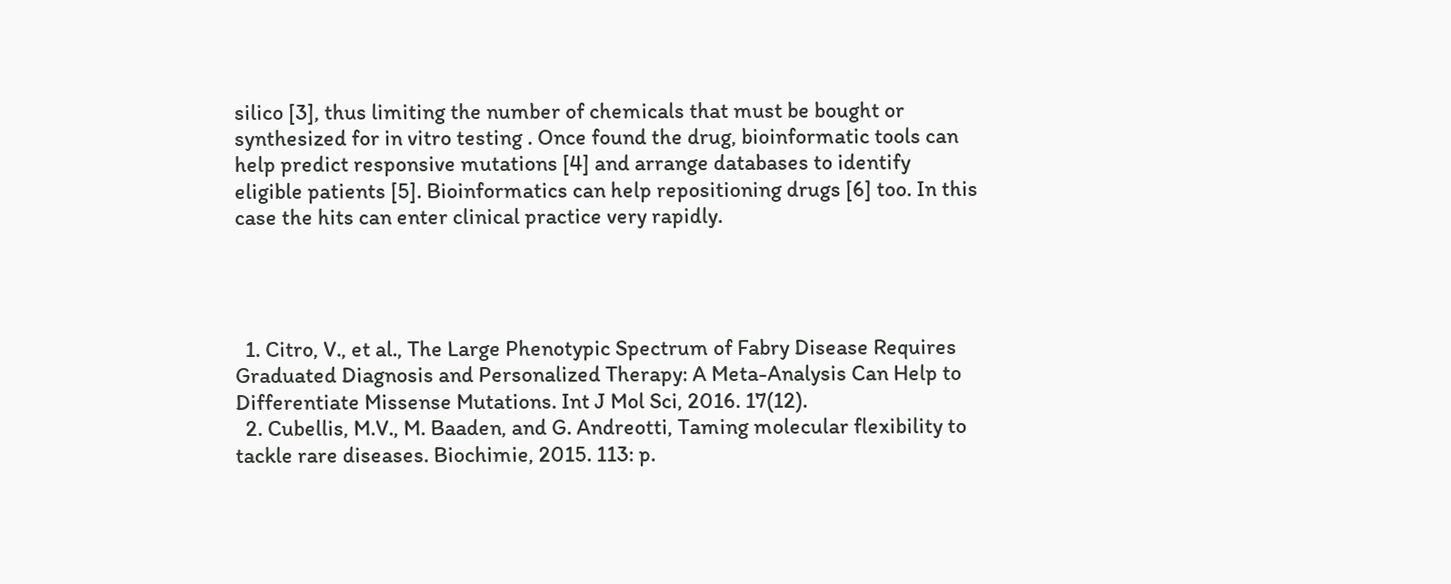silico [3], thus limiting the number of chemicals that must be bought or synthesized for in vitro testing . Once found the drug, bioinformatic tools can help predict responsive mutations [4] and arrange databases to identify eligible patients [5]. Bioinformatics can help repositioning drugs [6] too. In this case the hits can enter clinical practice very rapidly.




  1. Citro, V., et al., The Large Phenotypic Spectrum of Fabry Disease Requires Graduated Diagnosis and Personalized Therapy: A Meta-Analysis Can Help to Differentiate Missense Mutations. Int J Mol Sci, 2016. 17(12).
  2. Cubellis, M.V., M. Baaden, and G. Andreotti, Taming molecular flexibility to tackle rare diseases. Biochimie, 2015. 113: p.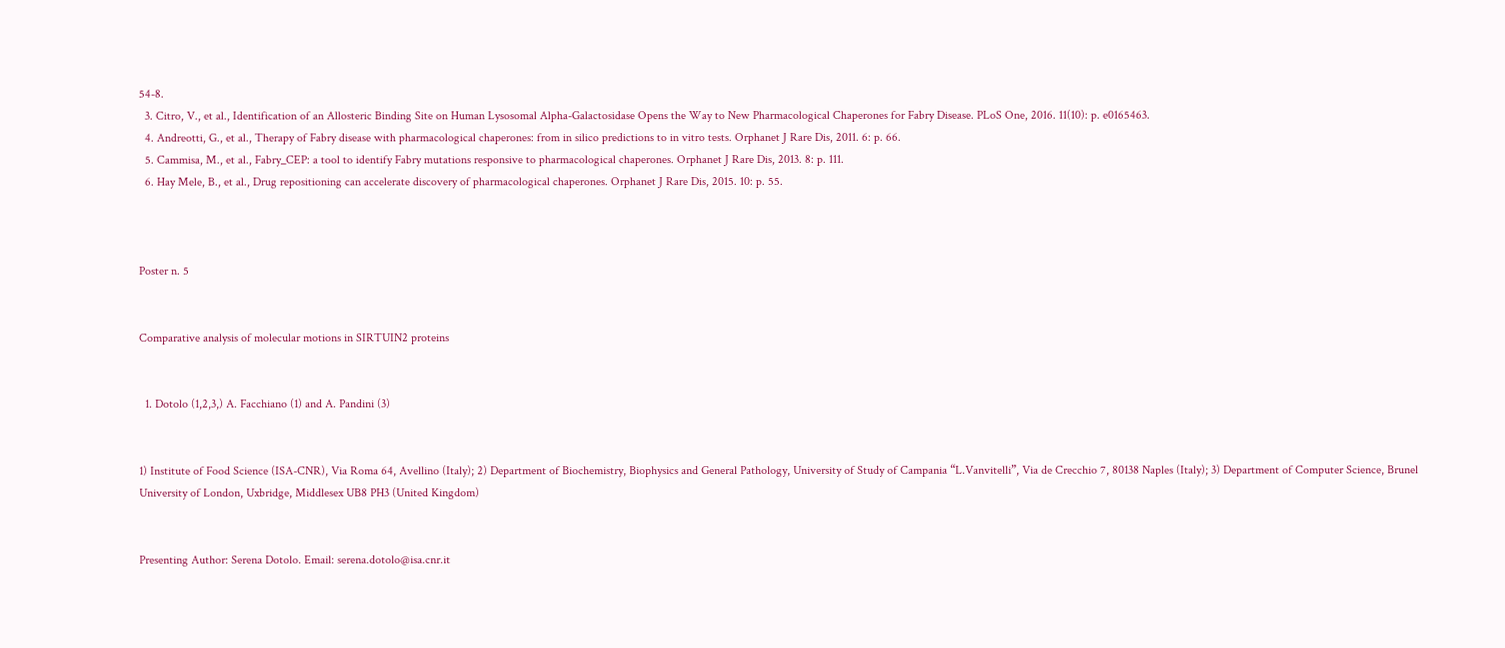54-8.
  3. Citro, V., et al., Identification of an Allosteric Binding Site on Human Lysosomal Alpha-Galactosidase Opens the Way to New Pharmacological Chaperones for Fabry Disease. PLoS One, 2016. 11(10): p. e0165463.
  4. Andreotti, G., et al., Therapy of Fabry disease with pharmacological chaperones: from in silico predictions to in vitro tests. Orphanet J Rare Dis, 2011. 6: p. 66.
  5. Cammisa, M., et al., Fabry_CEP: a tool to identify Fabry mutations responsive to pharmacological chaperones. Orphanet J Rare Dis, 2013. 8: p. 111.
  6. Hay Mele, B., et al., Drug repositioning can accelerate discovery of pharmacological chaperones. Orphanet J Rare Dis, 2015. 10: p. 55.



Poster n. 5


Comparative analysis of molecular motions in SIRTUIN2 proteins


  1. Dotolo (1,2,3,) A. Facchiano (1) and A. Pandini (3)


1) Institute of Food Science (ISA-CNR), Via Roma 64, Avellino (Italy); 2) Department of Biochemistry, Biophysics and General Pathology, University of Study of Campania “L.Vanvitelli”, Via de Crecchio 7, 80138 Naples (Italy); 3) Department of Computer Science, Brunel University of London, Uxbridge, Middlesex UB8 PH3 (United Kingdom)


Presenting Author: Serena Dotolo. Email: serena.dotolo@isa.cnr.it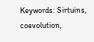Keywords: Sirtuins, coevolution,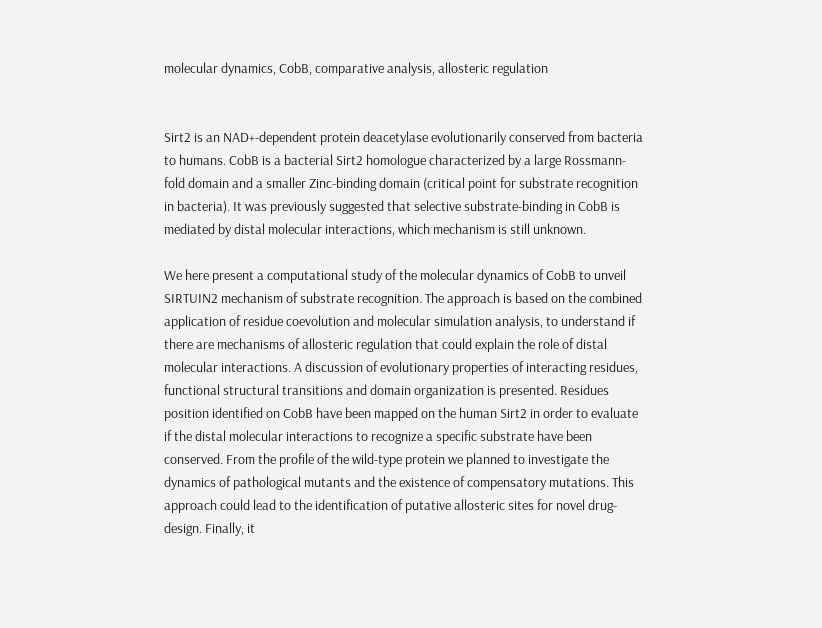molecular dynamics, CobB, comparative analysis, allosteric regulation


Sirt2 is an NAD+-dependent protein deacetylase evolutionarily conserved from bacteria to humans. CobB is a bacterial Sirt2 homologue characterized by a large Rossmann-fold domain and a smaller Zinc-binding domain (critical point for substrate recognition in bacteria). It was previously suggested that selective substrate-binding in CobB is mediated by distal molecular interactions, which mechanism is still unknown.

We here present a computational study of the molecular dynamics of CobB to unveil SIRTUIN2 mechanism of substrate recognition. The approach is based on the combined application of residue coevolution and molecular simulation analysis, to understand if there are mechanisms of allosteric regulation that could explain the role of distal molecular interactions. A discussion of evolutionary properties of interacting residues, functional structural transitions and domain organization is presented. Residues position identified on CobB have been mapped on the human Sirt2 in order to evaluate if the distal molecular interactions to recognize a specific substrate have been conserved. From the profile of the wild-type protein we planned to investigate the dynamics of pathological mutants and the existence of compensatory mutations. This approach could lead to the identification of putative allosteric sites for novel drug-design. Finally, it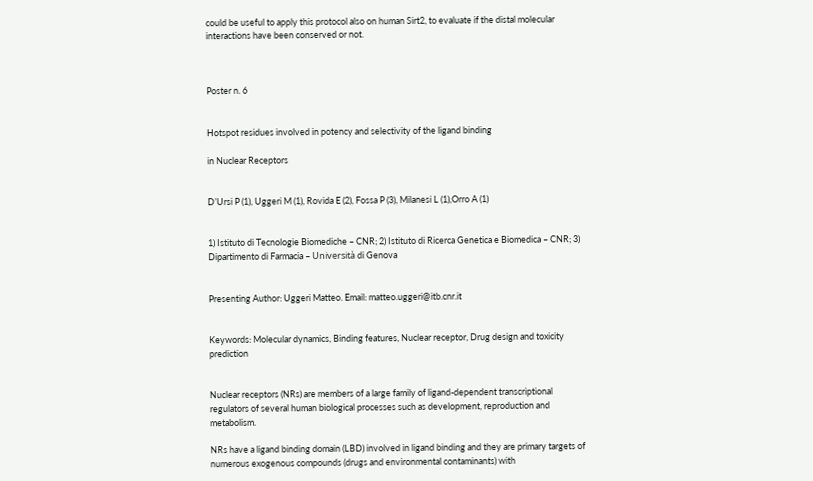could be useful to apply this protocol also on human Sirt2, to evaluate if the distal molecular interactions have been conserved or not.



Poster n. 6


Hotspot residues involved in potency and selectivity of the ligand binding

in Nuclear Receptors


D’Ursi P (1), Uggeri M (1), Rovida E (2), Fossa P (3), Milanesi L (1),Orro A (1)


1) Istituto di Tecnologie Biomediche – CNR; 2) Istituto di Ricerca Genetica e Biomedica – CNR; 3) Dipartimento di Farmacia – Università di Genova


Presenting Author: Uggeri Matteo. Email: matteo.uggeri@itb.cnr.it


Keywords: Molecular dynamics, Binding features, Nuclear receptor, Drug design and toxicity prediction


Nuclear receptors (NRs) are members of a large family of ligand-dependent transcriptional regulators of several human biological processes such as development, reproduction and metabolism.

NRs have a ligand binding domain (LBD) involved in ligand binding and they are primary targets of numerous exogenous compounds (drugs and environmental contaminants) with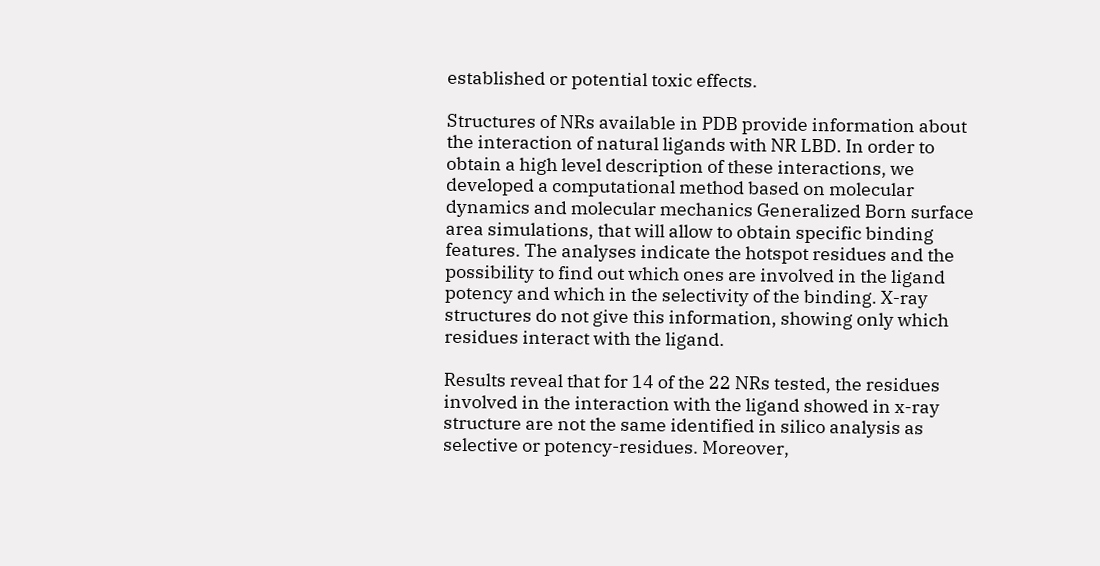established or potential toxic effects.

Structures of NRs available in PDB provide information about the interaction of natural ligands with NR LBD. In order to obtain a high level description of these interactions, we developed a computational method based on molecular dynamics and molecular mechanics Generalized Born surface area simulations, that will allow to obtain specific binding features. The analyses indicate the hotspot residues and the possibility to find out which ones are involved in the ligand potency and which in the selectivity of the binding. X-ray structures do not give this information, showing only which residues interact with the ligand.

Results reveal that for 14 of the 22 NRs tested, the residues involved in the interaction with the ligand showed in x-ray structure are not the same identified in silico analysis as selective or potency-residues. Moreover,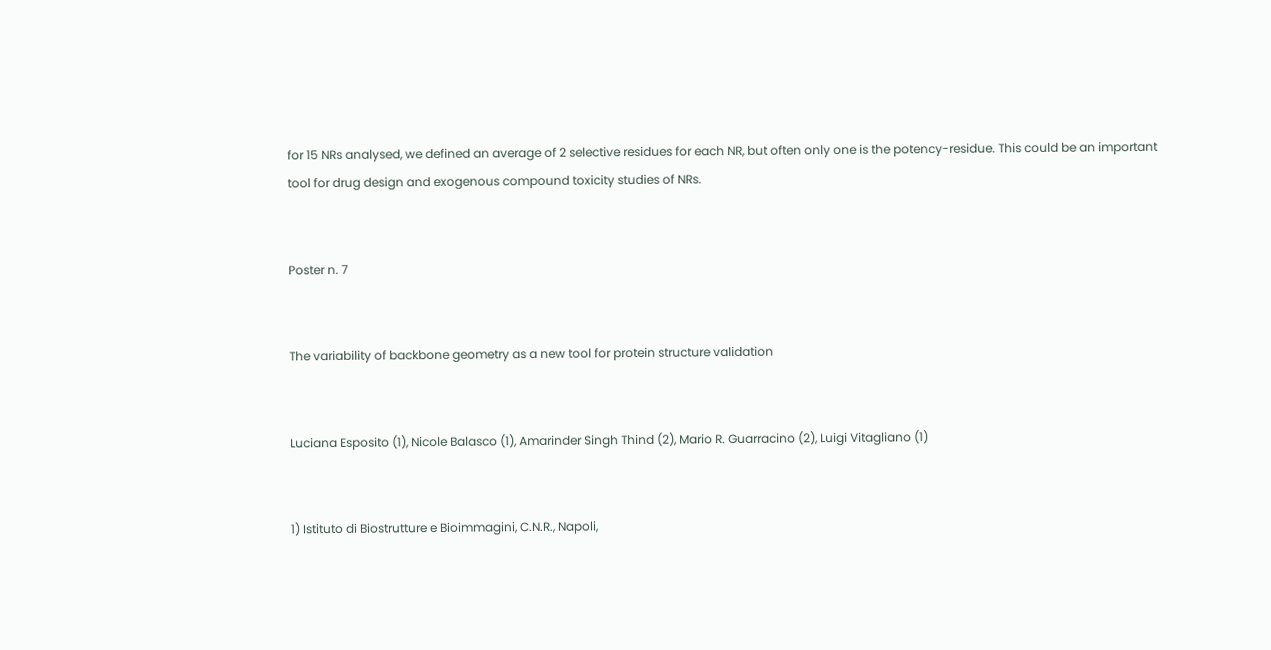for 15 NRs analysed, we defined an average of 2 selective residues for each NR, but often only one is the potency-residue. This could be an important tool for drug design and exogenous compound toxicity studies of NRs.


Poster n. 7


The variability of backbone geometry as a new tool for protein structure validation


Luciana Esposito (1), Nicole Balasco (1), Amarinder Singh Thind (2), Mario R. Guarracino (2), Luigi Vitagliano (1)


1) Istituto di Biostrutture e Bioimmagini, C.N.R., Napoli,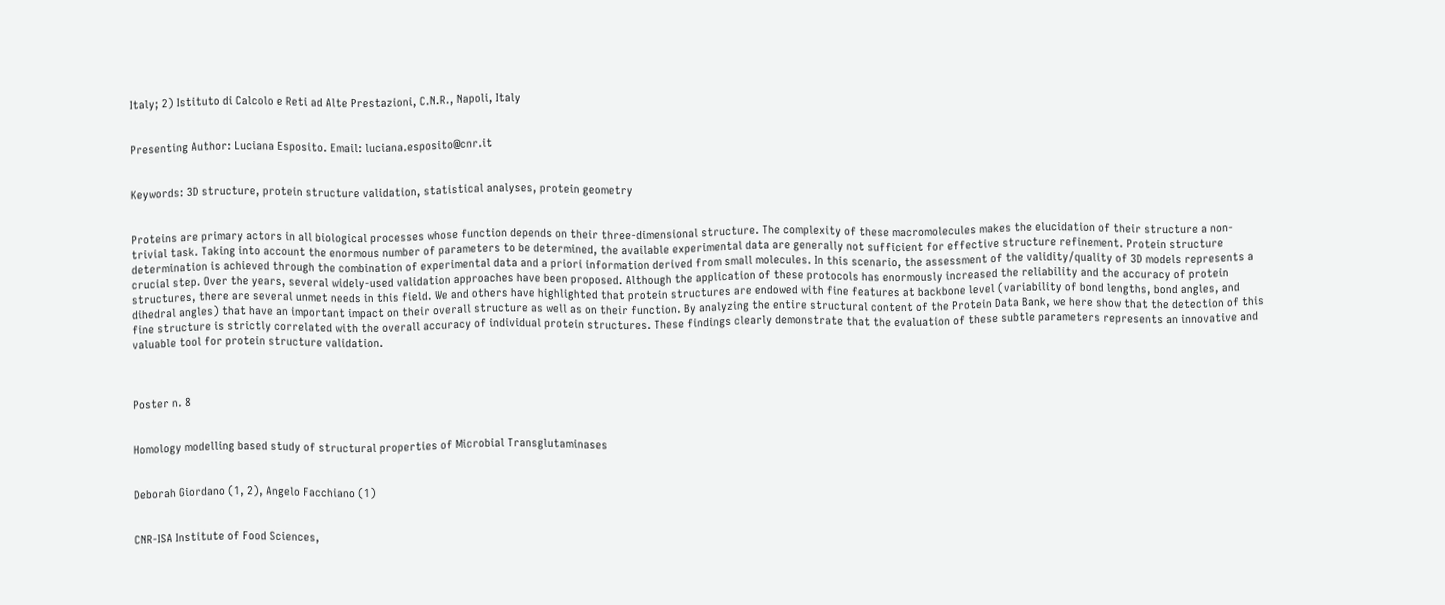Italy; 2) Istituto di Calcolo e Reti ad Alte Prestazioni, C.N.R., Napoli, Italy


Presenting Author: Luciana Esposito. Email: luciana.esposito@cnr.it


Keywords: 3D structure, protein structure validation, statistical analyses, protein geometry


Proteins are primary actors in all biological processes whose function depends on their three-dimensional structure. The complexity of these macromolecules makes the elucidation of their structure a non-trivial task. Taking into account the enormous number of parameters to be determined, the available experimental data are generally not sufficient for effective structure refinement. Protein structure determination is achieved through the combination of experimental data and a priori information derived from small molecules. In this scenario, the assessment of the validity/quality of 3D models represents a crucial step. Over the years, several widely-used validation approaches have been proposed. Although the application of these protocols has enormously increased the reliability and the accuracy of protein structures, there are several unmet needs in this field. We and others have highlighted that protein structures are endowed with fine features at backbone level (variability of bond lengths, bond angles, and dihedral angles) that have an important impact on their overall structure as well as on their function. By analyzing the entire structural content of the Protein Data Bank, we here show that the detection of this fine structure is strictly correlated with the overall accuracy of individual protein structures. These findings clearly demonstrate that the evaluation of these subtle parameters represents an innovative and valuable tool for protein structure validation.



Poster n. 8


Homology modelling based study of structural properties of Microbial Transglutaminases


Deborah Giordano (1, 2), Angelo Facchiano (1)


CNR-ISA Institute of Food Sciences,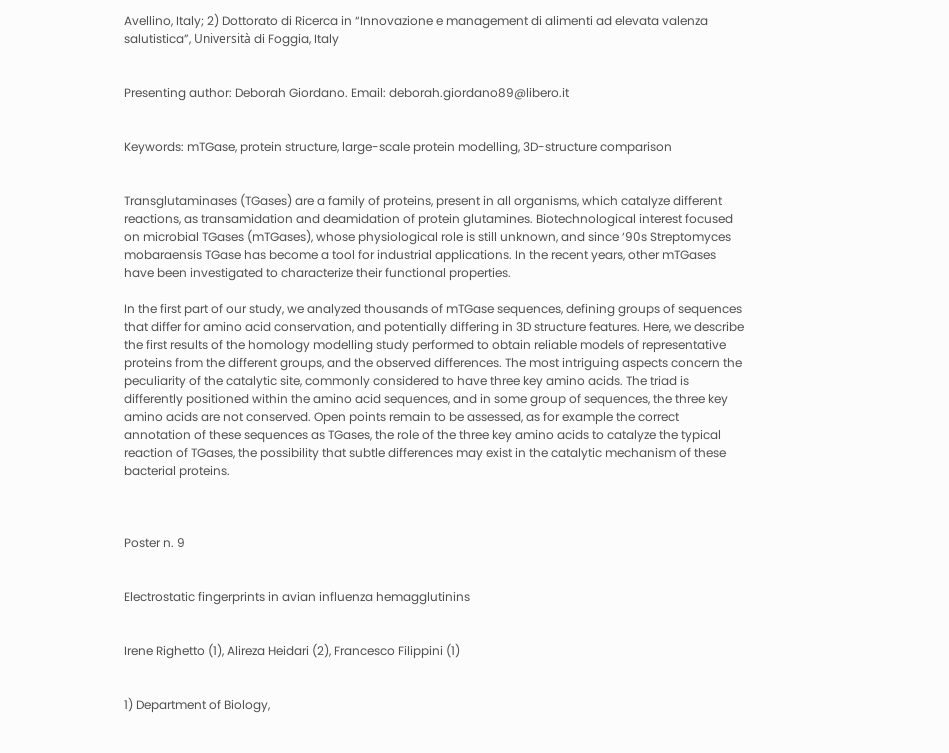Avellino, Italy; 2) Dottorato di Ricerca in “Innovazione e management di alimenti ad elevata valenza salutistica”, Università di Foggia, Italy


Presenting author: Deborah Giordano. Email: deborah.giordano89@libero.it


Keywords: mTGase, protein structure, large-scale protein modelling, 3D-structure comparison


Transglutaminases (TGases) are a family of proteins, present in all organisms, which catalyze different reactions, as transamidation and deamidation of protein glutamines. Biotechnological interest focused on microbial TGases (mTGases), whose physiological role is still unknown, and since ‘90s Streptomyces mobaraensis TGase has become a tool for industrial applications. In the recent years, other mTGases have been investigated to characterize their functional properties.

In the first part of our study, we analyzed thousands of mTGase sequences, defining groups of sequences that differ for amino acid conservation, and potentially differing in 3D structure features. Here, we describe the first results of the homology modelling study performed to obtain reliable models of representative proteins from the different groups, and the observed differences. The most intriguing aspects concern the peculiarity of the catalytic site, commonly considered to have three key amino acids. The triad is differently positioned within the amino acid sequences, and in some group of sequences, the three key amino acids are not conserved. Open points remain to be assessed, as for example the correct annotation of these sequences as TGases, the role of the three key amino acids to catalyze the typical reaction of TGases, the possibility that subtle differences may exist in the catalytic mechanism of these bacterial proteins.



Poster n. 9


Electrostatic fingerprints in avian influenza hemagglutinins


Irene Righetto (1), Alireza Heidari (2), Francesco Filippini (1)


1) Department of Biology,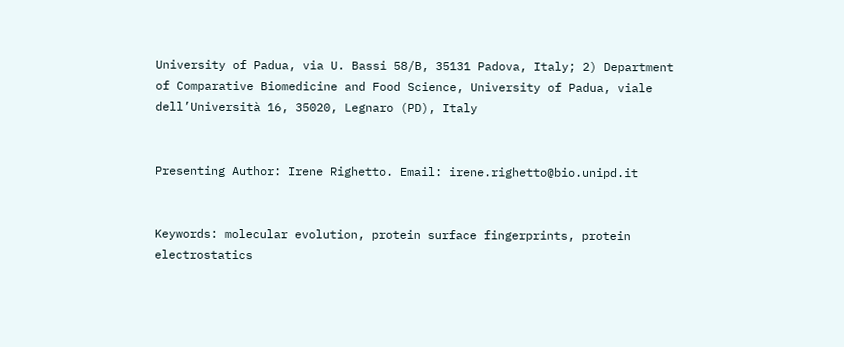University of Padua, via U. Bassi 58/B, 35131 Padova, Italy; 2) Department of Comparative Biomedicine and Food Science, University of Padua, viale dell’Università 16, 35020, Legnaro (PD), Italy


Presenting Author: Irene Righetto. Email: irene.righetto@bio.unipd.it


Keywords: molecular evolution, protein surface fingerprints, protein electrostatics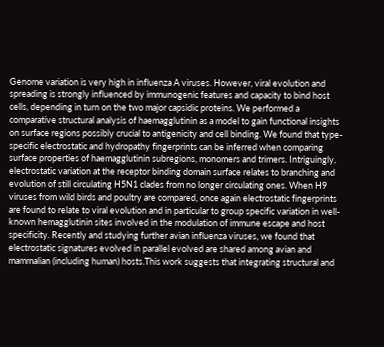Genome variation is very high in influenza A viruses. However, viral evolution and spreading is strongly influenced by immunogenic features and capacity to bind host cells, depending in turn on the two major capsidic proteins. We performed a comparative structural analysis of haemagglutinin as a model to gain functional insights on surface regions possibly crucial to antigenicity and cell binding. We found that type-specific electrostatic and hydropathy fingerprints can be inferred when comparing surface properties of haemagglutinin subregions, monomers and trimers. Intriguingly, electrostatic variation at the receptor binding domain surface relates to branching and evolution of still circulating H5N1 clades from no longer circulating ones. When H9 viruses from wild birds and poultry are compared, once again electrostatic fingerprints are found to relate to viral evolution and in particular to group specific variation in well-known hemagglutinin sites involved in the modulation of immune escape and host specificity. Recently and studying further avian influenza viruses, we found that electrostatic signatures evolved in parallel evolved are shared among avian and mammalian (including human) hosts.This work suggests that integrating structural and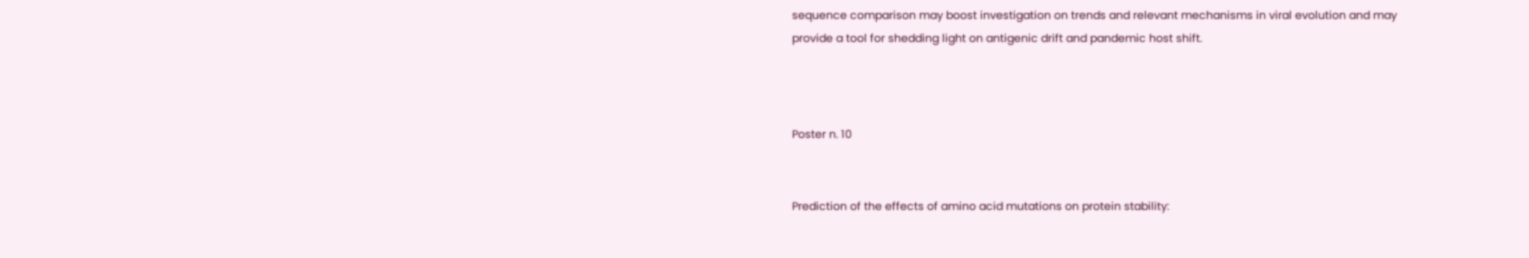sequence comparison may boost investigation on trends and relevant mechanisms in viral evolution and may provide a tool for shedding light on antigenic drift and pandemic host shift.



Poster n. 10


Prediction of the effects of amino acid mutations on protein stability: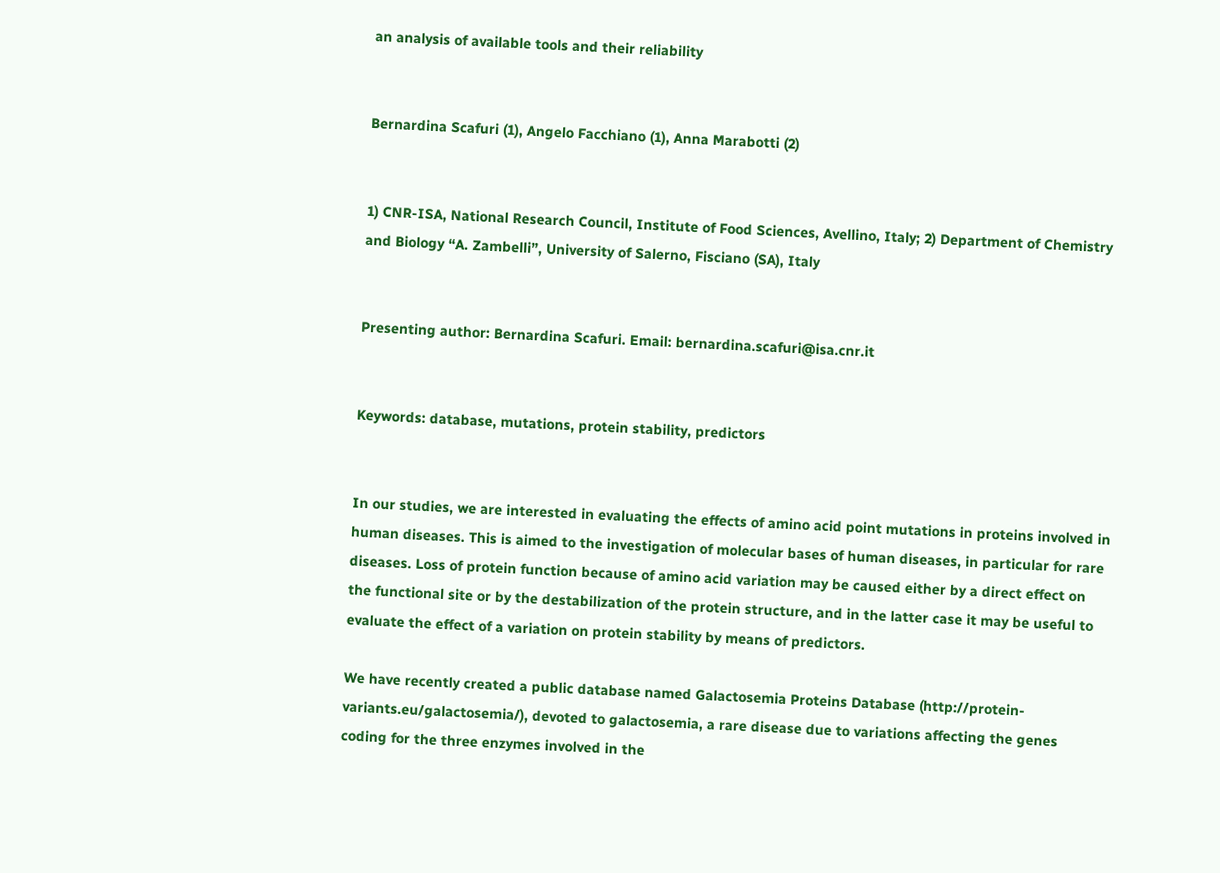an analysis of available tools and their reliability


Bernardina Scafuri (1), Angelo Facchiano (1), Anna Marabotti (2)


1) CNR-ISA, National Research Council, Institute of Food Sciences, Avellino, Italy; 2) Department of Chemistry and Biology “A. Zambelli”, University of Salerno, Fisciano (SA), Italy


Presenting author: Bernardina Scafuri. Email: bernardina.scafuri@isa.cnr.it


Keywords: database, mutations, protein stability, predictors


In our studies, we are interested in evaluating the effects of amino acid point mutations in proteins involved in human diseases. This is aimed to the investigation of molecular bases of human diseases, in particular for rare diseases. Loss of protein function because of amino acid variation may be caused either by a direct effect on the functional site or by the destabilization of the protein structure, and in the latter case it may be useful to evaluate the effect of a variation on protein stability by means of predictors.

We have recently created a public database named Galactosemia Proteins Database (http://protein-variants.eu/galactosemia/), devoted to galactosemia, a rare disease due to variations affecting the genes coding for the three enzymes involved in the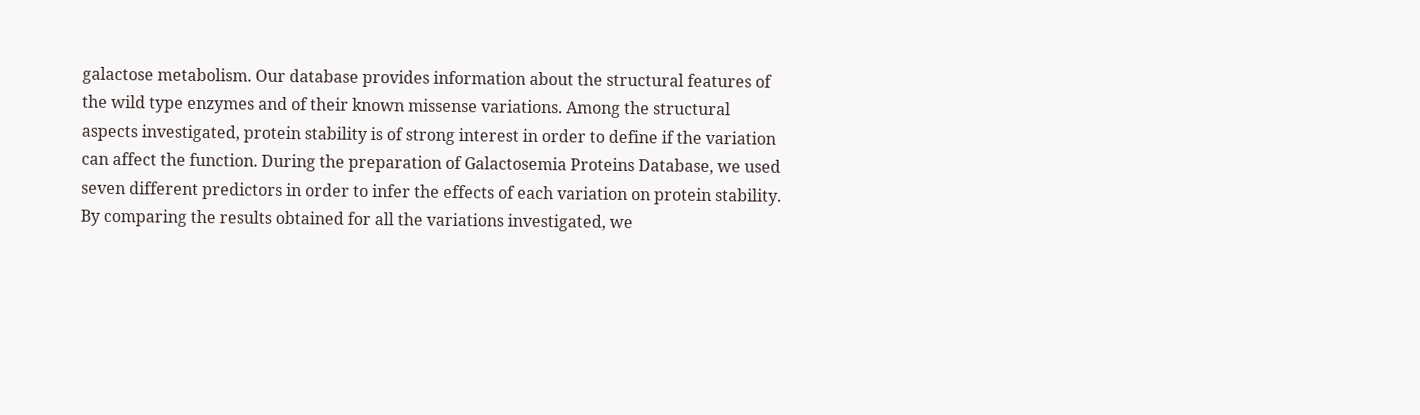galactose metabolism. Our database provides information about the structural features of the wild type enzymes and of their known missense variations. Among the structural aspects investigated, protein stability is of strong interest in order to define if the variation can affect the function. During the preparation of Galactosemia Proteins Database, we used seven different predictors in order to infer the effects of each variation on protein stability. By comparing the results obtained for all the variations investigated, we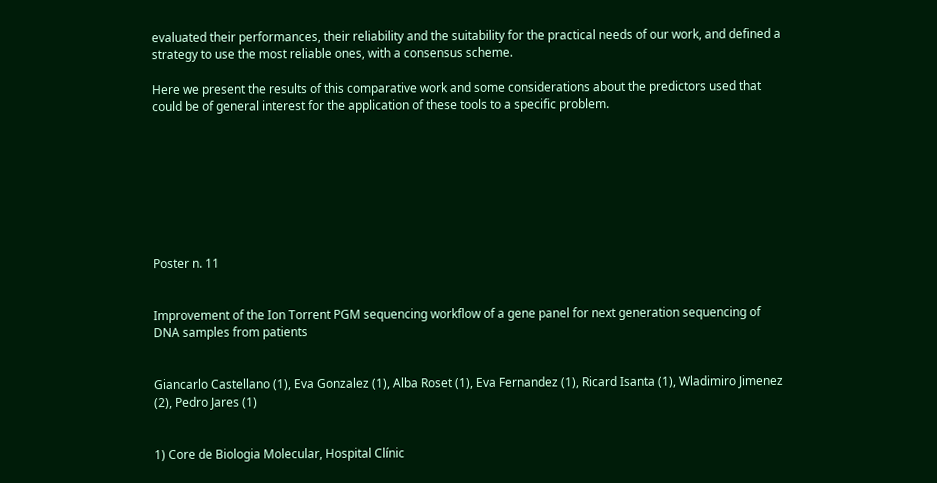evaluated their performances, their reliability and the suitability for the practical needs of our work, and defined a strategy to use the most reliable ones, with a consensus scheme.

Here we present the results of this comparative work and some considerations about the predictors used that could be of general interest for the application of these tools to a specific problem.








Poster n. 11


Improvement of the Ion Torrent PGM sequencing workflow of a gene panel for next generation sequencing of DNA samples from patients


Giancarlo Castellano (1), Eva Gonzalez (1), Alba Roset (1), Eva Fernandez (1), Ricard Isanta (1), Wladimiro Jimenez (2), Pedro Jares (1)


1) Core de Biologia Molecular, Hospital Clínic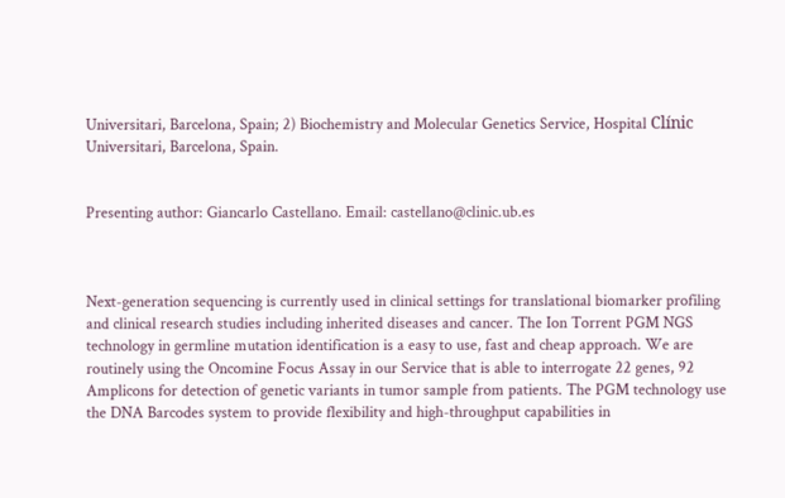Universitari, Barcelona, Spain; 2) Biochemistry and Molecular Genetics Service, Hospital Clínic Universitari, Barcelona, Spain.


Presenting author: Giancarlo Castellano. Email: castellano@clinic.ub.es



Next-generation sequencing is currently used in clinical settings for translational biomarker profiling and clinical research studies including inherited diseases and cancer. The Ion Torrent PGM NGS technology in germline mutation identification is a easy to use, fast and cheap approach. We are routinely using the Oncomine Focus Assay in our Service that is able to interrogate 22 genes, 92 Amplicons for detection of genetic variants in tumor sample from patients. The PGM technology use the DNA Barcodes system to provide flexibility and high-throughput capabilities in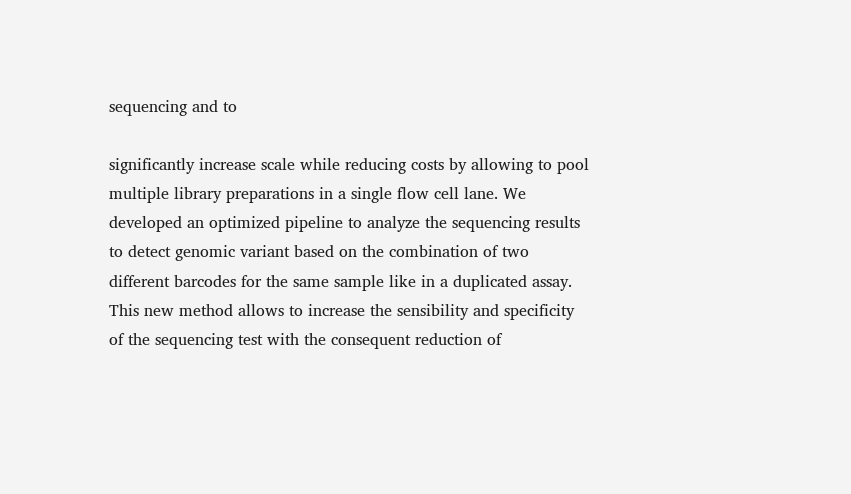sequencing and to

significantly increase scale while reducing costs by allowing to pool multiple library preparations in a single flow cell lane. We developed an optimized pipeline to analyze the sequencing results to detect genomic variant based on the combination of two different barcodes for the same sample like in a duplicated assay. This new method allows to increase the sensibility and specificity of the sequencing test with the consequent reduction of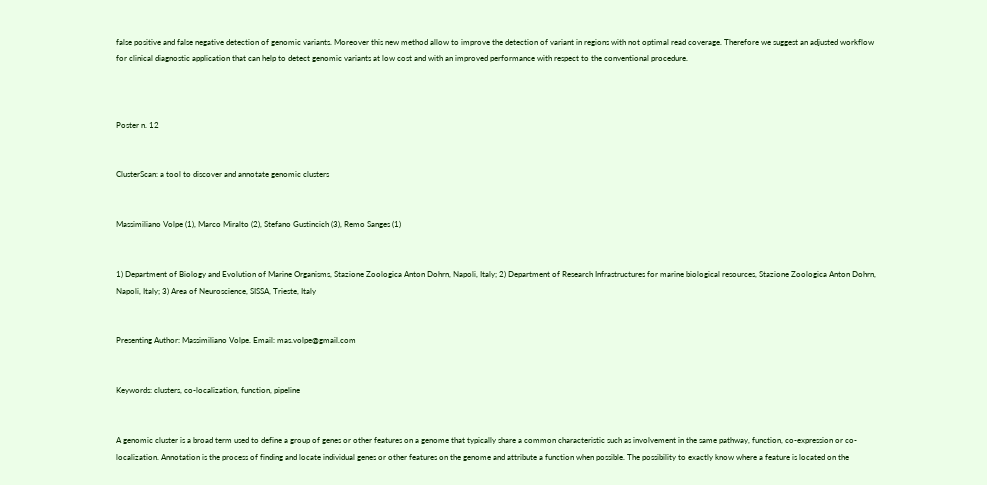false positive and false negative detection of genomic variants. Moreover this new method allow to improve the detection of variant in regions with not optimal read coverage. Therefore we suggest an adjusted workflow for clinical diagnostic application that can help to detect genomic variants at low cost and with an improved performance with respect to the conventional procedure.



Poster n. 12


ClusterScan: a tool to discover and annotate genomic clusters


Massimiliano Volpe (1), Marco Miralto (2), Stefano Gustincich (3), Remo Sanges (1)


1) Department of Biology and Evolution of Marine Organisms, Stazione Zoologica Anton Dohrn, Napoli, Italy; 2) Department of Research Infrastructures for marine biological resources, Stazione Zoologica Anton Dohrn, Napoli, Italy; 3) Area of Neuroscience, SISSA, Trieste, Italy


Presenting Author: Massimiliano Volpe. Email: mas.volpe@gmail.com


Keywords: clusters, co-localization, function, pipeline


A genomic cluster is a broad term used to define a group of genes or other features on a genome that typically share a common characteristic such as involvement in the same pathway, function, co-expression or co-localization. Annotation is the process of finding and locate individual genes or other features on the genome and attribute a function when possible. The possibility to exactly know where a feature is located on the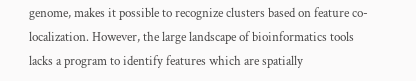genome, makes it possible to recognize clusters based on feature co-localization. However, the large landscape of bioinformatics tools lacks a program to identify features which are spatially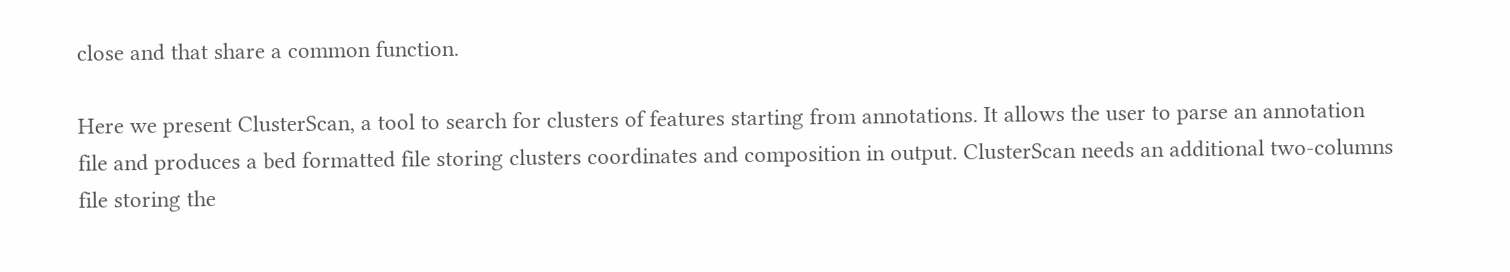close and that share a common function.

Here we present ClusterScan, a tool to search for clusters of features starting from annotations. It allows the user to parse an annotation file and produces a bed formatted file storing clusters coordinates and composition in output. ClusterScan needs an additional two-columns file storing the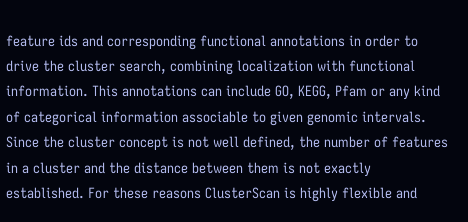feature ids and corresponding functional annotations in order to drive the cluster search, combining localization with functional information. This annotations can include GO, KEGG, Pfam or any kind of categorical information associable to given genomic intervals. Since the cluster concept is not well defined, the number of features in a cluster and the distance between them is not exactly established. For these reasons ClusterScan is highly flexible and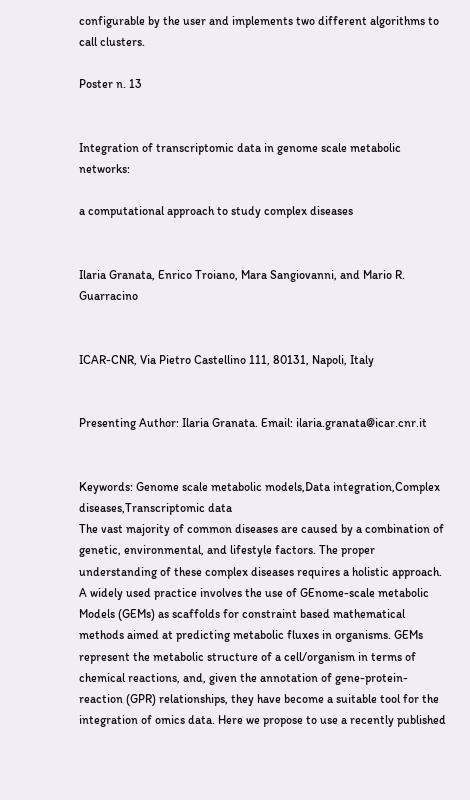configurable by the user and implements two different algorithms to call clusters.

Poster n. 13


Integration of transcriptomic data in genome scale metabolic networks:

a computational approach to study complex diseases


Ilaria Granata, Enrico Troiano, Mara Sangiovanni, and Mario R. Guarracino


ICAR-CNR, Via Pietro Castellino 111, 80131, Napoli, Italy


Presenting Author: Ilaria Granata. Email: ilaria.granata@icar.cnr.it


Keywords: Genome scale metabolic models,Data integration,Complex diseases,Transcriptomic data
The vast majority of common diseases are caused by a combination of genetic, environmental, and lifestyle factors. The proper understanding of these complex diseases requires a holistic approach. A widely used practice involves the use of GEnome-scale metabolic Models (GEMs) as scaffolds for constraint based mathematical methods aimed at predicting metabolic fluxes in organisms. GEMs represent the metabolic structure of a cell/organism in terms of chemical reactions, and, given the annotation of gene-protein-reaction (GPR) relationships, they have become a suitable tool for the integration of omics data. Here we propose to use a recently published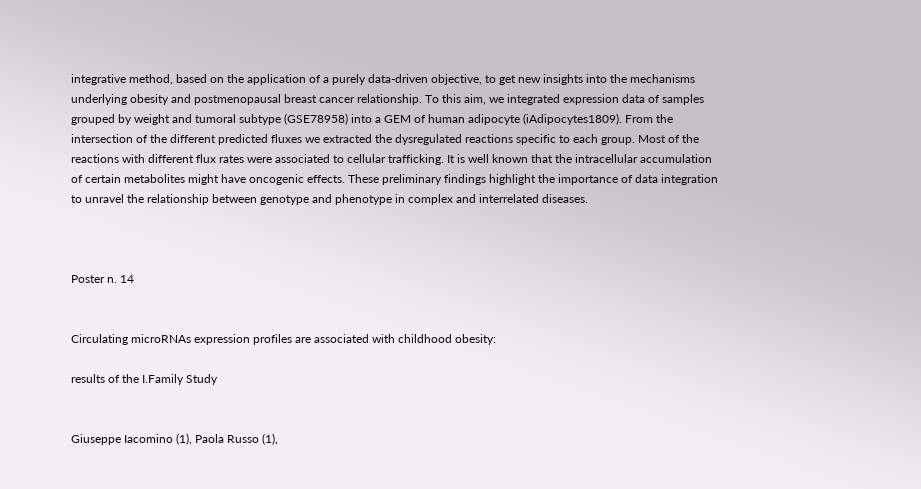integrative method, based on the application of a purely data-driven objective, to get new insights into the mechanisms underlying obesity and postmenopausal breast cancer relationship. To this aim, we integrated expression data of samples grouped by weight and tumoral subtype (GSE78958) into a GEM of human adipocyte (iAdipocytes1809). From the intersection of the different predicted fluxes we extracted the dysregulated reactions specific to each group. Most of the reactions with different flux rates were associated to cellular trafficking. It is well known that the intracellular accumulation of certain metabolites might have oncogenic effects. These preliminary findings highlight the importance of data integration to unravel the relationship between genotype and phenotype in complex and interrelated diseases.



Poster n. 14


Circulating microRNAs expression profiles are associated with childhood obesity:

results of the I.Family Study


Giuseppe Iacomino (1), Paola Russo (1),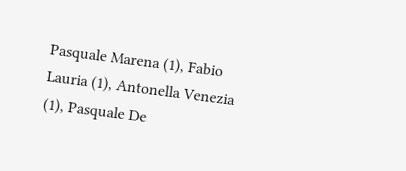Pasquale Marena (1), Fabio Lauria (1), Antonella Venezia (1), Pasquale De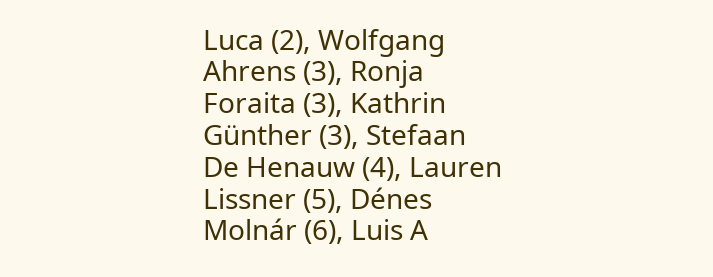Luca (2), Wolfgang Ahrens (3), Ronja Foraita (3), Kathrin Günther (3), Stefaan De Henauw (4), Lauren Lissner (5), Dénes Molnár (6), Luis A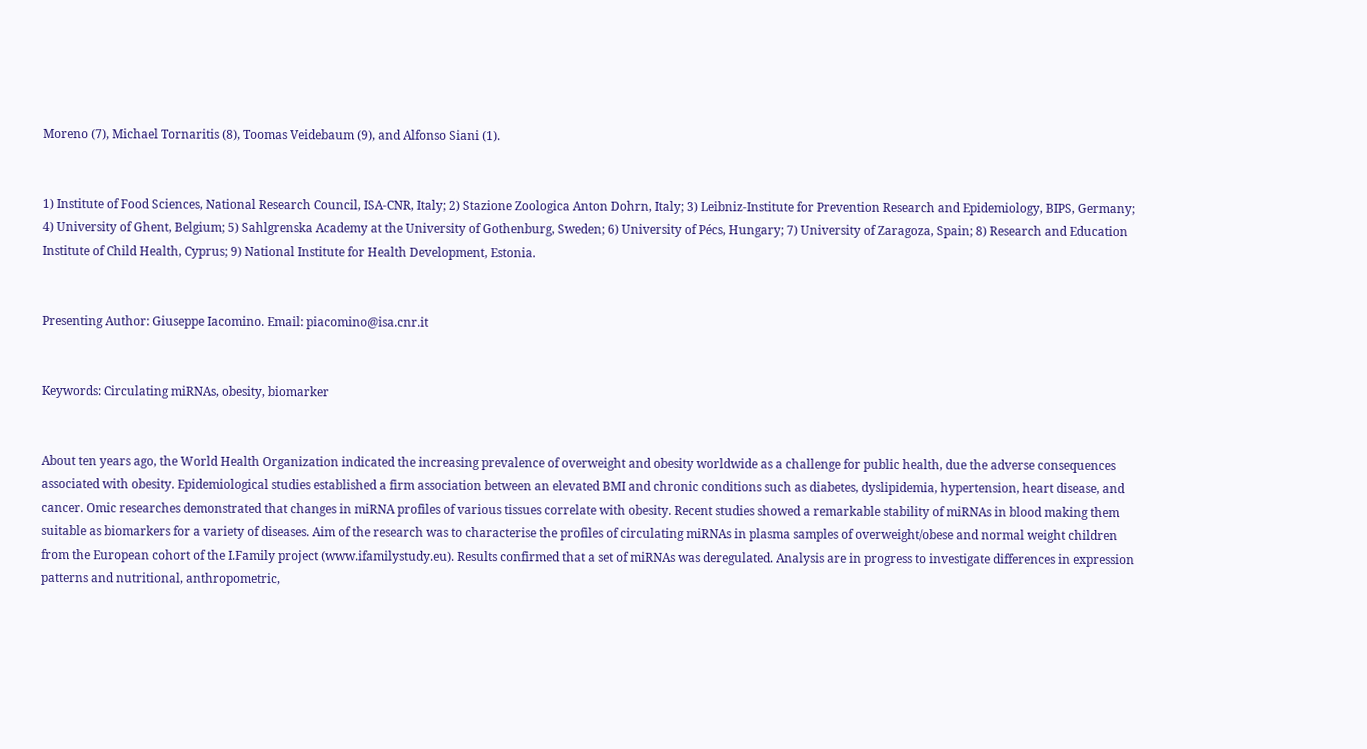Moreno (7), Michael Tornaritis (8), Toomas Veidebaum (9), and Alfonso Siani (1).


1) Institute of Food Sciences, National Research Council, ISA-CNR, Italy; 2) Stazione Zoologica Anton Dohrn, Italy; 3) Leibniz-Institute for Prevention Research and Epidemiology, BIPS, Germany; 4) University of Ghent, Belgium; 5) Sahlgrenska Academy at the University of Gothenburg, Sweden; 6) University of Pécs, Hungary; 7) University of Zaragoza, Spain; 8) Research and Education Institute of Child Health, Cyprus; 9) National Institute for Health Development, Estonia.


Presenting Author: Giuseppe Iacomino. Email: piacomino@isa.cnr.it


Keywords: Circulating miRNAs, obesity, biomarker


About ten years ago, the World Health Organization indicated the increasing prevalence of overweight and obesity worldwide as a challenge for public health, due the adverse consequences associated with obesity. Epidemiological studies established a firm association between an elevated BMI and chronic conditions such as diabetes, dyslipidemia, hypertension, heart disease, and cancer. Omic researches demonstrated that changes in miRNA profiles of various tissues correlate with obesity. Recent studies showed a remarkable stability of miRNAs in blood making them suitable as biomarkers for a variety of diseases. Aim of the research was to characterise the profiles of circulating miRNAs in plasma samples of overweight/obese and normal weight children from the European cohort of the I.Family project (www.ifamilystudy.eu). Results confirmed that a set of miRNAs was deregulated. Analysis are in progress to investigate differences in expression patterns and nutritional, anthropometric,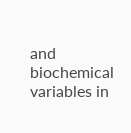and biochemical variables in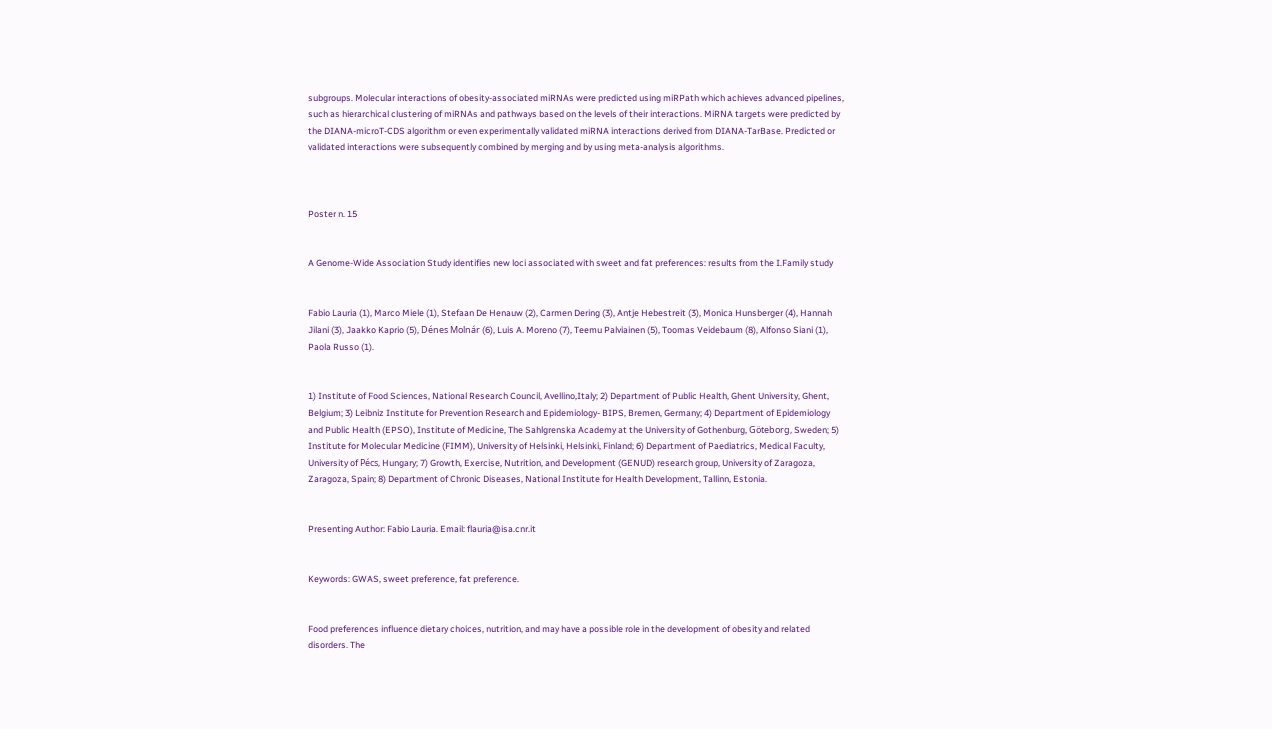subgroups. Molecular interactions of obesity-associated miRNAs were predicted using miRPath which achieves advanced pipelines, such as hierarchical clustering of miRNAs and pathways based on the levels of their interactions. MiRNA targets were predicted by the DIANA-microT-CDS algorithm or even experimentally validated miRNA interactions derived from DIANA-TarBase. Predicted or validated interactions were subsequently combined by merging and by using meta-analysis algorithms.



Poster n. 15


A Genome-Wide Association Study identifies new loci associated with sweet and fat preferences: results from the I.Family study


Fabio Lauria (1), Marco Miele (1), Stefaan De Henauw (2), Carmen Dering (3), Antje Hebestreit (3), Monica Hunsberger (4), Hannah Jilani (3), Jaakko Kaprio (5), Dénes Molnár (6), Luis A. Moreno (7), Teemu Palviainen (5), Toomas Veidebaum (8), Alfonso Siani (1), Paola Russo (1).


1) Institute of Food Sciences, National Research Council, Avellino,Italy; 2) Department of Public Health, Ghent University, Ghent, Belgium; 3) Leibniz Institute for Prevention Research and Epidemiology- BIPS, Bremen, Germany; 4) Department of Epidemiology and Public Health (EPSO), Institute of Medicine, The Sahlgrenska Academy at the University of Gothenburg, Göteborg, Sweden; 5) Institute for Molecular Medicine (FIMM), University of Helsinki, Helsinki, Finland; 6) Department of Paediatrics, Medical Faculty, University of Pécs, Hungary; 7) Growth, Exercise, Nutrition, and Development (GENUD) research group, University of Zaragoza, Zaragoza, Spain; 8) Department of Chronic Diseases, National Institute for Health Development, Tallinn, Estonia.


Presenting Author: Fabio Lauria. Email: flauria@isa.cnr.it


Keywords: GWAS, sweet preference, fat preference.


Food preferences influence dietary choices, nutrition, and may have a possible role in the development of obesity and related disorders. The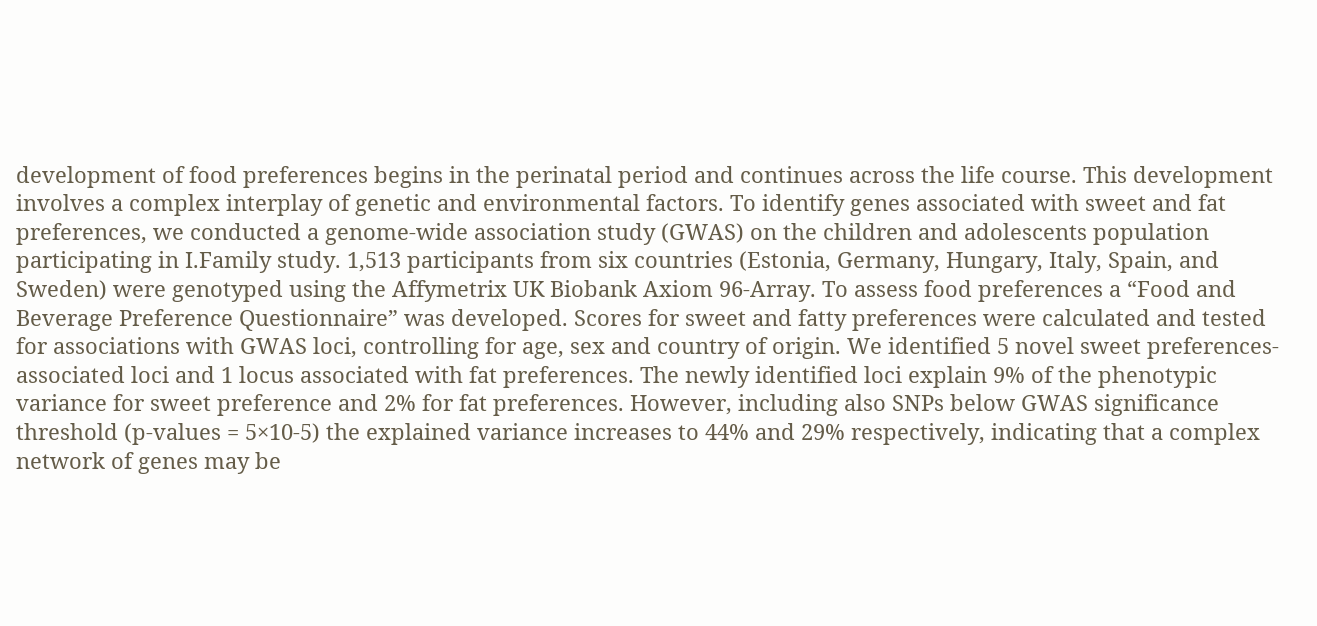development of food preferences begins in the perinatal period and continues across the life course. This development involves a complex interplay of genetic and environmental factors. To identify genes associated with sweet and fat preferences, we conducted a genome-wide association study (GWAS) on the children and adolescents population participating in I.Family study. 1,513 participants from six countries (Estonia, Germany, Hungary, Italy, Spain, and Sweden) were genotyped using the Affymetrix UK Biobank Axiom 96-Array. To assess food preferences a “Food and Beverage Preference Questionnaire” was developed. Scores for sweet and fatty preferences were calculated and tested for associations with GWAS loci, controlling for age, sex and country of origin. We identified 5 novel sweet preferences-associated loci and 1 locus associated with fat preferences. The newly identified loci explain 9% of the phenotypic variance for sweet preference and 2% for fat preferences. However, including also SNPs below GWAS significance threshold (p-values = 5×10-5) the explained variance increases to 44% and 29% respectively, indicating that a complex network of genes may be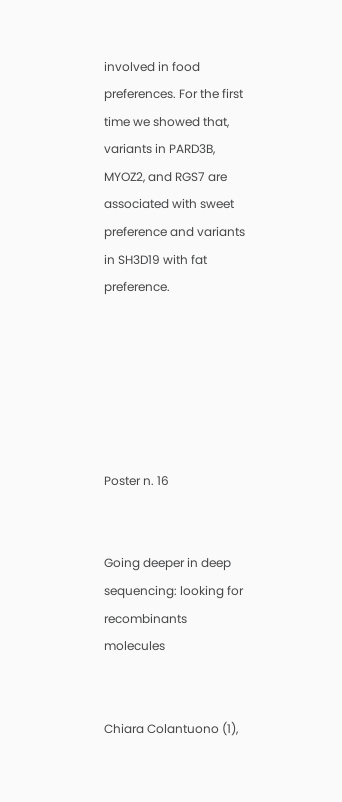involved in food preferences. For the first time we showed that, variants in PARD3B, MYOZ2, and RGS7 are associated with sweet preference and variants in SH3D19 with fat preference.






Poster n. 16


Going deeper in deep sequencing: looking for recombinants molecules


Chiara Colantuono (1),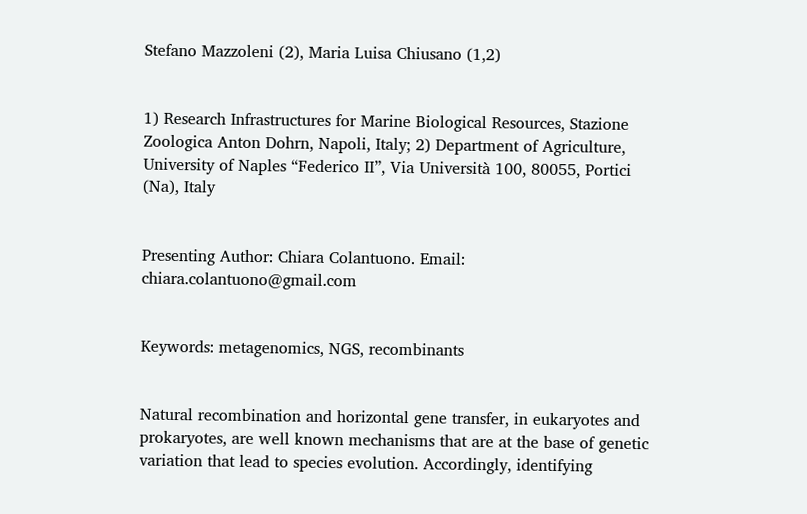Stefano Mazzoleni (2), Maria Luisa Chiusano (1,2)


1) Research Infrastructures for Marine Biological Resources, Stazione Zoologica Anton Dohrn, Napoli, Italy; 2) Department of Agriculture, University of Naples “Federico II”, Via Università 100, 80055, Portici (Na), Italy


Presenting Author: Chiara Colantuono. Email: chiara.colantuono@gmail.com


Keywords: metagenomics, NGS, recombinants


Natural recombination and horizontal gene transfer, in eukaryotes and prokaryotes, are well known mechanisms that are at the base of genetic variation that lead to species evolution. Accordingly, identifying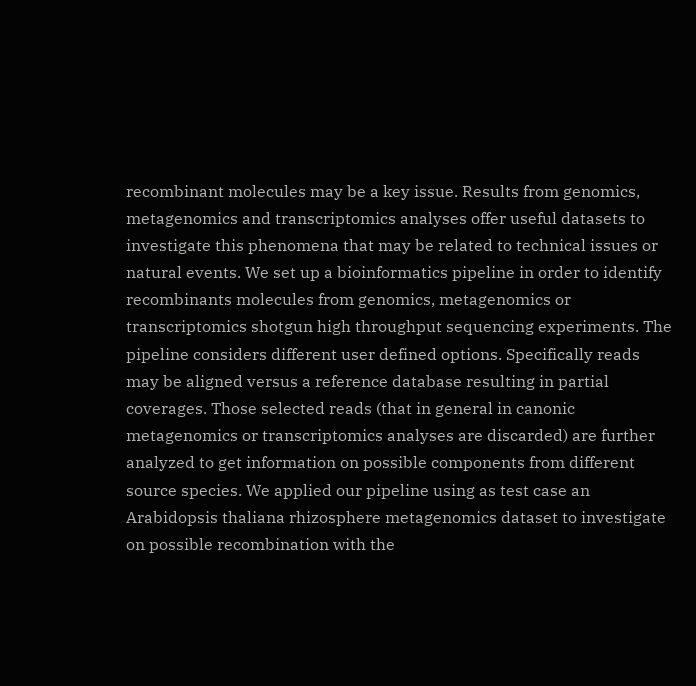recombinant molecules may be a key issue. Results from genomics, metagenomics and transcriptomics analyses offer useful datasets to investigate this phenomena that may be related to technical issues or natural events. We set up a bioinformatics pipeline in order to identify recombinants molecules from genomics, metagenomics or transcriptomics shotgun high throughput sequencing experiments. The pipeline considers different user defined options. Specifically reads may be aligned versus a reference database resulting in partial coverages. Those selected reads (that in general in canonic metagenomics or transcriptomics analyses are discarded) are further analyzed to get information on possible components from different source species. We applied our pipeline using as test case an Arabidopsis thaliana rhizosphere metagenomics dataset to investigate on possible recombination with the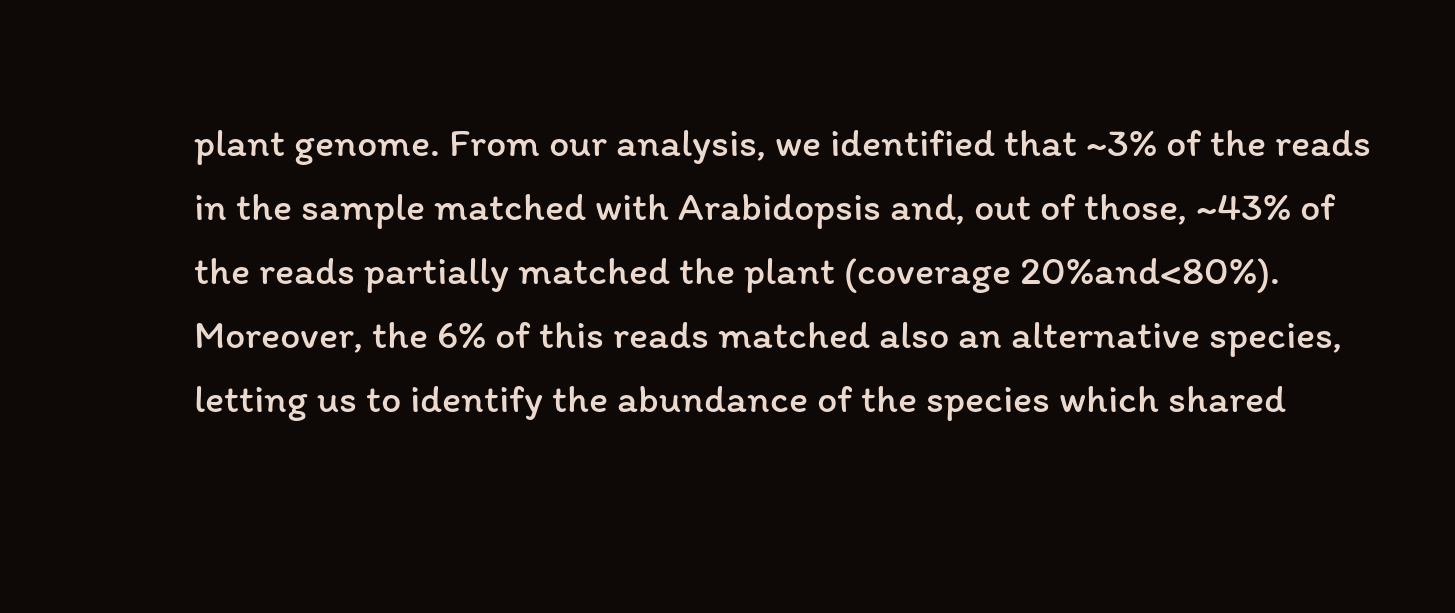plant genome. From our analysis, we identified that ~3% of the reads in the sample matched with Arabidopsis and, out of those, ~43% of the reads partially matched the plant (coverage 20%and<80%). Moreover, the 6% of this reads matched also an alternative species, letting us to identify the abundance of the species which shared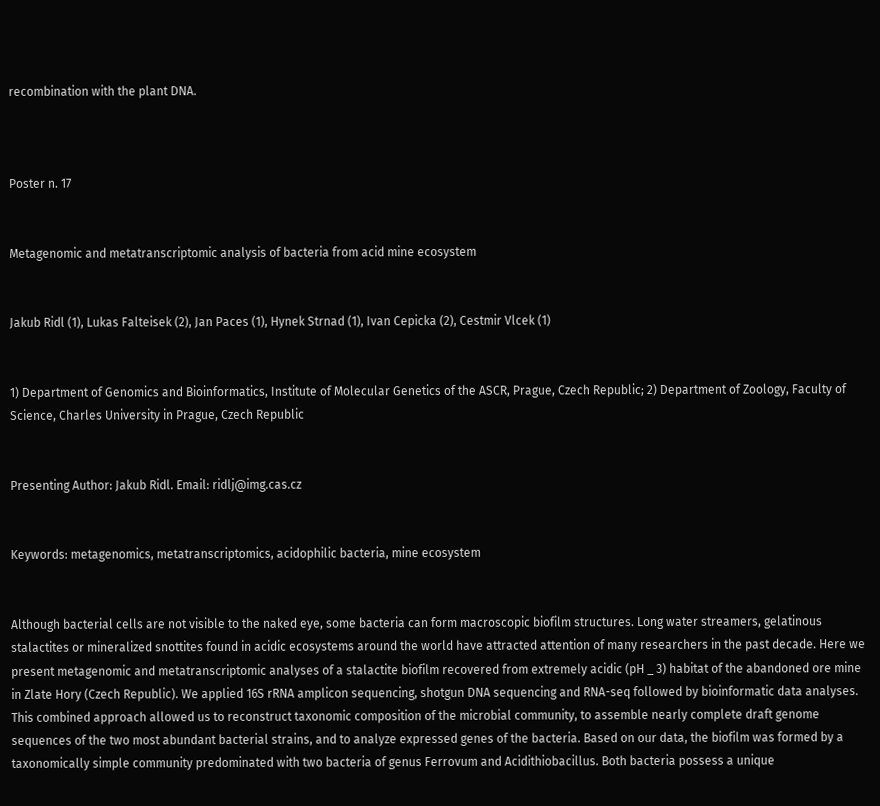recombination with the plant DNA.



Poster n. 17


Metagenomic and metatranscriptomic analysis of bacteria from acid mine ecosystem


Jakub Ridl (1), Lukas Falteisek (2), Jan Paces (1), Hynek Strnad (1), Ivan Cepicka (2), Cestmir Vlcek (1)


1) Department of Genomics and Bioinformatics, Institute of Molecular Genetics of the ASCR, Prague, Czech Republic; 2) Department of Zoology, Faculty of Science, Charles University in Prague, Czech Republic


Presenting Author: Jakub Ridl. Email: ridlj@img.cas.cz


Keywords: metagenomics, metatranscriptomics, acidophilic bacteria, mine ecosystem


Although bacterial cells are not visible to the naked eye, some bacteria can form macroscopic biofilm structures. Long water streamers, gelatinous stalactites or mineralized snottites found in acidic ecosystems around the world have attracted attention of many researchers in the past decade. Here we present metagenomic and metatranscriptomic analyses of a stalactite biofilm recovered from extremely acidic (pH _ 3) habitat of the abandoned ore mine in Zlate Hory (Czech Republic). We applied 16S rRNA amplicon sequencing, shotgun DNA sequencing and RNA-seq followed by bioinformatic data analyses. This combined approach allowed us to reconstruct taxonomic composition of the microbial community, to assemble nearly complete draft genome sequences of the two most abundant bacterial strains, and to analyze expressed genes of the bacteria. Based on our data, the biofilm was formed by a taxonomically simple community predominated with two bacteria of genus Ferrovum and Acidithiobacillus. Both bacteria possess a unique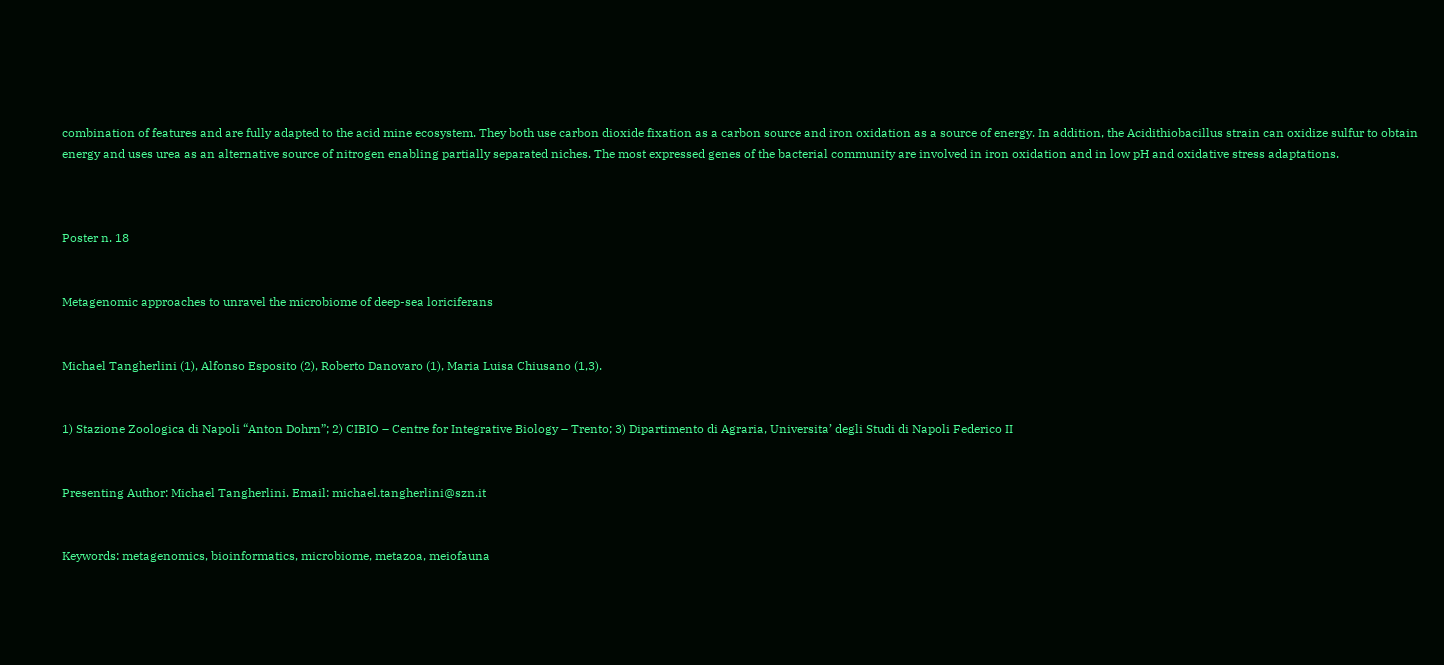combination of features and are fully adapted to the acid mine ecosystem. They both use carbon dioxide fixation as a carbon source and iron oxidation as a source of energy. In addition, the Acidithiobacillus strain can oxidize sulfur to obtain energy and uses urea as an alternative source of nitrogen enabling partially separated niches. The most expressed genes of the bacterial community are involved in iron oxidation and in low pH and oxidative stress adaptations.



Poster n. 18


Metagenomic approaches to unravel the microbiome of deep-sea loriciferans


Michael Tangherlini (1), Alfonso Esposito (2), Roberto Danovaro (1), Maria Luisa Chiusano (1,3).


1) Stazione Zoologica di Napoli “Anton Dohrn”; 2) CIBIO – Centre for Integrative Biology – Trento; 3) Dipartimento di Agraria, Universita’ degli Studi di Napoli Federico II


Presenting Author: Michael Tangherlini. Email: michael.tangherlini@szn.it


Keywords: metagenomics, bioinformatics, microbiome, metazoa, meiofauna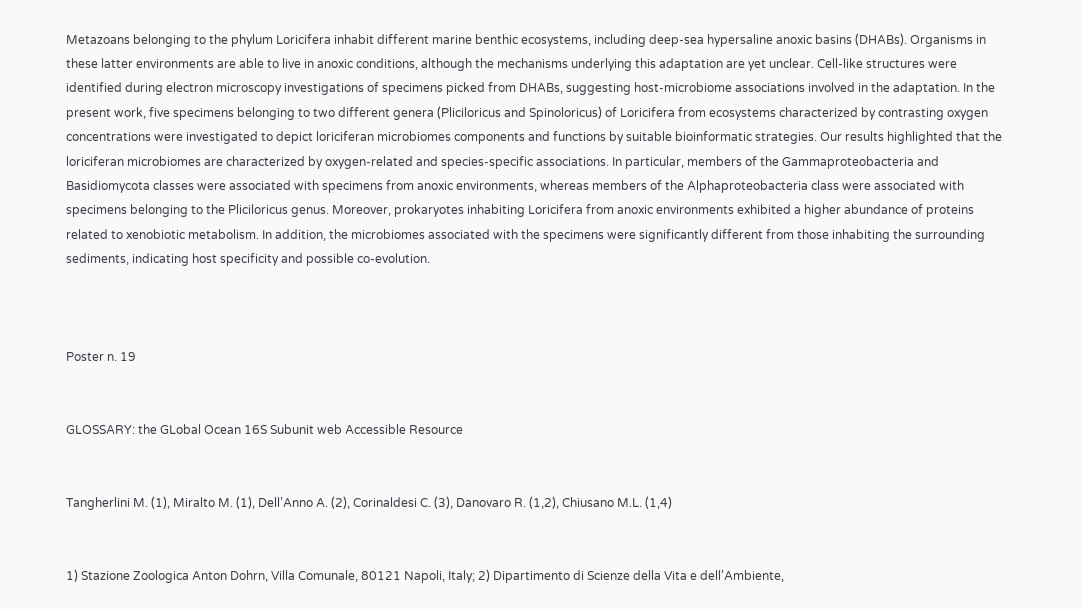Metazoans belonging to the phylum Loricifera inhabit different marine benthic ecosystems, including deep-sea hypersaline anoxic basins (DHABs). Organisms in these latter environments are able to live in anoxic conditions, although the mechanisms underlying this adaptation are yet unclear. Cell-like structures were identified during electron microscopy investigations of specimens picked from DHABs, suggesting host-microbiome associations involved in the adaptation. In the present work, five specimens belonging to two different genera (Pliciloricus and Spinoloricus) of Loricifera from ecosystems characterized by contrasting oxygen concentrations were investigated to depict loriciferan microbiomes components and functions by suitable bioinformatic strategies. Our results highlighted that the loriciferan microbiomes are characterized by oxygen-related and species-specific associations. In particular, members of the Gammaproteobacteria and Basidiomycota classes were associated with specimens from anoxic environments, whereas members of the Alphaproteobacteria class were associated with specimens belonging to the Pliciloricus genus. Moreover, prokaryotes inhabiting Loricifera from anoxic environments exhibited a higher abundance of proteins related to xenobiotic metabolism. In addition, the microbiomes associated with the specimens were significantly different from those inhabiting the surrounding sediments, indicating host specificity and possible co-evolution.



Poster n. 19


GLOSSARY: the GLobal Ocean 16S Subunit web Accessible Resource


Tangherlini M. (1), Miralto M. (1), Dell’Anno A. (2), Corinaldesi C. (3), Danovaro R. (1,2), Chiusano M.L. (1,4)


1) Stazione Zoologica Anton Dohrn, Villa Comunale, 80121 Napoli, Italy; 2) Dipartimento di Scienze della Vita e dell’Ambiente,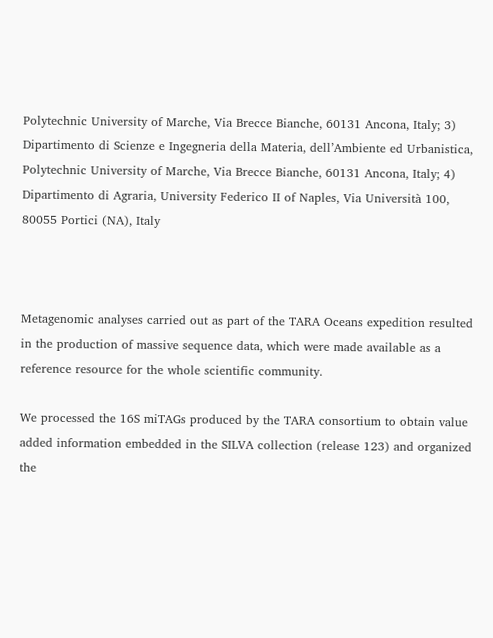Polytechnic University of Marche, Via Brecce Bianche, 60131 Ancona, Italy; 3) Dipartimento di Scienze e Ingegneria della Materia, dell’Ambiente ed Urbanistica, Polytechnic University of Marche, Via Brecce Bianche, 60131 Ancona, Italy; 4) Dipartimento di Agraria, University Federico II of Naples, Via Università 100, 80055 Portici (NA), Italy



Metagenomic analyses carried out as part of the TARA Oceans expedition resulted in the production of massive sequence data, which were made available as a reference resource for the whole scientific community.

We processed the 16S miTAGs produced by the TARA consortium to obtain value added information embedded in the SILVA collection (release 123) and organized the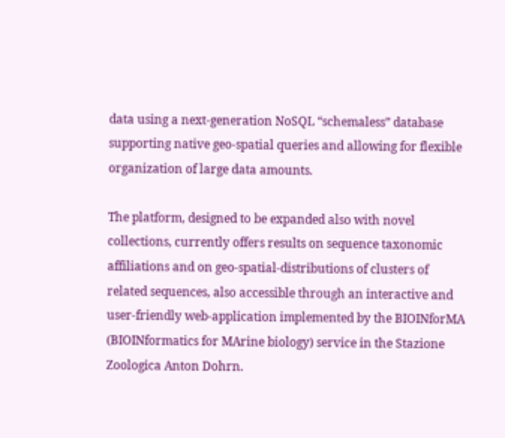data using a next-generation NoSQL “schemaless” database supporting native geo-spatial queries and allowing for flexible organization of large data amounts.

The platform, designed to be expanded also with novel collections, currently offers results on sequence taxonomic affiliations and on geo-spatial-distributions of clusters of related sequences, also accessible through an interactive and user-friendly web-application implemented by the BIOINforMA (BIOINformatics for MArine biology) service in the Stazione Zoologica Anton Dohrn.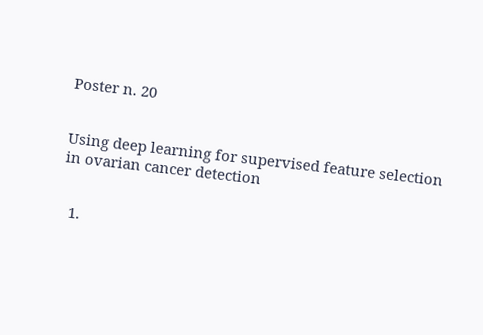Poster n. 20


Using deep learning for supervised feature selection in ovarian cancer detection


  1.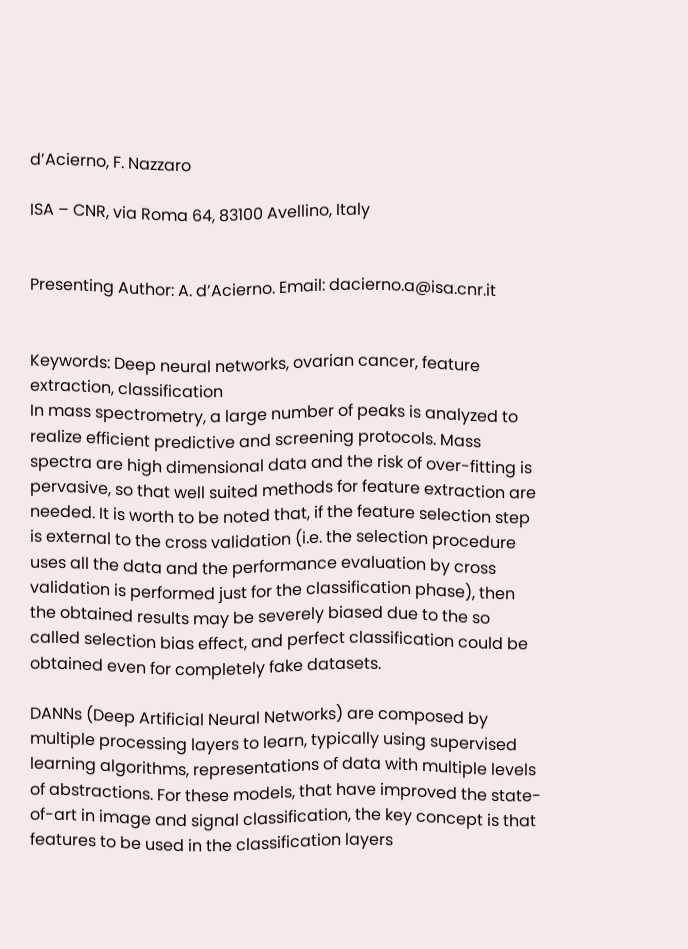d’Acierno, F. Nazzaro

ISA – CNR, via Roma 64, 83100 Avellino, Italy


Presenting Author: A. d’Acierno. Email: dacierno.a@isa.cnr.it


Keywords: Deep neural networks, ovarian cancer, feature extraction, classification
In mass spectrometry, a large number of peaks is analyzed to realize efficient predictive and screening protocols. Mass spectra are high dimensional data and the risk of over-fitting is pervasive, so that well suited methods for feature extraction are needed. It is worth to be noted that, if the feature selection step is external to the cross validation (i.e. the selection procedure uses all the data and the performance evaluation by cross validation is performed just for the classification phase), then the obtained results may be severely biased due to the so called selection bias effect, and perfect classification could be obtained even for completely fake datasets.

DANNs (Deep Artificial Neural Networks) are composed by multiple processing layers to learn, typically using supervised learning algorithms, representations of data with multiple levels of abstractions. For these models, that have improved the state-of-art in image and signal classification, the key concept is that features to be used in the classification layers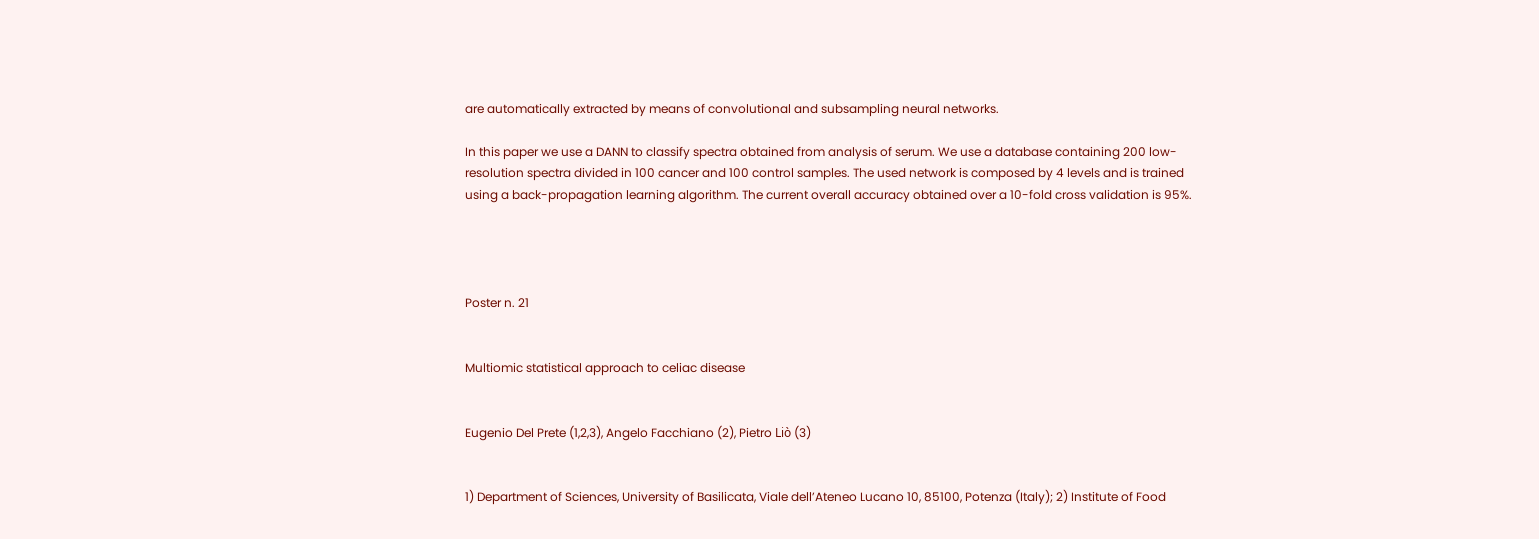are automatically extracted by means of convolutional and subsampling neural networks.

In this paper we use a DANN to classify spectra obtained from analysis of serum. We use a database containing 200 low-resolution spectra divided in 100 cancer and 100 control samples. The used network is composed by 4 levels and is trained using a back-propagation learning algorithm. The current overall accuracy obtained over a 10-fold cross validation is 95%.




Poster n. 21


Multiomic statistical approach to celiac disease


Eugenio Del Prete (1,2,3), Angelo Facchiano (2), Pietro Liò (3)


1) Department of Sciences, University of Basilicata, Viale dell’Ateneo Lucano 10, 85100, Potenza (Italy); 2) Institute of Food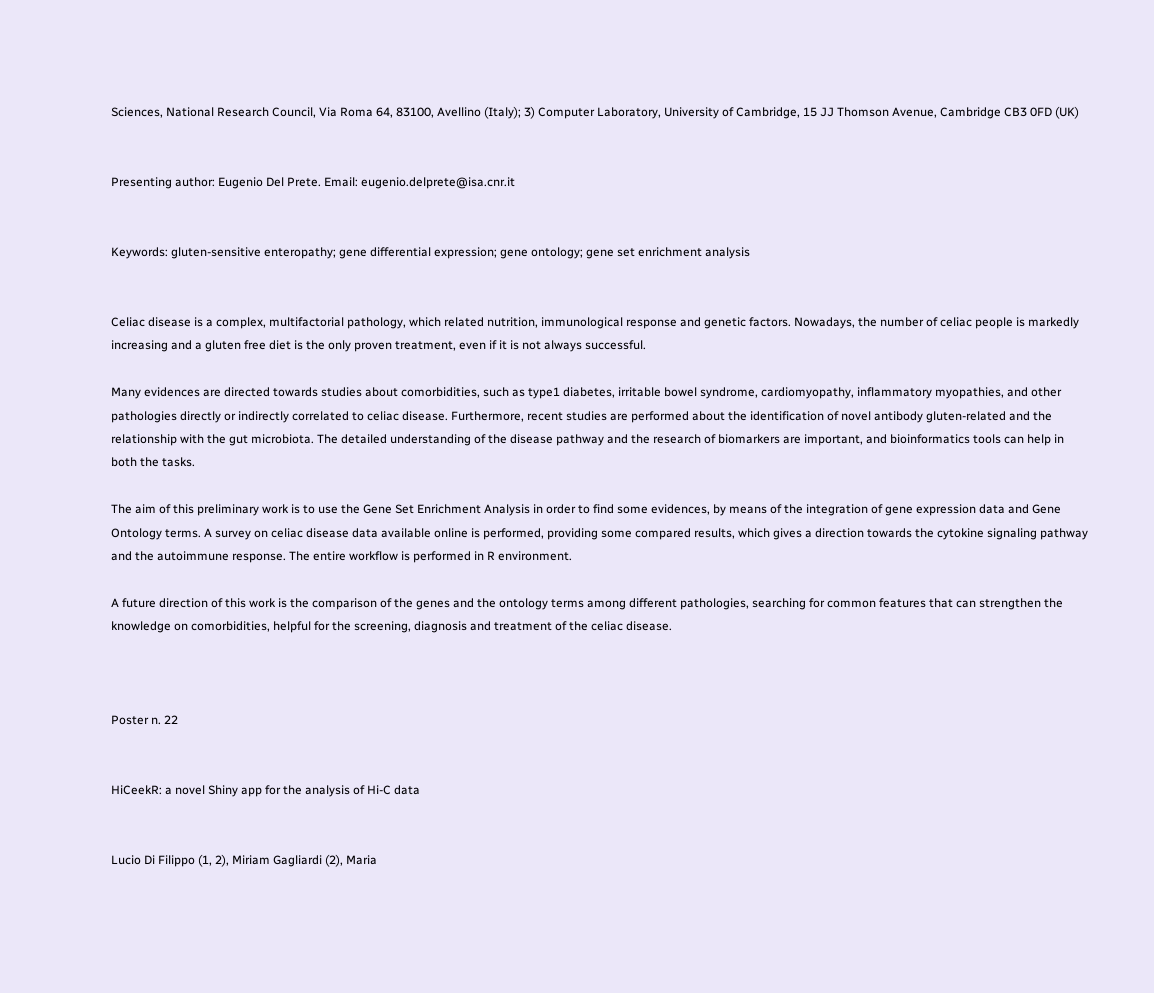Sciences, National Research Council, Via Roma 64, 83100, Avellino (Italy); 3) Computer Laboratory, University of Cambridge, 15 JJ Thomson Avenue, Cambridge CB3 0FD (UK)


Presenting author: Eugenio Del Prete. Email: eugenio.delprete@isa.cnr.it


Keywords: gluten-sensitive enteropathy; gene differential expression; gene ontology; gene set enrichment analysis


Celiac disease is a complex, multifactorial pathology, which related nutrition, immunological response and genetic factors. Nowadays, the number of celiac people is markedly increasing and a gluten free diet is the only proven treatment, even if it is not always successful.

Many evidences are directed towards studies about comorbidities, such as type1 diabetes, irritable bowel syndrome, cardiomyopathy, inflammatory myopathies, and other pathologies directly or indirectly correlated to celiac disease. Furthermore, recent studies are performed about the identification of novel antibody gluten-related and the relationship with the gut microbiota. The detailed understanding of the disease pathway and the research of biomarkers are important, and bioinformatics tools can help in both the tasks.

The aim of this preliminary work is to use the Gene Set Enrichment Analysis in order to find some evidences, by means of the integration of gene expression data and Gene Ontology terms. A survey on celiac disease data available online is performed, providing some compared results, which gives a direction towards the cytokine signaling pathway and the autoimmune response. The entire workflow is performed in R environment.

A future direction of this work is the comparison of the genes and the ontology terms among different pathologies, searching for common features that can strengthen the knowledge on comorbidities, helpful for the screening, diagnosis and treatment of the celiac disease.



Poster n. 22


HiCeekR: a novel Shiny app for the analysis of Hi-C data


Lucio Di Filippo (1, 2), Miriam Gagliardi (2), Maria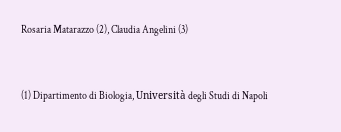Rosaria Matarazzo (2), Claudia Angelini (3)


(1) Dipartimento di Biologia, Università degli Studi di Napoli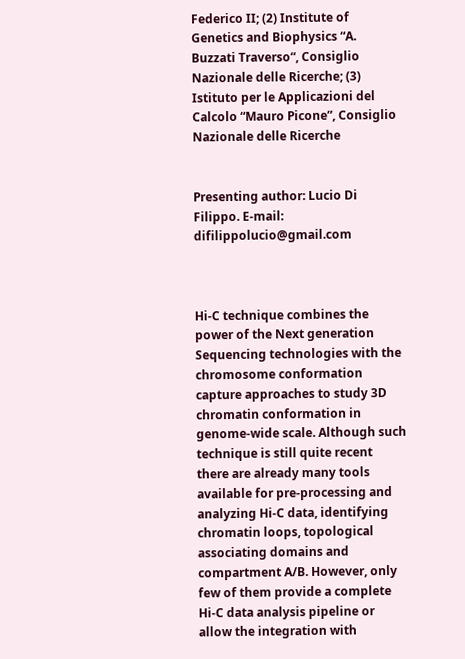Federico II; (2) Institute of Genetics and Biophysics “A. Buzzati Traverso“, Consiglio Nazionale delle Ricerche; (3) Istituto per le Applicazioni del Calcolo “Mauro Picone”, Consiglio Nazionale delle Ricerche


Presenting author: Lucio Di Filippo. E-mail: difilippolucio@gmail.com



Hi-C technique combines the power of the Next generation Sequencing technologies with the chromosome conformation capture approaches to study 3D chromatin conformation in genome-wide scale. Although such technique is still quite recent there are already many tools available for pre-processing and analyzing Hi-C data, identifying chromatin loops, topological associating domains and compartment A/B. However, only few of them provide a complete Hi-C data analysis pipeline or allow the integration with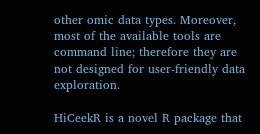other omic data types. Moreover, most of the available tools are command line; therefore they are not designed for user-friendly data exploration.

HiCeekR is a novel R package that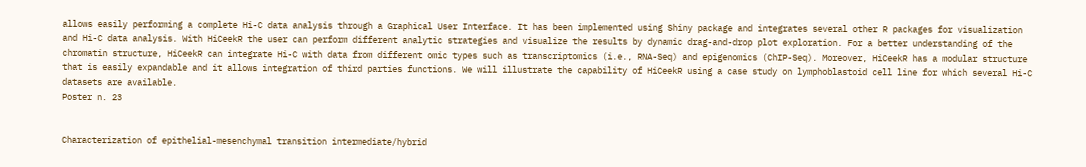allows easily performing a complete Hi-C data analysis through a Graphical User Interface. It has been implemented using Shiny package and integrates several other R packages for visualization and Hi-C data analysis. With HiCeekR the user can perform different analytic strategies and visualize the results by dynamic drag-and-drop plot exploration. For a better understanding of the chromatin structure, HiCeekR can integrate Hi-C with data from different omic types such as transcriptomics (i.e., RNA-Seq) and epigenomics (ChIP-Seq). Moreover, HiCeekR has a modular structure that is easily expandable and it allows integration of third parties functions. We will illustrate the capability of HiCeekR using a case study on lymphoblastoid cell line for which several Hi-C datasets are available.
Poster n. 23


Characterization of epithelial-mesenchymal transition intermediate/hybrid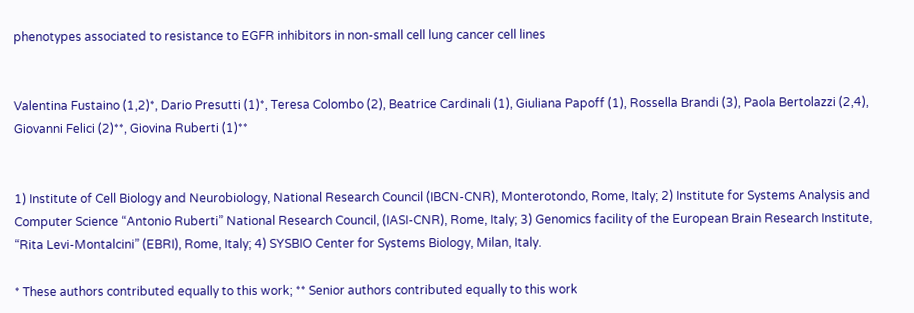phenotypes associated to resistance to EGFR inhibitors in non-small cell lung cancer cell lines


Valentina Fustaino (1,2)*, Dario Presutti (1)*, Teresa Colombo (2), Beatrice Cardinali (1), Giuliana Papoff (1), Rossella Brandi (3), Paola Bertolazzi (2,4), Giovanni Felici (2)**, Giovina Ruberti (1)**


1) Institute of Cell Biology and Neurobiology, National Research Council (IBCN-CNR), Monterotondo, Rome, Italy; 2) Institute for Systems Analysis and Computer Science “Antonio Ruberti” National Research Council, (IASI-CNR), Rome, Italy; 3) Genomics facility of the European Brain Research Institute, “Rita Levi-Montalcini” (EBRI), Rome, Italy; 4) SYSBIO Center for Systems Biology, Milan, Italy.

* These authors contributed equally to this work; ** Senior authors contributed equally to this work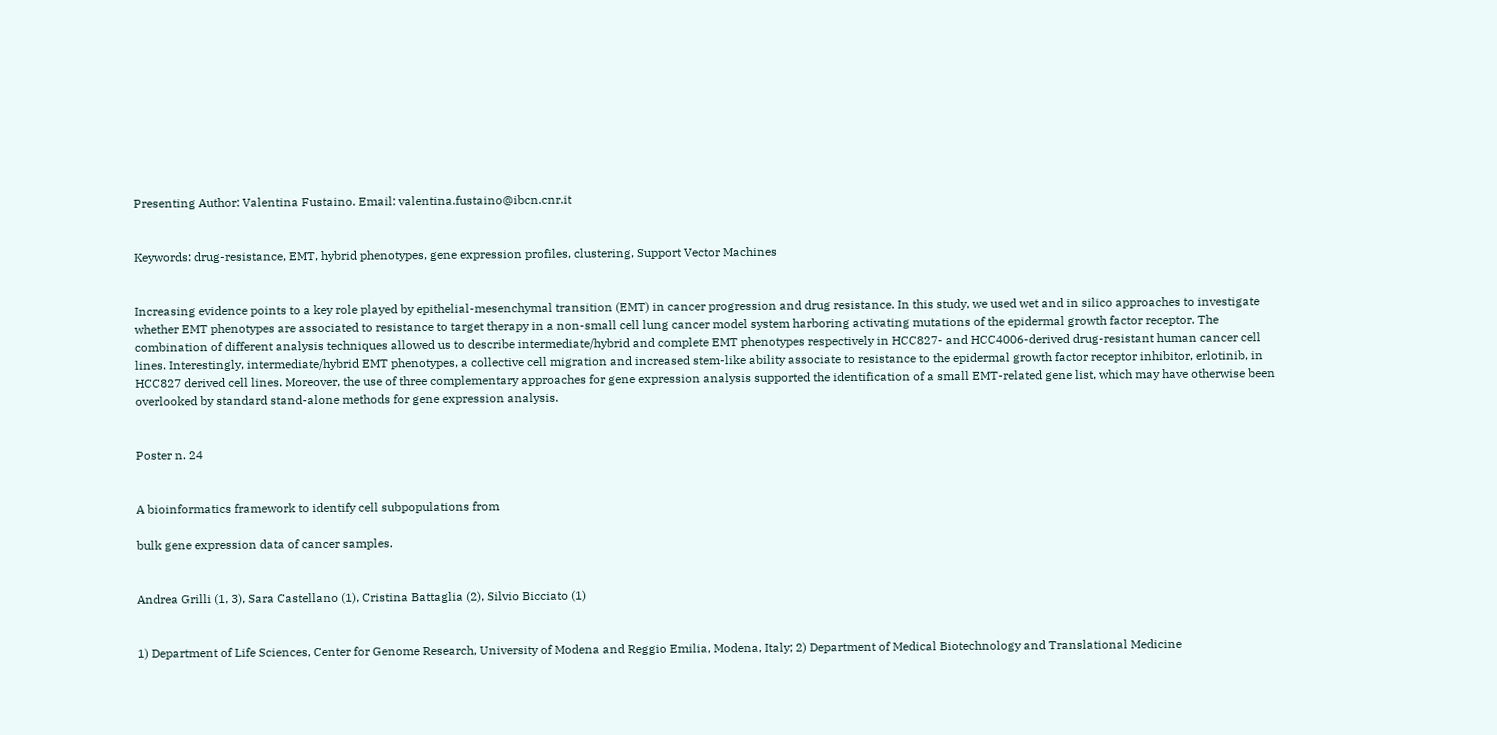Presenting Author: Valentina Fustaino. Email: valentina.fustaino@ibcn.cnr.it


Keywords: drug-resistance, EMT, hybrid phenotypes, gene expression profiles, clustering, Support Vector Machines


Increasing evidence points to a key role played by epithelial-mesenchymal transition (EMT) in cancer progression and drug resistance. In this study, we used wet and in silico approaches to investigate whether EMT phenotypes are associated to resistance to target therapy in a non-small cell lung cancer model system harboring activating mutations of the epidermal growth factor receptor. The combination of different analysis techniques allowed us to describe intermediate/hybrid and complete EMT phenotypes respectively in HCC827- and HCC4006-derived drug-resistant human cancer cell lines. Interestingly, intermediate/hybrid EMT phenotypes, a collective cell migration and increased stem-like ability associate to resistance to the epidermal growth factor receptor inhibitor, erlotinib, in HCC827 derived cell lines. Moreover, the use of three complementary approaches for gene expression analysis supported the identification of a small EMT-related gene list, which may have otherwise been overlooked by standard stand-alone methods for gene expression analysis.


Poster n. 24


A bioinformatics framework to identify cell subpopulations from

bulk gene expression data of cancer samples.


Andrea Grilli (1, 3), Sara Castellano (1), Cristina Battaglia (2), Silvio Bicciato (1)


1) Department of Life Sciences, Center for Genome Research, University of Modena and Reggio Emilia, Modena, Italy; 2) Department of Medical Biotechnology and Translational Medicine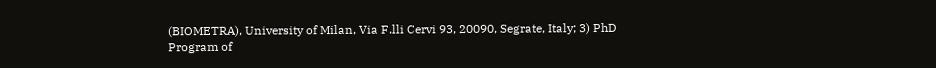(BIOMETRA), University of Milan, Via F.lli Cervi 93, 20090, Segrate, Italy; 3) PhD Program of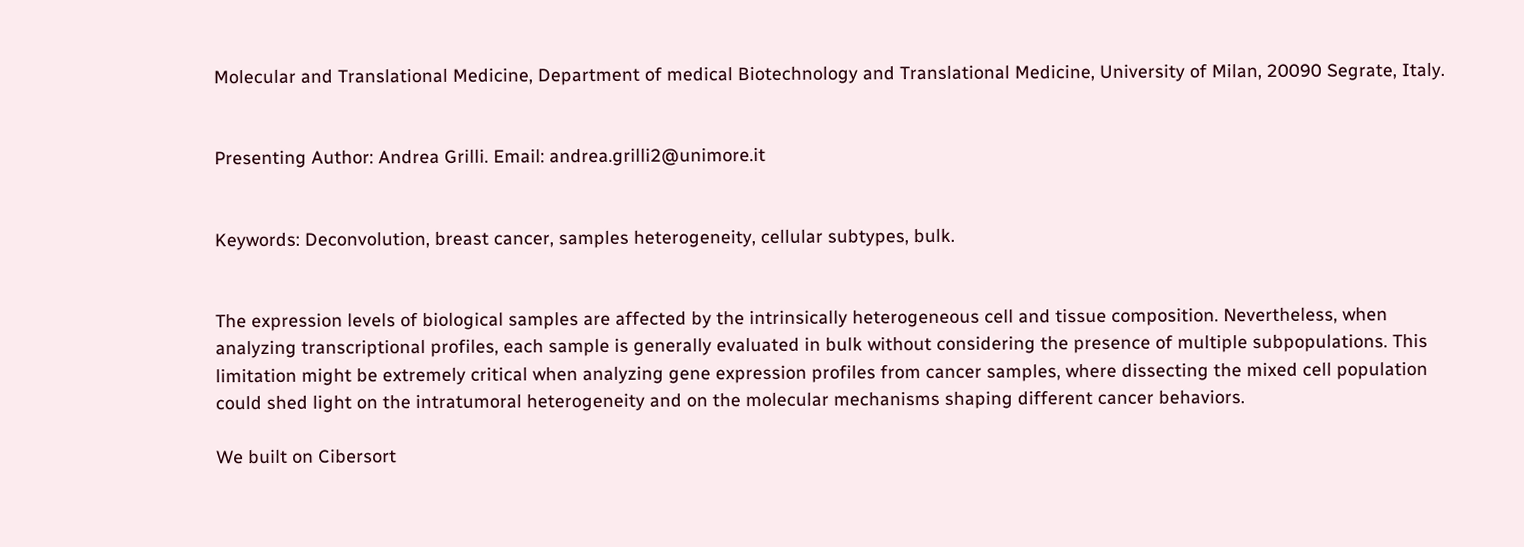Molecular and Translational Medicine, Department of medical Biotechnology and Translational Medicine, University of Milan, 20090 Segrate, Italy.


Presenting Author: Andrea Grilli. Email: andrea.grilli2@unimore.it


Keywords: Deconvolution, breast cancer, samples heterogeneity, cellular subtypes, bulk.


The expression levels of biological samples are affected by the intrinsically heterogeneous cell and tissue composition. Nevertheless, when analyzing transcriptional profiles, each sample is generally evaluated in bulk without considering the presence of multiple subpopulations. This limitation might be extremely critical when analyzing gene expression profiles from cancer samples, where dissecting the mixed cell population could shed light on the intratumoral heterogeneity and on the molecular mechanisms shaping different cancer behaviors.

We built on Cibersort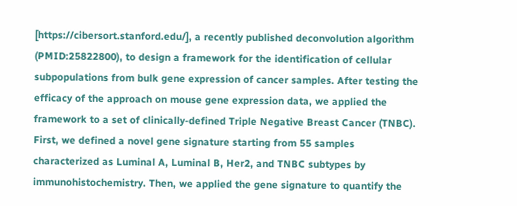[https://cibersort.stanford.edu/], a recently published deconvolution algorithm (PMID:25822800), to design a framework for the identification of cellular subpopulations from bulk gene expression of cancer samples. After testing the efficacy of the approach on mouse gene expression data, we applied the framework to a set of clinically-defined Triple Negative Breast Cancer (TNBC). First, we defined a novel gene signature starting from 55 samples characterized as Luminal A, Luminal B, Her2, and TNBC subtypes by immunohistochemistry. Then, we applied the gene signature to quantify the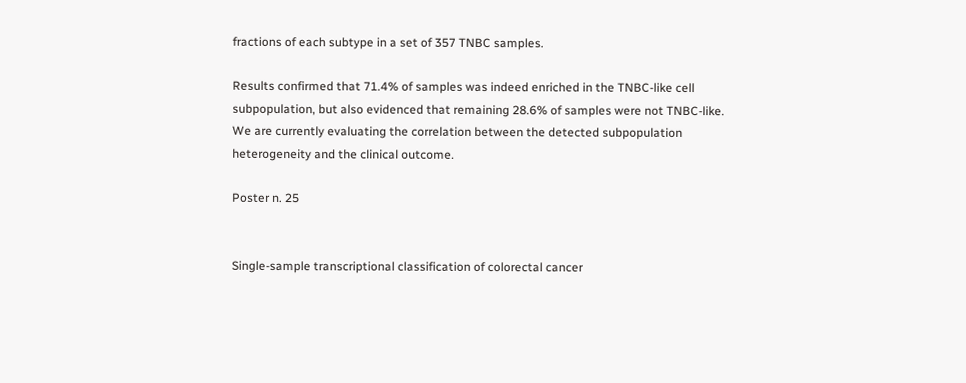fractions of each subtype in a set of 357 TNBC samples.

Results confirmed that 71.4% of samples was indeed enriched in the TNBC-like cell subpopulation, but also evidenced that remaining 28.6% of samples were not TNBC-like. We are currently evaluating the correlation between the detected subpopulation heterogeneity and the clinical outcome.

Poster n. 25


Single-sample transcriptional classification of colorectal cancer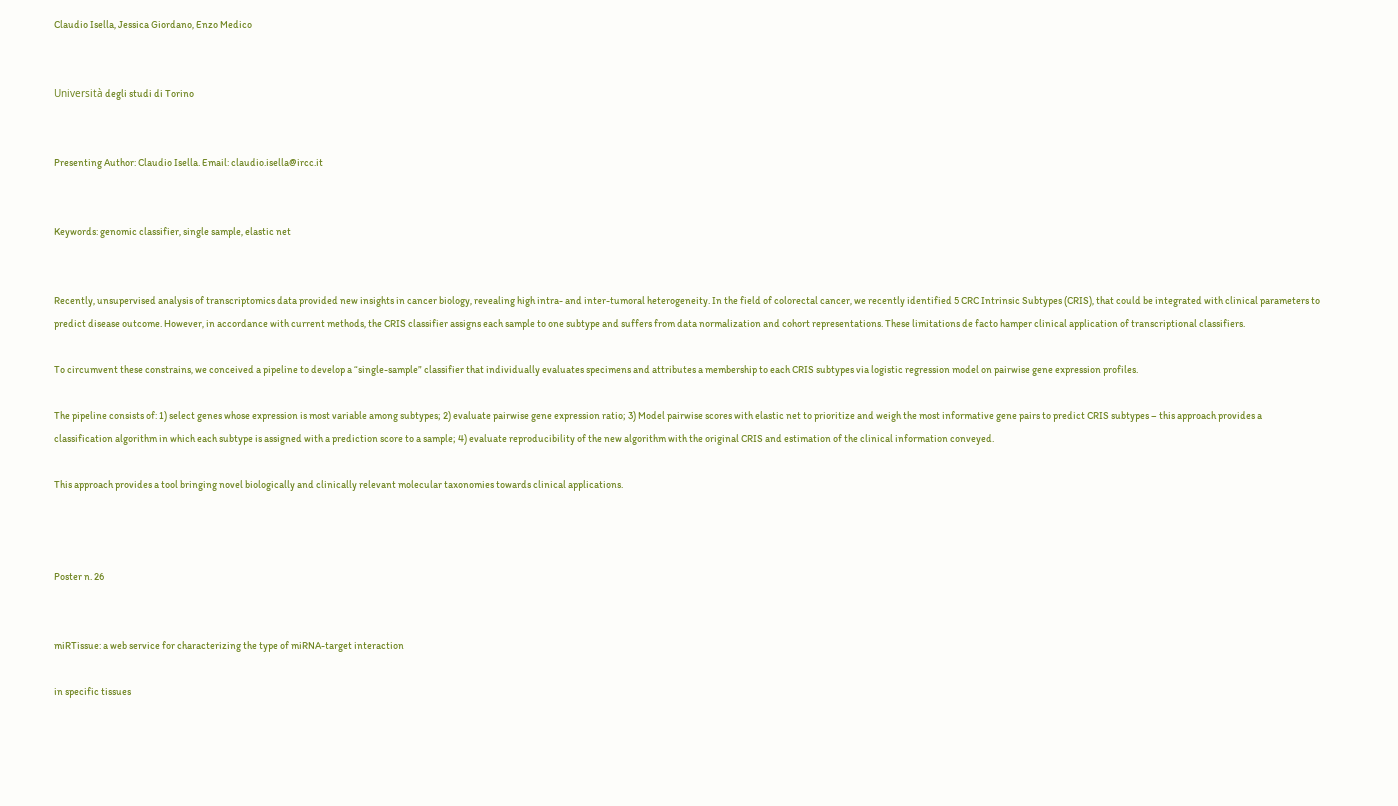Claudio Isella, Jessica Giordano, Enzo Medico


Università degli studi di Torino


Presenting Author: Claudio Isella. Email: claudio.isella@ircc.it


Keywords: genomic classifier, single sample, elastic net


Recently, unsupervised analysis of transcriptomics data provided new insights in cancer biology, revealing high intra- and inter-tumoral heterogeneity. In the field of colorectal cancer, we recently identified 5 CRC Intrinsic Subtypes (CRIS), that could be integrated with clinical parameters to predict disease outcome. However, in accordance with current methods, the CRIS classifier assigns each sample to one subtype and suffers from data normalization and cohort representations. These limitations de facto hamper clinical application of transcriptional classifiers.

To circumvent these constrains, we conceived a pipeline to develop a “single-sample” classifier that individually evaluates specimens and attributes a membership to each CRIS subtypes via logistic regression model on pairwise gene expression profiles.

The pipeline consists of: 1) select genes whose expression is most variable among subtypes; 2) evaluate pairwise gene expression ratio; 3) Model pairwise scores with elastic net to prioritize and weigh the most informative gene pairs to predict CRIS subtypes – this approach provides a classification algorithm in which each subtype is assigned with a prediction score to a sample; 4) evaluate reproducibility of the new algorithm with the original CRIS and estimation of the clinical information conveyed.

This approach provides a tool bringing novel biologically and clinically relevant molecular taxonomies towards clinical applications.



Poster n. 26


miRTissue: a web service for characterizing the type of miRNA-target interaction

in specific tissues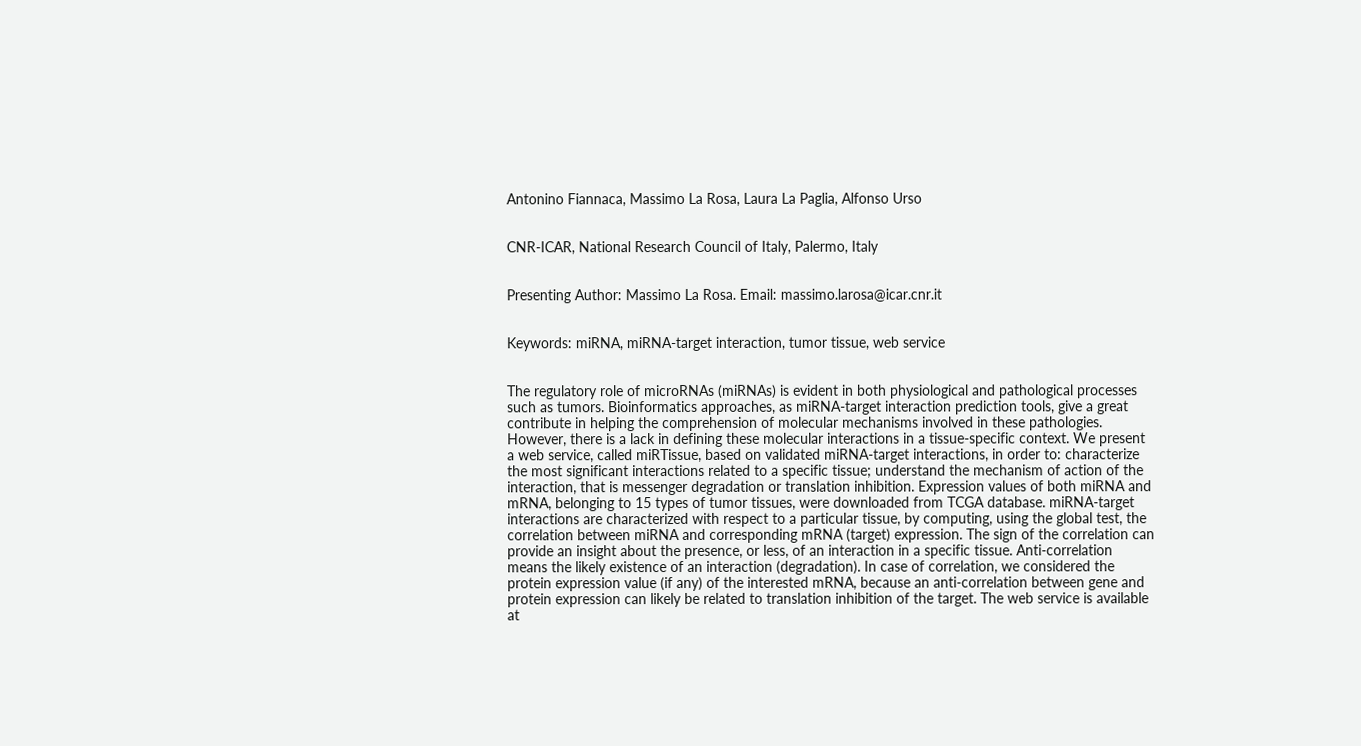Antonino Fiannaca, Massimo La Rosa, Laura La Paglia, Alfonso Urso


CNR-ICAR, National Research Council of Italy, Palermo, Italy


Presenting Author: Massimo La Rosa. Email: massimo.larosa@icar.cnr.it


Keywords: miRNA, miRNA-target interaction, tumor tissue, web service


The regulatory role of microRNAs (miRNAs) is evident in both physiological and pathological processes such as tumors. Bioinformatics approaches, as miRNA-target interaction prediction tools, give a great contribute in helping the comprehension of molecular mechanisms involved in these pathologies. However, there is a lack in defining these molecular interactions in a tissue-specific context. We present a web service, called miRTissue, based on validated miRNA-target interactions, in order to: characterize the most significant interactions related to a specific tissue; understand the mechanism of action of the interaction, that is messenger degradation or translation inhibition. Expression values of both miRNA and mRNA, belonging to 15 types of tumor tissues, were downloaded from TCGA database. miRNA-target interactions are characterized with respect to a particular tissue, by computing, using the global test, the correlation between miRNA and corresponding mRNA (target) expression. The sign of the correlation can provide an insight about the presence, or less, of an interaction in a specific tissue. Anti-correlation means the likely existence of an interaction (degradation). In case of correlation, we considered the protein expression value (if any) of the interested mRNA, because an anti-correlation between gene and protein expression can likely be related to translation inhibition of the target. The web service is available at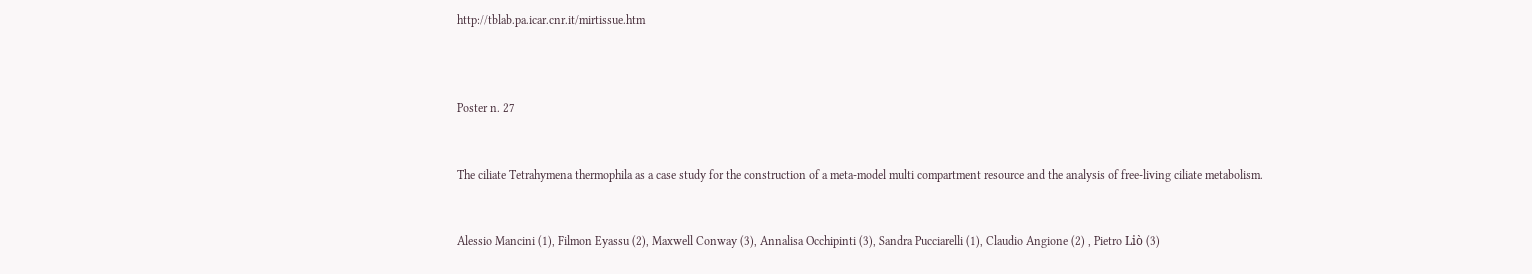http://tblab.pa.icar.cnr.it/mirtissue.htm



Poster n. 27


The ciliate Tetrahymena thermophila as a case study for the construction of a meta-model multi compartment resource and the analysis of free-living ciliate metabolism.


Alessio Mancini (1), Filmon Eyassu (2), Maxwell Conway (3), Annalisa Occhipinti (3), Sandra Pucciarelli (1), Claudio Angione (2) , Pietro Liò (3)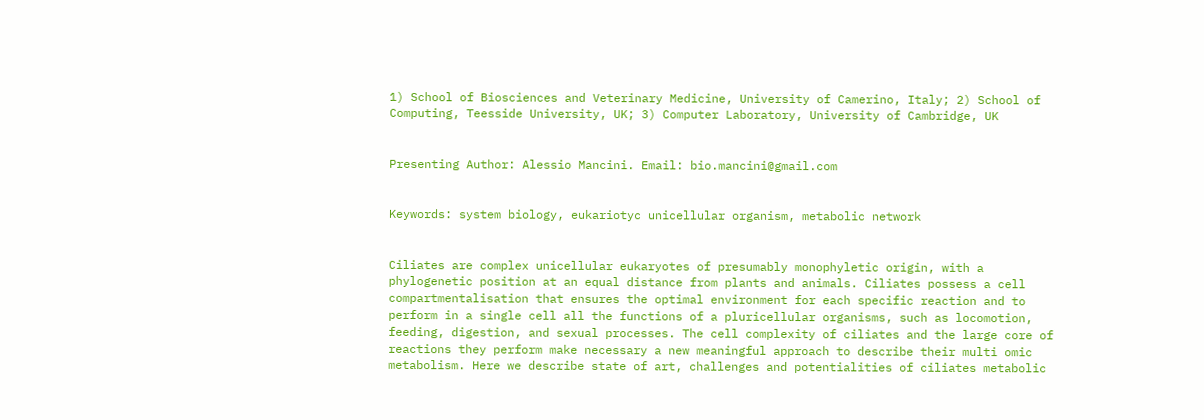1) School of Biosciences and Veterinary Medicine, University of Camerino, Italy; 2) School of Computing, Teesside University, UK; 3) Computer Laboratory, University of Cambridge, UK


Presenting Author: Alessio Mancini. Email: bio.mancini@gmail.com


Keywords: system biology, eukariotyc unicellular organism, metabolic network


Ciliates are complex unicellular eukaryotes of presumably monophyletic origin, with a phylogenetic position at an equal distance from plants and animals. Ciliates possess a cell compartmentalisation that ensures the optimal environment for each specific reaction and to perform in a single cell all the functions of a pluricellular organisms, such as locomotion, feeding, digestion, and sexual processes. The cell complexity of ciliates and the large core of reactions they perform make necessary a new meaningful approach to describe their multi omic metabolism. Here we describe state of art, challenges and potentialities of ciliates metabolic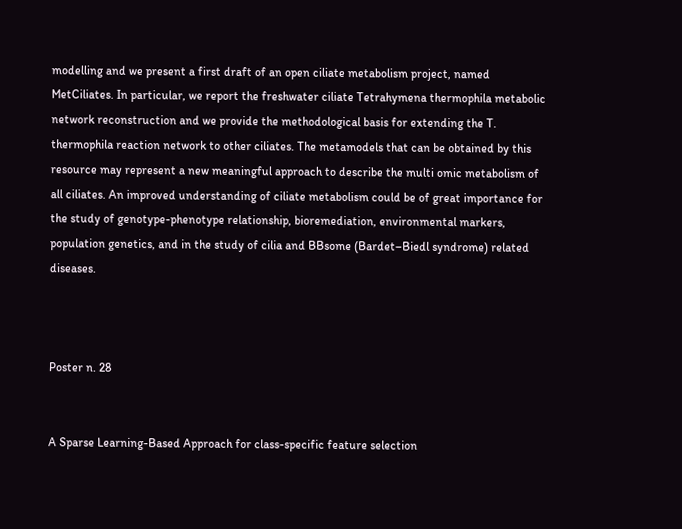modelling and we present a first draft of an open ciliate metabolism project, named MetCiliates. In particular, we report the freshwater ciliate Tetrahymena thermophila metabolic network reconstruction and we provide the methodological basis for extending the T. thermophila reaction network to other ciliates. The metamodels that can be obtained by this resource may represent a new meaningful approach to describe the multi omic metabolism of all ciliates. An improved understanding of ciliate metabolism could be of great importance for the study of genotype-phenotype relationship, bioremediation, environmental markers, population genetics, and in the study of cilia and BBsome (Bardet–Biedl syndrome) related diseases.



Poster n. 28


A Sparse Learning-Based Approach for class-specific feature selection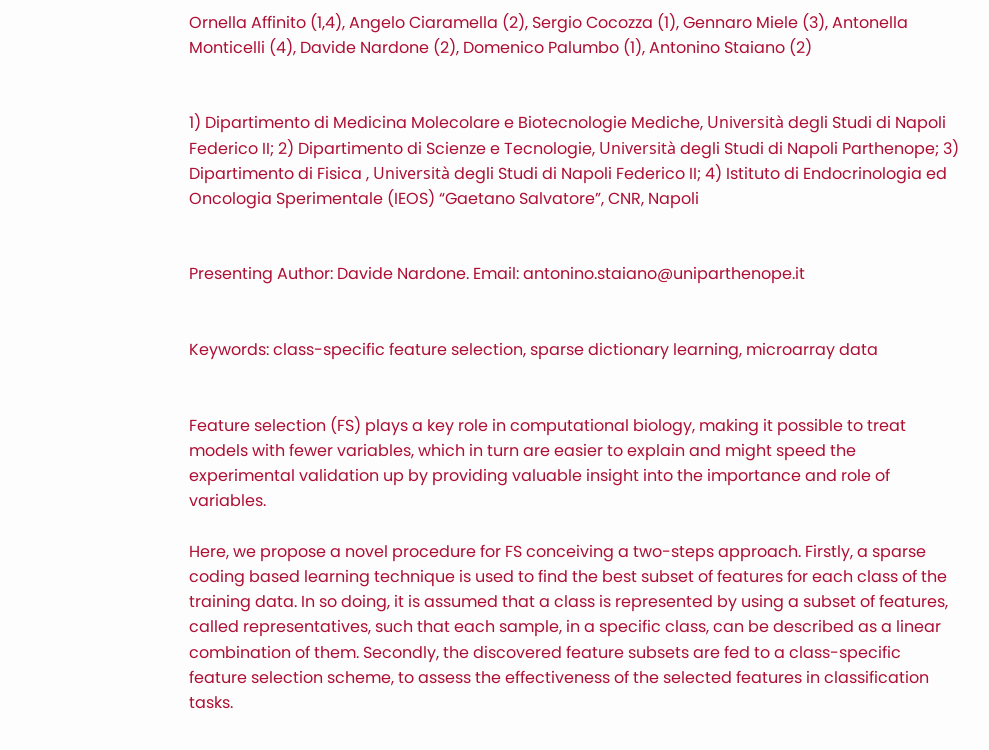Ornella Affinito (1,4), Angelo Ciaramella (2), Sergio Cocozza (1), Gennaro Miele (3), Antonella Monticelli (4), Davide Nardone (2), Domenico Palumbo (1), Antonino Staiano (2)


1) Dipartimento di Medicina Molecolare e Biotecnologie Mediche, Università degli Studi di Napoli Federico II; 2) Dipartimento di Scienze e Tecnologie, Università degli Studi di Napoli Parthenope; 3) Dipartimento di Fisica , Università degli Studi di Napoli Federico II; 4) Istituto di Endocrinologia ed Oncologia Sperimentale (IEOS) “Gaetano Salvatore”, CNR, Napoli


Presenting Author: Davide Nardone. Email: antonino.staiano@uniparthenope.it


Keywords: class-specific feature selection, sparse dictionary learning, microarray data


Feature selection (FS) plays a key role in computational biology, making it possible to treat models with fewer variables, which in turn are easier to explain and might speed the experimental validation up by providing valuable insight into the importance and role of variables.

Here, we propose a novel procedure for FS conceiving a two-steps approach. Firstly, a sparse coding based learning technique is used to find the best subset of features for each class of the training data. In so doing, it is assumed that a class is represented by using a subset of features, called representatives, such that each sample, in a specific class, can be described as a linear combination of them. Secondly, the discovered feature subsets are fed to a class-specific feature selection scheme, to assess the effectiveness of the selected features in classification tasks.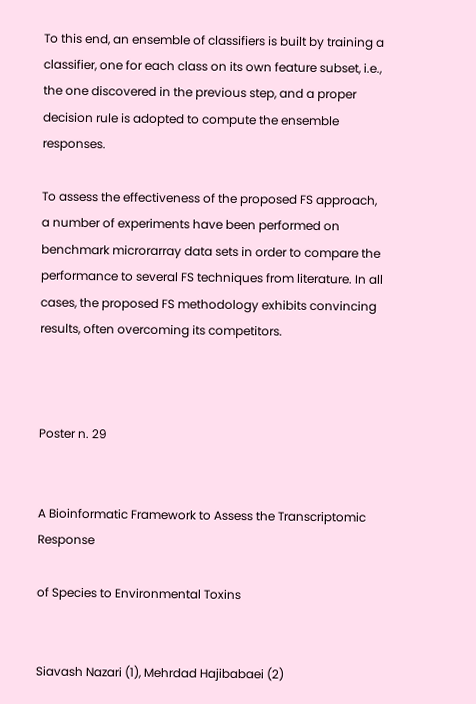To this end, an ensemble of classifiers is built by training a classifier, one for each class on its own feature subset, i.e., the one discovered in the previous step, and a proper decision rule is adopted to compute the ensemble responses.

To assess the effectiveness of the proposed FS approach, a number of experiments have been performed on benchmark microrarray data sets in order to compare the performance to several FS techniques from literature. In all cases, the proposed FS methodology exhibits convincing results, often overcoming its competitors.



Poster n. 29


A Bioinformatic Framework to Assess the Transcriptomic Response

of Species to Environmental Toxins


Siavash Nazari (1), Mehrdad Hajibabaei (2)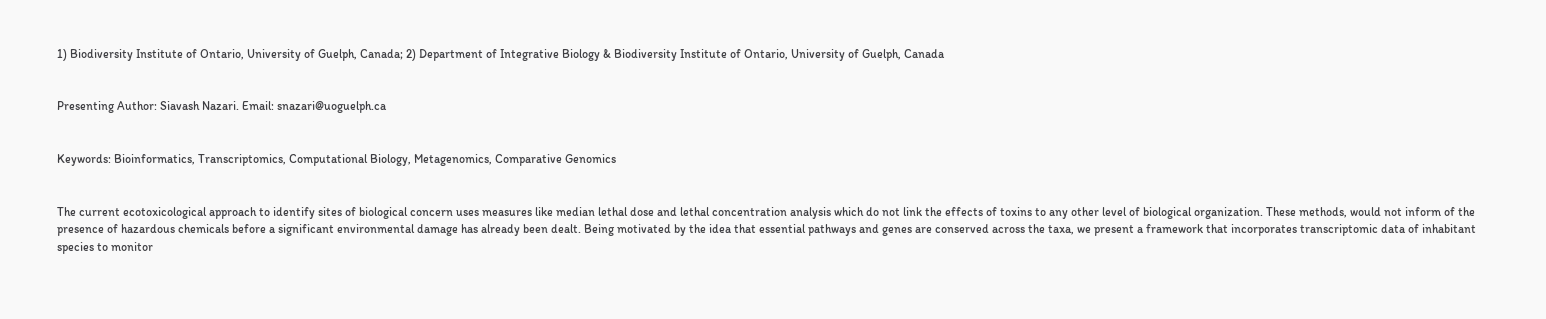1) Biodiversity Institute of Ontario, University of Guelph, Canada; 2) Department of Integrative Biology & Biodiversity Institute of Ontario, University of Guelph, Canada


Presenting Author: Siavash Nazari. Email: snazari@uoguelph.ca


Keywords: Bioinformatics, Transcriptomics, Computational Biology, Metagenomics, Comparative Genomics


The current ecotoxicological approach to identify sites of biological concern uses measures like median lethal dose and lethal concentration analysis which do not link the effects of toxins to any other level of biological organization. These methods, would not inform of the presence of hazardous chemicals before a significant environmental damage has already been dealt. Being motivated by the idea that essential pathways and genes are conserved across the taxa, we present a framework that incorporates transcriptomic data of inhabitant species to monitor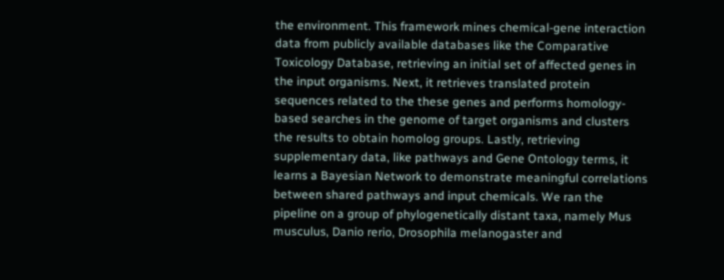the environment. This framework mines chemical-gene interaction data from publicly available databases like the Comparative Toxicology Database, retrieving an initial set of affected genes in the input organisms. Next, it retrieves translated protein sequences related to the these genes and performs homology-based searches in the genome of target organisms and clusters the results to obtain homolog groups. Lastly, retrieving supplementary data, like pathways and Gene Ontology terms, it learns a Bayesian Network to demonstrate meaningful correlations between shared pathways and input chemicals. We ran the pipeline on a group of phylogenetically distant taxa, namely Mus musculus, Danio rerio, Drosophila melanogaster and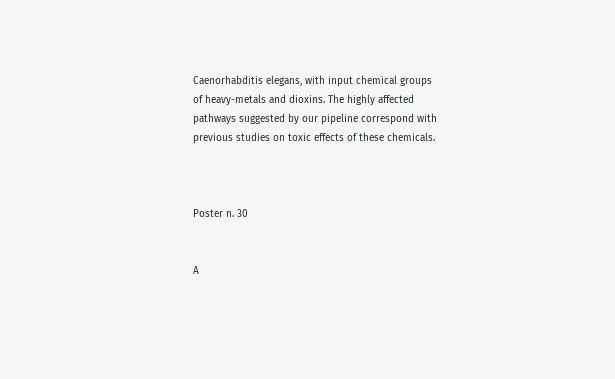Caenorhabditis elegans, with input chemical groups of heavy-metals and dioxins. The highly affected pathways suggested by our pipeline correspond with previous studies on toxic effects of these chemicals.



Poster n. 30


A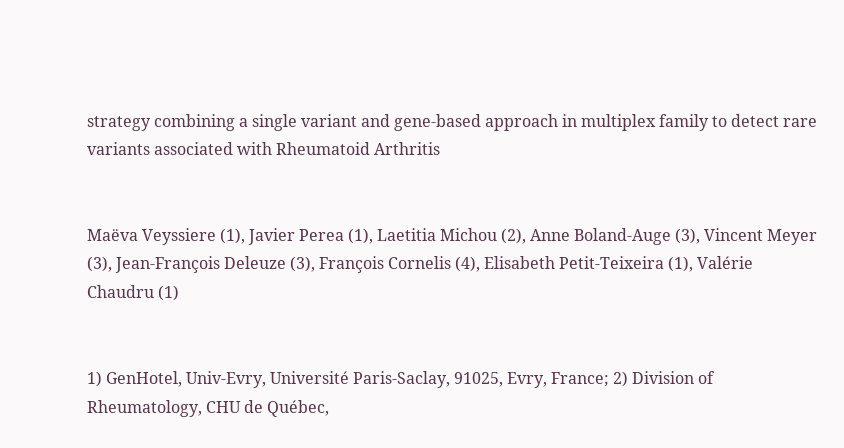strategy combining a single variant and gene-based approach in multiplex family to detect rare variants associated with Rheumatoid Arthritis


Maëva Veyssiere (1), Javier Perea (1), Laetitia Michou (2), Anne Boland-Auge (3), Vincent Meyer (3), Jean-François Deleuze (3), François Cornelis (4), Elisabeth Petit-Teixeira (1), Valérie Chaudru (1)


1) GenHotel, Univ-Evry, Université Paris-Saclay, 91025, Evry, France; 2) Division of Rheumatology, CHU de Québec,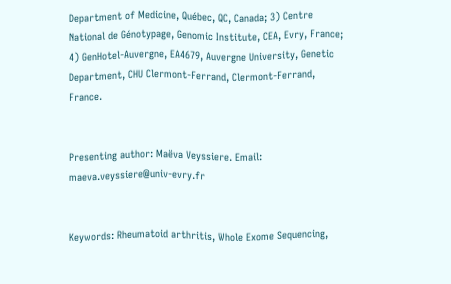Department of Medicine, Québec, QC, Canada; 3) Centre National de Génotypage, Genomic Institute, CEA, Evry, France; 4) GenHotel-Auvergne, EA4679, Auvergne University, Genetic Department, CHU Clermont-Ferrand, Clermont-Ferrand, France.


Presenting author: Maëva Veyssiere. Email: maeva.veyssiere@univ-evry.fr


Keywords: Rheumatoid arthritis, Whole Exome Sequencing,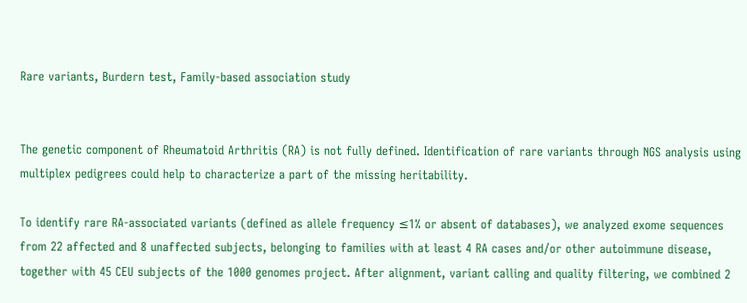Rare variants, Burdern test, Family-based association study


The genetic component of Rheumatoid Arthritis (RA) is not fully defined. Identification of rare variants through NGS analysis using multiplex pedigrees could help to characterize a part of the missing heritability.

To identify rare RA-associated variants (defined as allele frequency ≤1% or absent of databases), we analyzed exome sequences from 22 affected and 8 unaffected subjects, belonging to families with at least 4 RA cases and/or other autoimmune disease, together with 45 CEU subjects of the 1000 genomes project. After alignment, variant calling and quality filtering, we combined 2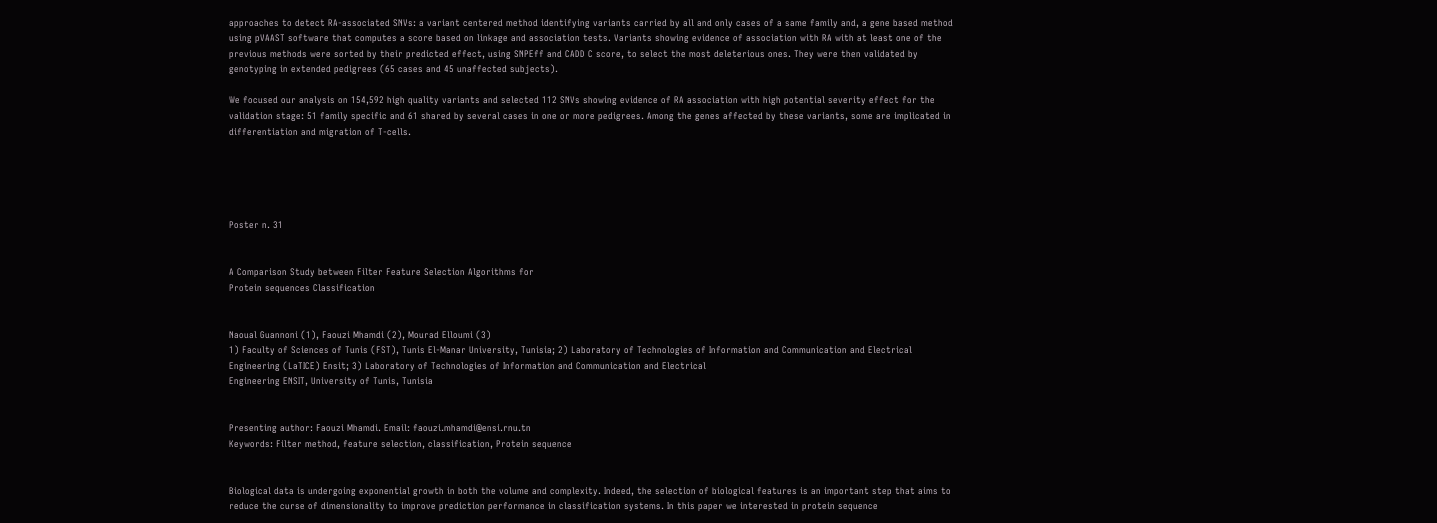approaches to detect RA-associated SNVs: a variant centered method identifying variants carried by all and only cases of a same family and, a gene based method using pVAAST software that computes a score based on linkage and association tests. Variants showing evidence of association with RA with at least one of the previous methods were sorted by their predicted effect, using SNPEff and CADD C score, to select the most deleterious ones. They were then validated by genotyping in extended pedigrees (65 cases and 45 unaffected subjects).

We focused our analysis on 154,592 high quality variants and selected 112 SNVs showing evidence of RA association with high potential severity effect for the validation stage: 51 family specific and 61 shared by several cases in one or more pedigrees. Among the genes affected by these variants, some are implicated in differentiation and migration of T-cells.





Poster n. 31


A Comparison Study between Filter Feature Selection Algorithms for
Protein sequences Classification


Naoual Guannoni (1), Faouzi Mhamdi (2), Mourad Elloumi (3)
1) Faculty of Sciences of Tunis (FST), Tunis El-Manar University, Tunisia; 2) Laboratory of Technologies of Information and Communication and Electrical Engineering (LaTICE) Ensit; 3) Laboratory of Technologies of Information and Communication and Electrical
Engineering ENSIT, University of Tunis, Tunisia


Presenting author: Faouzi Mhamdi. Email: faouzi.mhamdi@ensi.rnu.tn
Keywords: Filter method, feature selection, classification, Protein sequence


Biological data is undergoing exponential growth in both the volume and complexity. Indeed, the selection of biological features is an important step that aims to reduce the curse of dimensionality to improve prediction performance in classification systems. In this paper we interested in protein sequence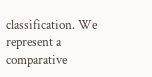classification. We represent a comparative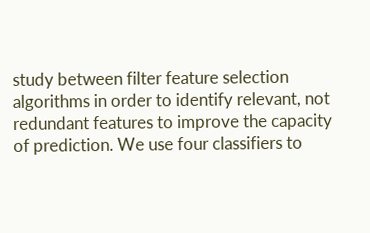study between filter feature selection algorithms in order to identify relevant, not redundant features to improve the capacity of prediction. We use four classifiers to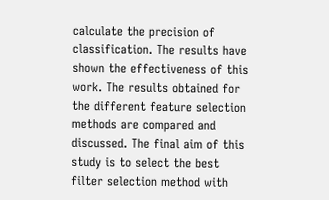calculate the precision of classification. The results have shown the effectiveness of this work. The results obtained for the different feature selection methods are compared and discussed. The final aim of this study is to select the best filter selection method with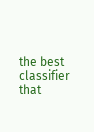the best classifier that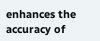enhances the accuracy of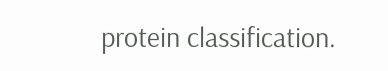protein classification.